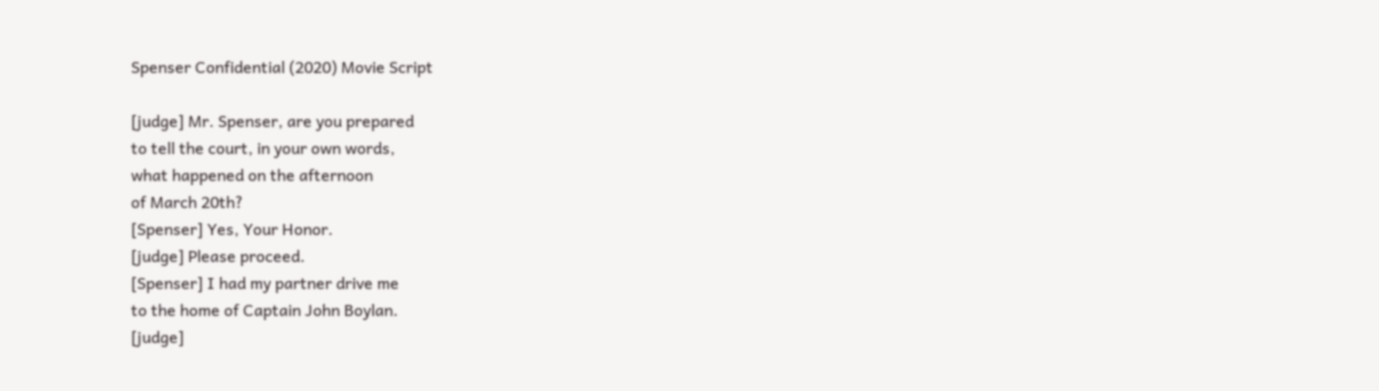Spenser Confidential (2020) Movie Script

[judge] Mr. Spenser, are you prepared
to tell the court, in your own words,
what happened on the afternoon
of March 20th?
[Spenser] Yes, Your Honor.
[judge] Please proceed.
[Spenser] I had my partner drive me
to the home of Captain John Boylan.
[judge]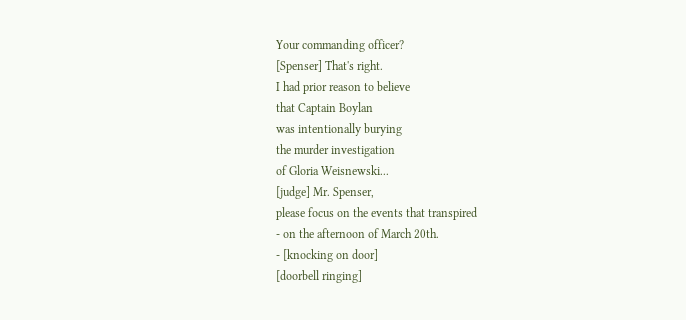Your commanding officer?
[Spenser] That's right.
I had prior reason to believe
that Captain Boylan
was intentionally burying
the murder investigation
of Gloria Weisnewski...
[judge] Mr. Spenser,
please focus on the events that transpired
- on the afternoon of March 20th.
- [knocking on door]
[doorbell ringing]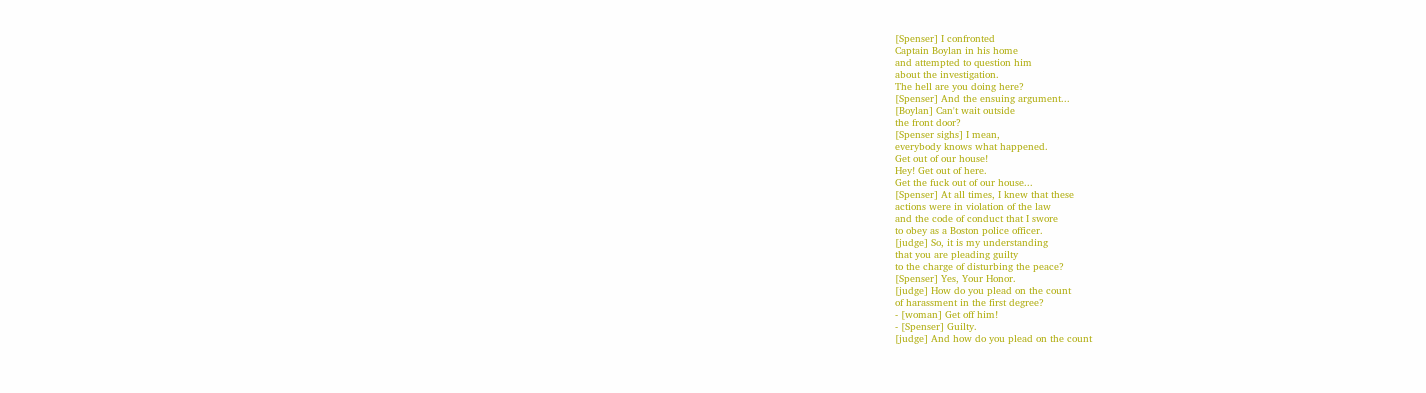[Spenser] I confronted
Captain Boylan in his home
and attempted to question him
about the investigation.
The hell are you doing here?
[Spenser] And the ensuing argument...
[Boylan] Can't wait outside
the front door?
[Spenser sighs] I mean,
everybody knows what happened.
Get out of our house!
Hey! Get out of here.
Get the fuck out of our house...
[Spenser] At all times, I knew that these
actions were in violation of the law
and the code of conduct that I swore
to obey as a Boston police officer.
[judge] So, it is my understanding
that you are pleading guilty
to the charge of disturbing the peace?
[Spenser] Yes, Your Honor.
[judge] How do you plead on the count
of harassment in the first degree?
- [woman] Get off him!
- [Spenser] Guilty.
[judge] And how do you plead on the count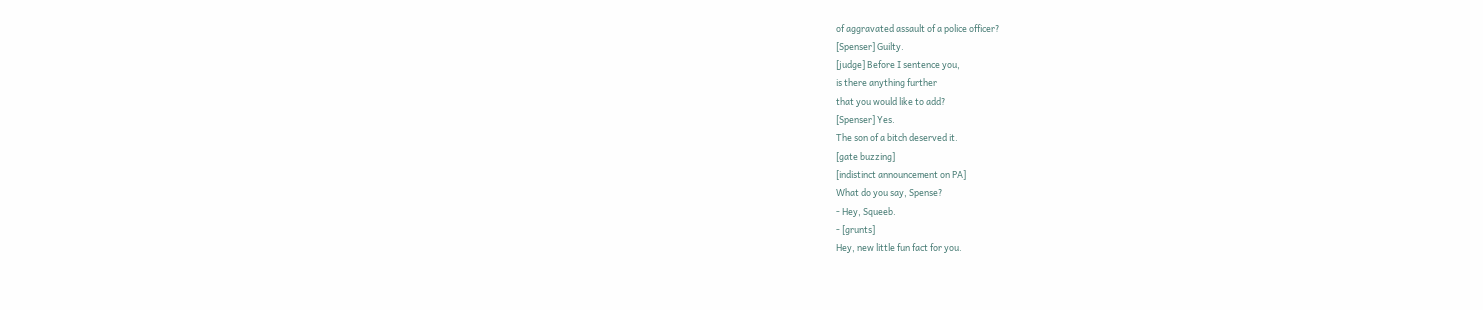of aggravated assault of a police officer?
[Spenser] Guilty.
[judge] Before I sentence you,
is there anything further
that you would like to add?
[Spenser] Yes.
The son of a bitch deserved it.
[gate buzzing]
[indistinct announcement on PA]
What do you say, Spense?
- Hey, Squeeb.
- [grunts]
Hey, new little fun fact for you.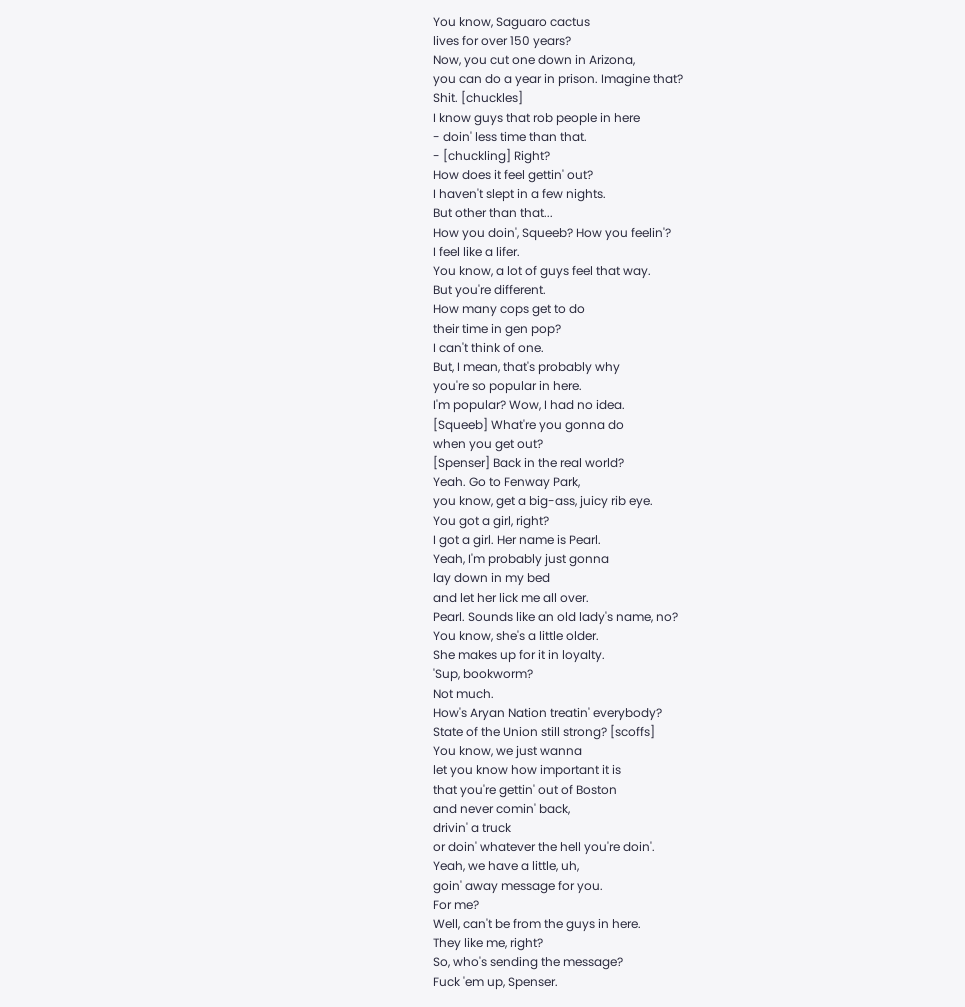You know, Saguaro cactus
lives for over 150 years?
Now, you cut one down in Arizona,
you can do a year in prison. Imagine that?
Shit. [chuckles]
I know guys that rob people in here
- doin' less time than that.
- [chuckling] Right?
How does it feel gettin' out?
I haven't slept in a few nights.
But other than that...
How you doin', Squeeb? How you feelin'?
I feel like a lifer.
You know, a lot of guys feel that way.
But you're different.
How many cops get to do
their time in gen pop?
I can't think of one.
But, I mean, that's probably why
you're so popular in here.
I'm popular? Wow, I had no idea.
[Squeeb] What're you gonna do
when you get out?
[Spenser] Back in the real world?
Yeah. Go to Fenway Park,
you know, get a big-ass, juicy rib eye.
You got a girl, right?
I got a girl. Her name is Pearl.
Yeah, I'm probably just gonna
lay down in my bed
and let her lick me all over.
Pearl. Sounds like an old lady's name, no?
You know, she's a little older.
She makes up for it in loyalty.
'Sup, bookworm?
Not much.
How's Aryan Nation treatin' everybody?
State of the Union still strong? [scoffs]
You know, we just wanna
let you know how important it is
that you're gettin' out of Boston
and never comin' back,
drivin' a truck
or doin' whatever the hell you're doin'.
Yeah, we have a little, uh,
goin' away message for you.
For me?
Well, can't be from the guys in here.
They like me, right?
So, who's sending the message?
Fuck 'em up, Spenser.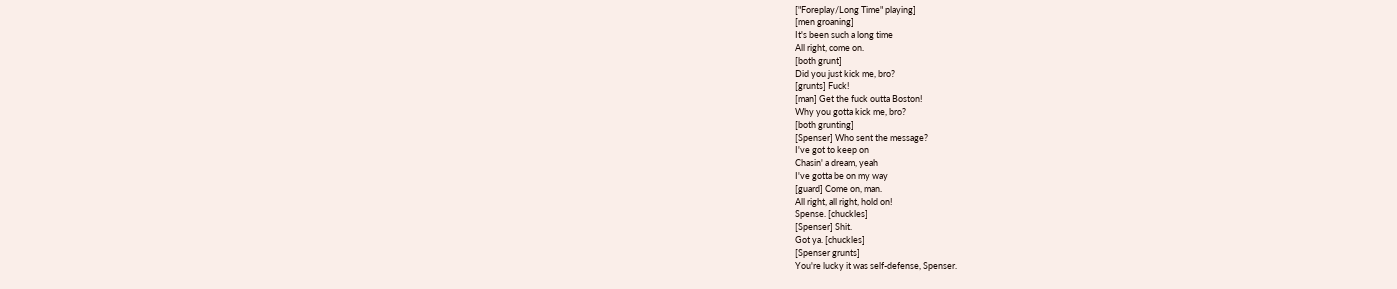["Foreplay/Long Time" playing]
[men groaning]
It's been such a long time
All right, come on.
[both grunt]
Did you just kick me, bro?
[grunts] Fuck!
[man] Get the fuck outta Boston!
Why you gotta kick me, bro?
[both grunting]
[Spenser] Who sent the message?
I've got to keep on
Chasin' a dream, yeah
I've gotta be on my way
[guard] Come on, man.
All right, all right, hold on!
Spense. [chuckles]
[Spenser] Shit.
Got ya. [chuckles]
[Spenser grunts]
You're lucky it was self-defense, Spenser.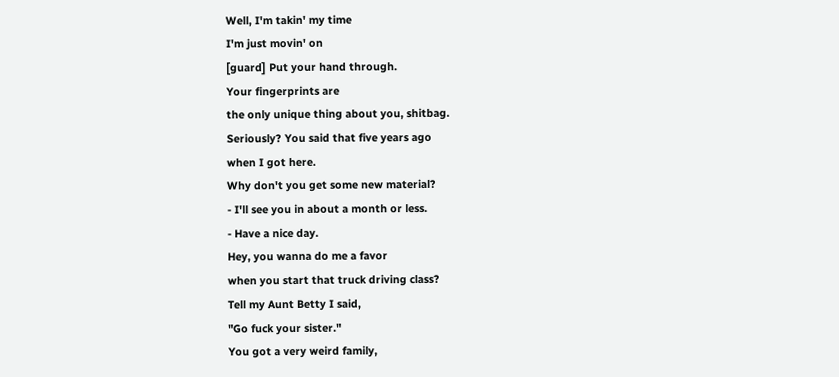Well, I'm takin' my time
I'm just movin' on
[guard] Put your hand through.
Your fingerprints are
the only unique thing about you, shitbag.
Seriously? You said that five years ago
when I got here.
Why don't you get some new material?
- I'll see you in about a month or less.
- Have a nice day.
Hey, you wanna do me a favor
when you start that truck driving class?
Tell my Aunt Betty I said,
"Go fuck your sister."
You got a very weird family,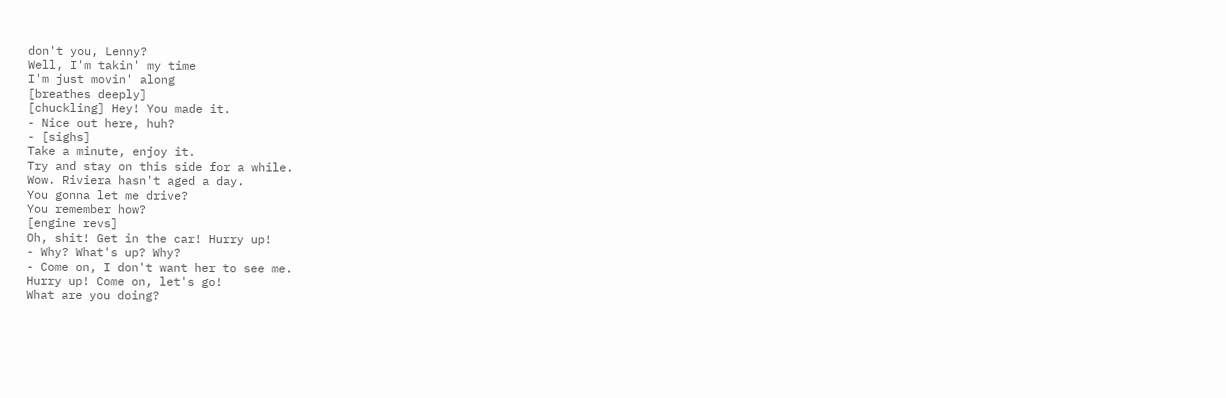don't you, Lenny?
Well, I'm takin' my time
I'm just movin' along
[breathes deeply]
[chuckling] Hey! You made it.
- Nice out here, huh?
- [sighs]
Take a minute, enjoy it.
Try and stay on this side for a while.
Wow. Riviera hasn't aged a day.
You gonna let me drive?
You remember how?
[engine revs]
Oh, shit! Get in the car! Hurry up!
- Why? What's up? Why?
- Come on, I don't want her to see me.
Hurry up! Come on, let's go!
What are you doing?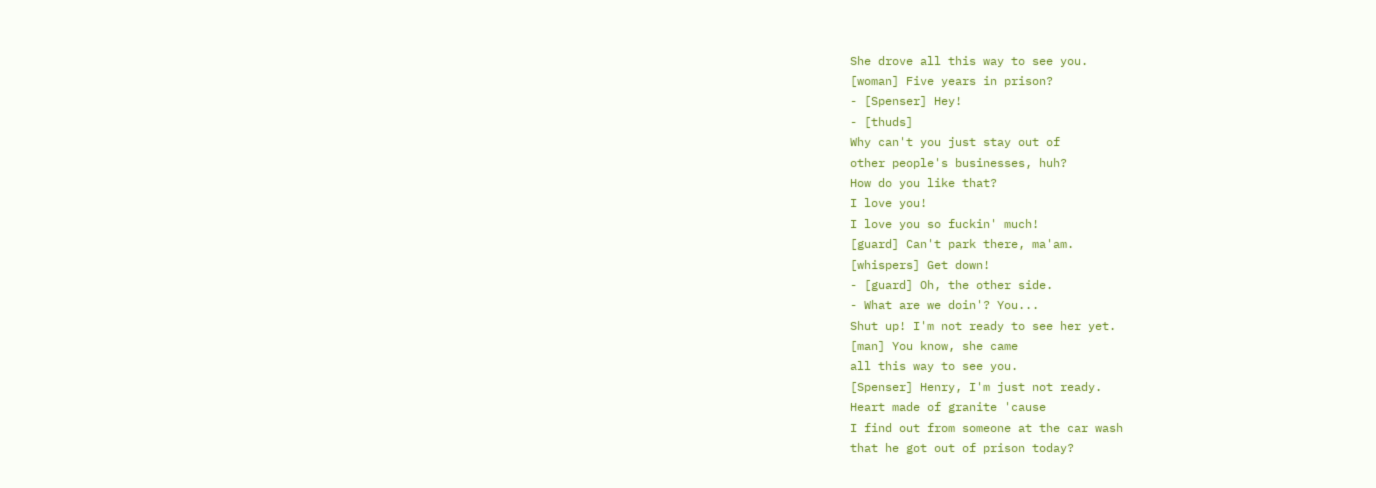She drove all this way to see you.
[woman] Five years in prison?
- [Spenser] Hey!
- [thuds]
Why can't you just stay out of
other people's businesses, huh?
How do you like that?
I love you!
I love you so fuckin' much!
[guard] Can't park there, ma'am.
[whispers] Get down!
- [guard] Oh, the other side.
- What are we doin'? You...
Shut up! I'm not ready to see her yet.
[man] You know, she came
all this way to see you.
[Spenser] Henry, I'm just not ready.
Heart made of granite 'cause
I find out from someone at the car wash
that he got out of prison today?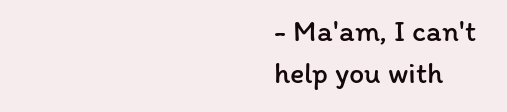- Ma'am, I can't help you with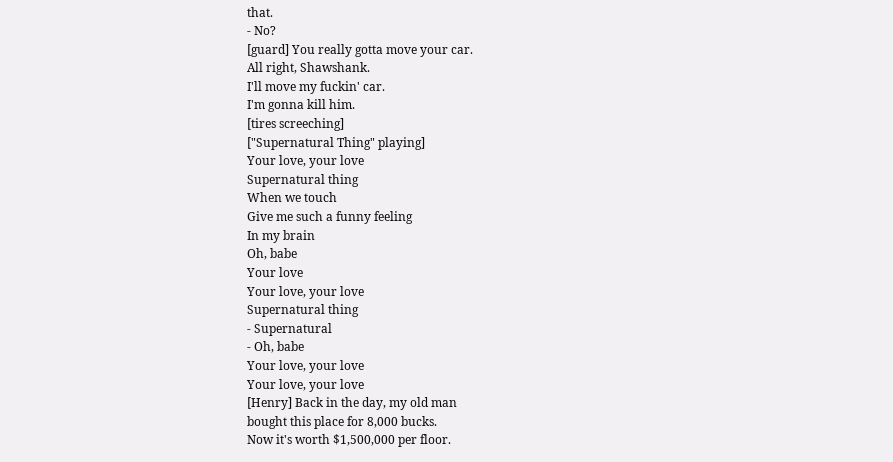that.
- No?
[guard] You really gotta move your car.
All right, Shawshank.
I'll move my fuckin' car.
I'm gonna kill him.
[tires screeching]
["Supernatural Thing" playing]
Your love, your love
Supernatural thing
When we touch
Give me such a funny feeling
In my brain
Oh, babe
Your love
Your love, your love
Supernatural thing
- Supernatural
- Oh, babe
Your love, your love
Your love, your love
[Henry] Back in the day, my old man
bought this place for 8,000 bucks.
Now it's worth $1,500,000 per floor.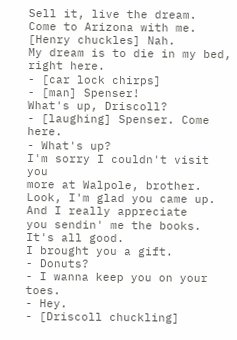Sell it, live the dream.
Come to Arizona with me.
[Henry chuckles] Nah.
My dream is to die in my bed, right here.
- [car lock chirps]
- [man] Spenser!
What's up, Driscoll?
- [laughing] Spenser. Come here.
- What's up?
I'm sorry I couldn't visit you
more at Walpole, brother.
Look, I'm glad you came up.
And I really appreciate
you sendin' me the books. It's all good.
I brought you a gift.
- Donuts?
- I wanna keep you on your toes.
- Hey.
- [Driscoll chuckling]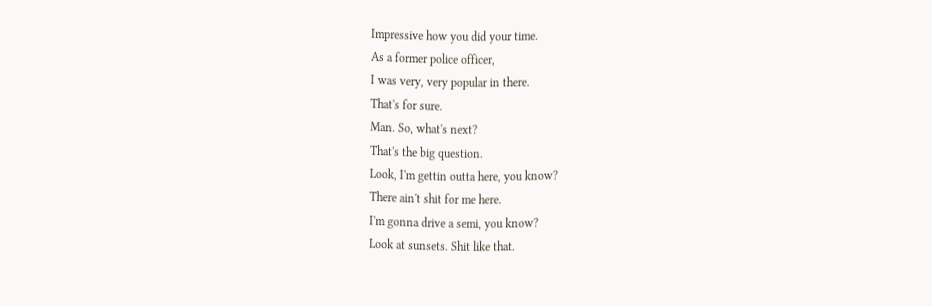Impressive how you did your time.
As a former police officer,
I was very, very popular in there.
That's for sure.
Man. So, what's next?
That's the big question.
Look, I'm gettin outta here, you know?
There ain't shit for me here.
I'm gonna drive a semi, you know?
Look at sunsets. Shit like that.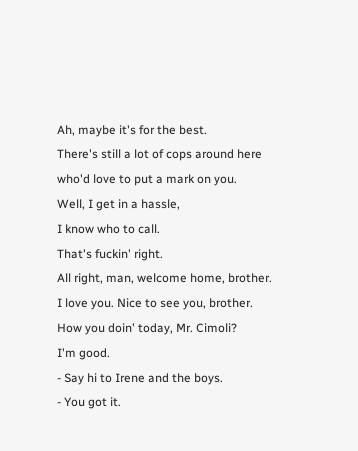Ah, maybe it's for the best.
There's still a lot of cops around here
who'd love to put a mark on you.
Well, I get in a hassle,
I know who to call.
That's fuckin' right.
All right, man, welcome home, brother.
I love you. Nice to see you, brother.
How you doin' today, Mr. Cimoli?
I'm good.
- Say hi to Irene and the boys.
- You got it.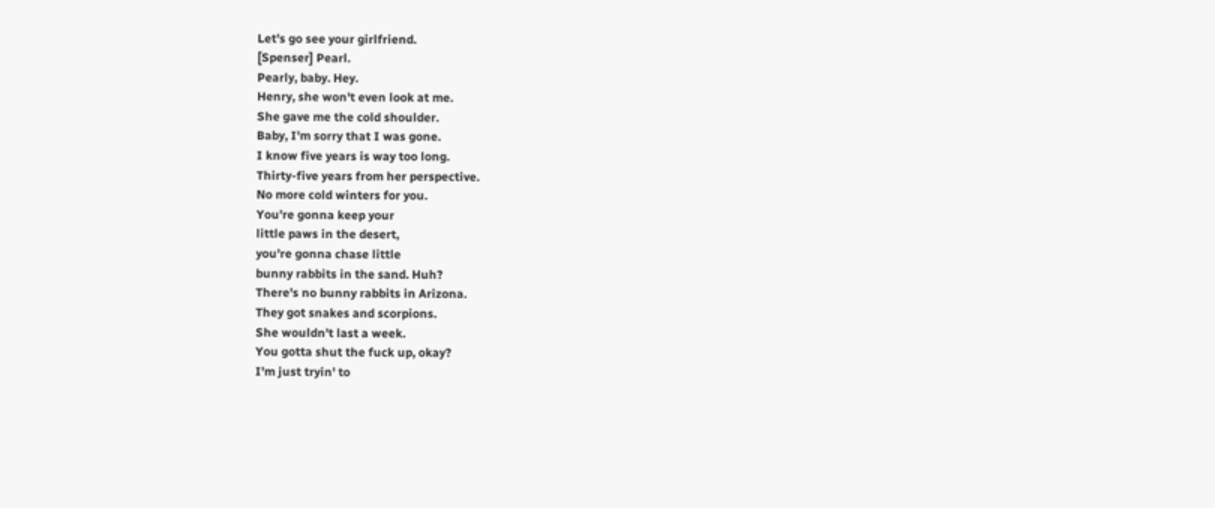Let's go see your girlfriend.
[Spenser] Pearl.
Pearly, baby. Hey.
Henry, she won't even look at me.
She gave me the cold shoulder.
Baby, I'm sorry that I was gone.
I know five years is way too long.
Thirty-five years from her perspective.
No more cold winters for you.
You're gonna keep your
little paws in the desert,
you're gonna chase little
bunny rabbits in the sand. Huh?
There's no bunny rabbits in Arizona.
They got snakes and scorpions.
She wouldn't last a week.
You gotta shut the fuck up, okay?
I'm just tryin' to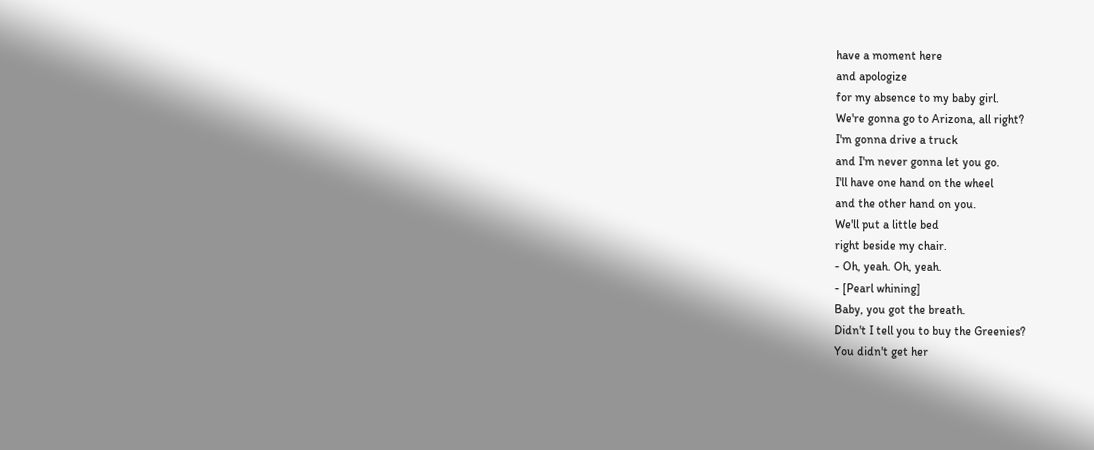have a moment here
and apologize
for my absence to my baby girl.
We're gonna go to Arizona, all right?
I'm gonna drive a truck
and I'm never gonna let you go.
I'll have one hand on the wheel
and the other hand on you.
We'll put a little bed
right beside my chair.
- Oh, yeah. Oh, yeah.
- [Pearl whining]
Baby, you got the breath.
Didn't I tell you to buy the Greenies?
You didn't get her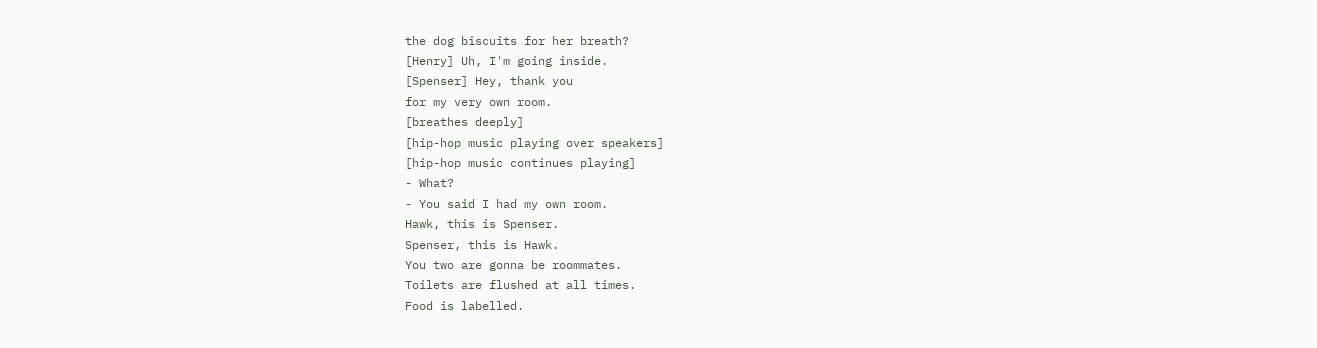the dog biscuits for her breath?
[Henry] Uh, I'm going inside.
[Spenser] Hey, thank you
for my very own room.
[breathes deeply]
[hip-hop music playing over speakers]
[hip-hop music continues playing]
- What?
- You said I had my own room.
Hawk, this is Spenser.
Spenser, this is Hawk.
You two are gonna be roommates.
Toilets are flushed at all times.
Food is labelled.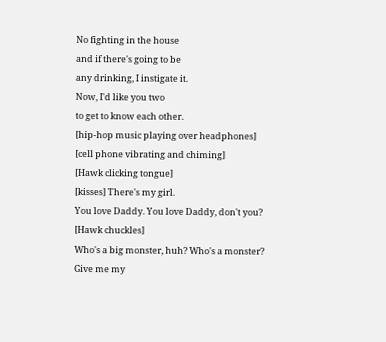No fighting in the house
and if there's going to be
any drinking, I instigate it.
Now, I'd like you two
to get to know each other.
[hip-hop music playing over headphones]
[cell phone vibrating and chiming]
[Hawk clicking tongue]
[kisses] There's my girl.
You love Daddy. You love Daddy, don't you?
[Hawk chuckles]
Who's a big monster, huh? Who's a monster?
Give me my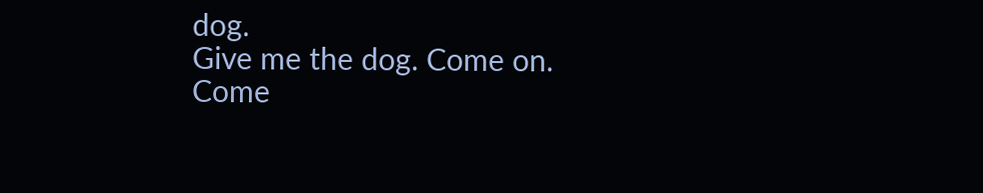dog.
Give me the dog. Come on.
Come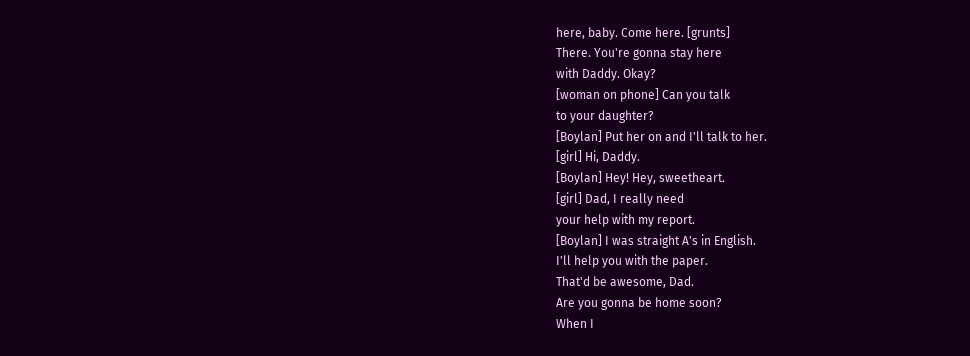here, baby. Come here. [grunts]
There. You're gonna stay here
with Daddy. Okay?
[woman on phone] Can you talk
to your daughter?
[Boylan] Put her on and I'll talk to her.
[girl] Hi, Daddy.
[Boylan] Hey! Hey, sweetheart.
[girl] Dad, I really need
your help with my report.
[Boylan] I was straight A's in English.
I'll help you with the paper.
That'd be awesome, Dad.
Are you gonna be home soon?
When I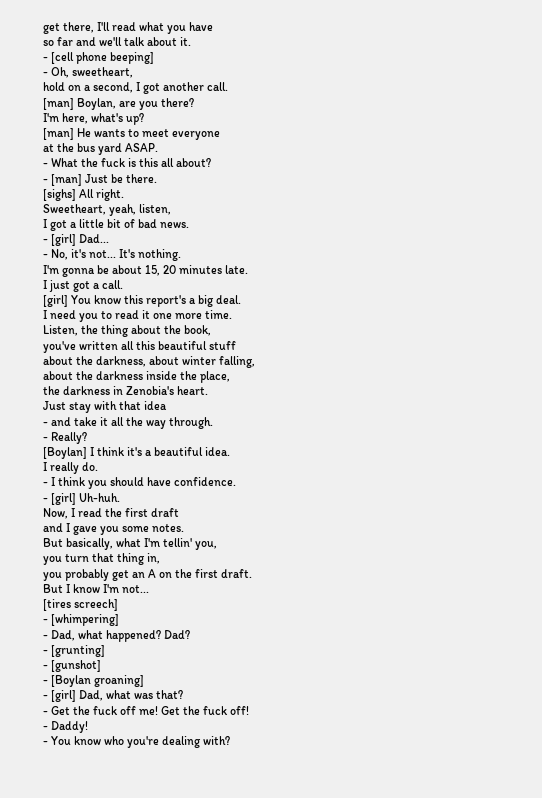get there, I'll read what you have
so far and we'll talk about it.
- [cell phone beeping]
- Oh, sweetheart,
hold on a second, I got another call.
[man] Boylan, are you there?
I'm here, what's up?
[man] He wants to meet everyone
at the bus yard ASAP.
- What the fuck is this all about?
- [man] Just be there.
[sighs] All right.
Sweetheart, yeah, listen,
I got a little bit of bad news.
- [girl] Dad...
- No, it's not... It's nothing.
I'm gonna be about 15, 20 minutes late.
I just got a call.
[girl] You know this report's a big deal.
I need you to read it one more time.
Listen, the thing about the book,
you've written all this beautiful stuff
about the darkness, about winter falling,
about the darkness inside the place,
the darkness in Zenobia's heart.
Just stay with that idea
- and take it all the way through.
- Really?
[Boylan] I think it's a beautiful idea.
I really do.
- I think you should have confidence.
- [girl] Uh-huh.
Now, I read the first draft
and I gave you some notes.
But basically, what I'm tellin' you,
you turn that thing in,
you probably get an A on the first draft.
But I know I'm not...
[tires screech]
- [whimpering]
- Dad, what happened? Dad?
- [grunting]
- [gunshot]
- [Boylan groaning]
- [girl] Dad, what was that?
- Get the fuck off me! Get the fuck off!
- Daddy!
- You know who you're dealing with?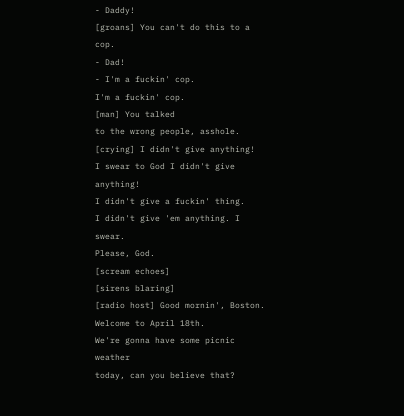- Daddy!
[groans] You can't do this to a cop.
- Dad!
- I'm a fuckin' cop.
I'm a fuckin' cop.
[man] You talked
to the wrong people, asshole.
[crying] I didn't give anything!
I swear to God I didn't give anything!
I didn't give a fuckin' thing.
I didn't give 'em anything. I swear.
Please, God.
[scream echoes]
[sirens blaring]
[radio host] Good mornin', Boston.
Welcome to April 18th.
We're gonna have some picnic weather
today, can you believe that?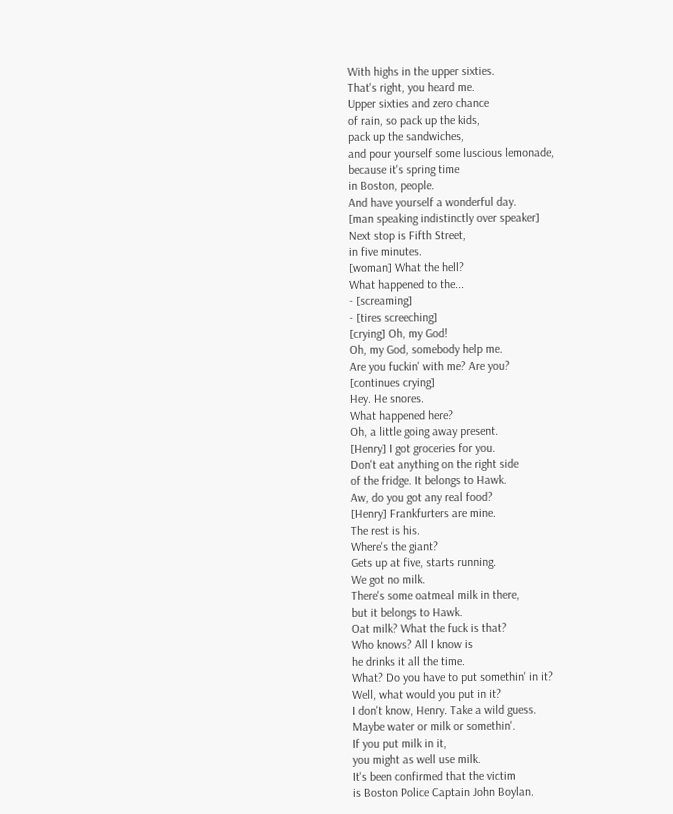With highs in the upper sixties.
That's right, you heard me.
Upper sixties and zero chance
of rain, so pack up the kids,
pack up the sandwiches,
and pour yourself some luscious lemonade,
because it's spring time
in Boston, people.
And have yourself a wonderful day.
[man speaking indistinctly over speaker]
Next stop is Fifth Street,
in five minutes.
[woman] What the hell?
What happened to the...
- [screaming]
- [tires screeching]
[crying] Oh, my God!
Oh, my God, somebody help me.
Are you fuckin' with me? Are you?
[continues crying]
Hey. He snores.
What happened here?
Oh, a little going away present.
[Henry] I got groceries for you.
Don't eat anything on the right side
of the fridge. It belongs to Hawk.
Aw, do you got any real food?
[Henry] Frankfurters are mine.
The rest is his.
Where's the giant?
Gets up at five, starts running.
We got no milk.
There's some oatmeal milk in there,
but it belongs to Hawk.
Oat milk? What the fuck is that?
Who knows? All I know is
he drinks it all the time.
What? Do you have to put somethin' in it?
Well, what would you put in it?
I don't know, Henry. Take a wild guess.
Maybe water or milk or somethin'.
If you put milk in it,
you might as well use milk.
It's been confirmed that the victim
is Boston Police Captain John Boylan.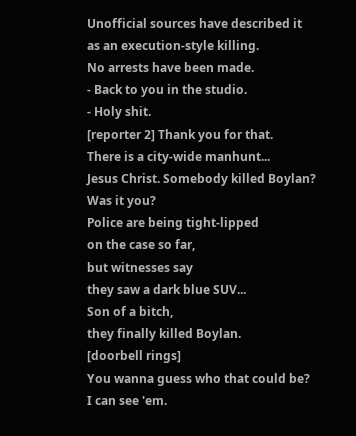Unofficial sources have described it
as an execution-style killing.
No arrests have been made.
- Back to you in the studio.
- Holy shit.
[reporter 2] Thank you for that.
There is a city-wide manhunt...
Jesus Christ. Somebody killed Boylan?
Was it you?
Police are being tight-lipped
on the case so far,
but witnesses say
they saw a dark blue SUV...
Son of a bitch,
they finally killed Boylan.
[doorbell rings]
You wanna guess who that could be?
I can see 'em.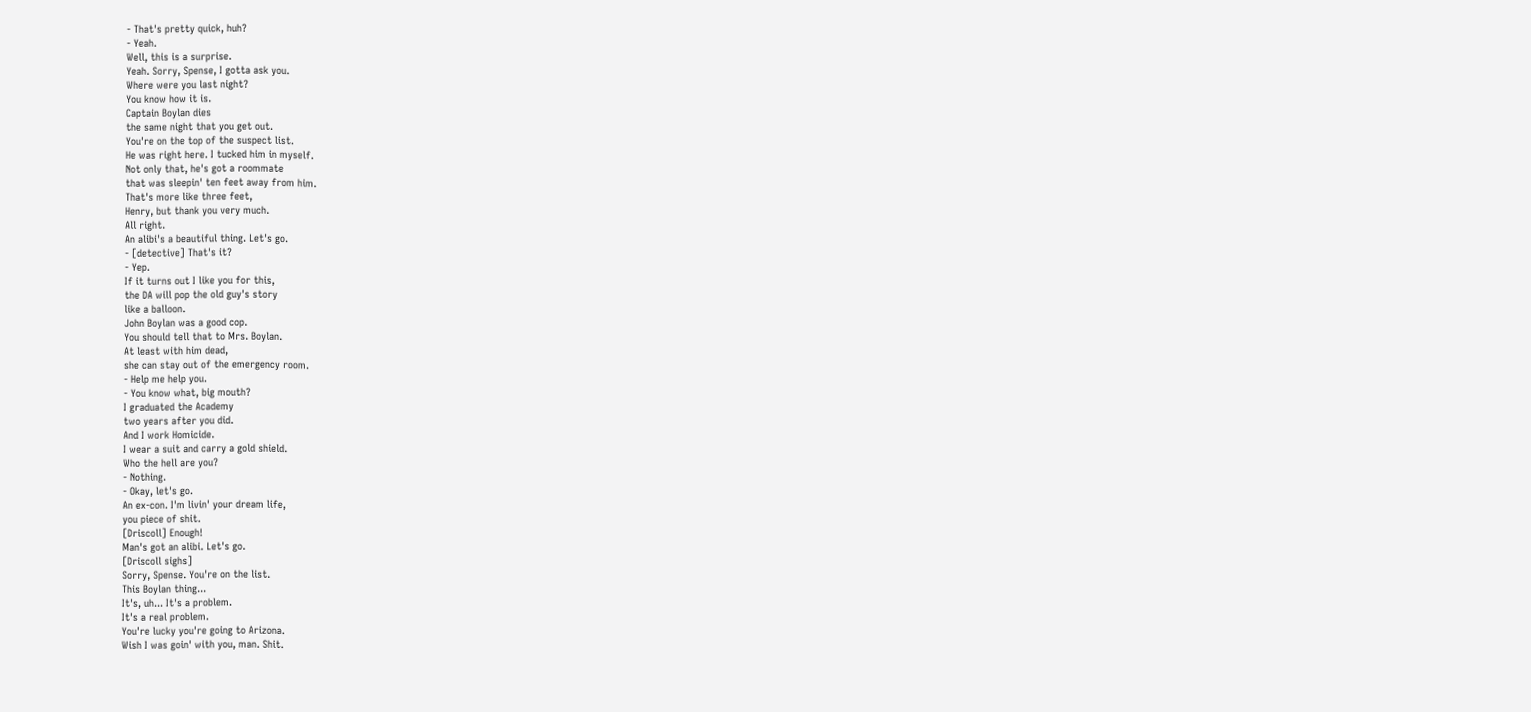- That's pretty quick, huh?
- Yeah.
Well, this is a surprise.
Yeah. Sorry, Spense, I gotta ask you.
Where were you last night?
You know how it is.
Captain Boylan dies
the same night that you get out.
You're on the top of the suspect list.
He was right here. I tucked him in myself.
Not only that, he's got a roommate
that was sleepin' ten feet away from him.
That's more like three feet,
Henry, but thank you very much.
All right.
An alibi's a beautiful thing. Let's go.
- [detective] That's it?
- Yep.
If it turns out I like you for this,
the DA will pop the old guy's story
like a balloon.
John Boylan was a good cop.
You should tell that to Mrs. Boylan.
At least with him dead,
she can stay out of the emergency room.
- Help me help you.
- You know what, big mouth?
I graduated the Academy
two years after you did.
And I work Homicide.
I wear a suit and carry a gold shield.
Who the hell are you?
- Nothing.
- Okay, let's go.
An ex-con. I'm livin' your dream life,
you piece of shit.
[Driscoll] Enough!
Man's got an alibi. Let's go.
[Driscoll sighs]
Sorry, Spense. You're on the list.
This Boylan thing...
It's, uh... It's a problem.
It's a real problem.
You're lucky you're going to Arizona.
Wish I was goin' with you, man. Shit.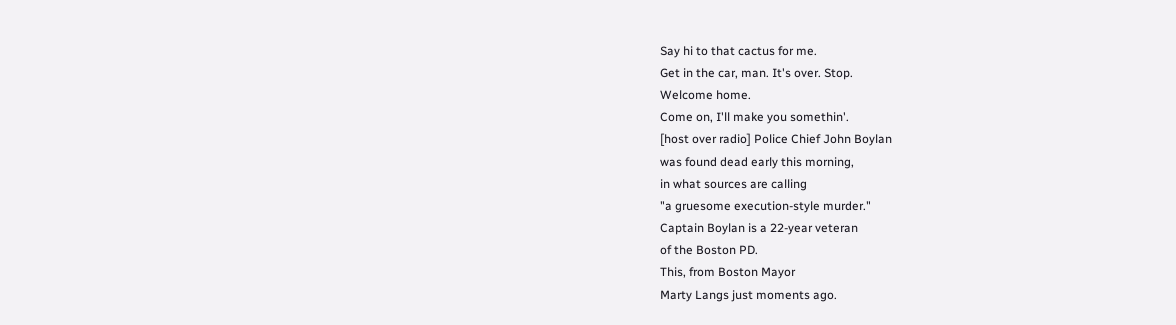Say hi to that cactus for me.
Get in the car, man. It's over. Stop.
Welcome home.
Come on, I'll make you somethin'.
[host over radio] Police Chief John Boylan
was found dead early this morning,
in what sources are calling
"a gruesome execution-style murder."
Captain Boylan is a 22-year veteran
of the Boston PD.
This, from Boston Mayor
Marty Langs just moments ago.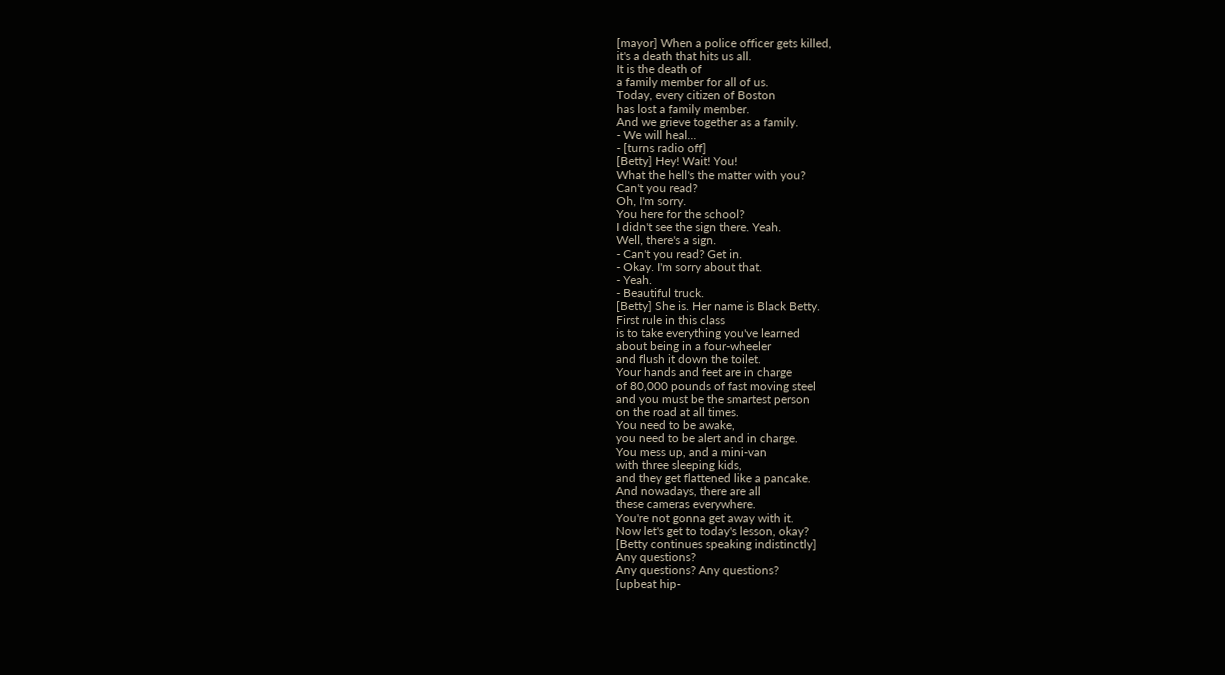[mayor] When a police officer gets killed,
it's a death that hits us all.
It is the death of
a family member for all of us.
Today, every citizen of Boston
has lost a family member.
And we grieve together as a family.
- We will heal...
- [turns radio off]
[Betty] Hey! Wait! You!
What the hell's the matter with you?
Can't you read?
Oh, I'm sorry.
You here for the school?
I didn't see the sign there. Yeah.
Well, there's a sign.
- Can't you read? Get in.
- Okay. I'm sorry about that.
- Yeah.
- Beautiful truck.
[Betty] She is. Her name is Black Betty.
First rule in this class
is to take everything you've learned
about being in a four-wheeler
and flush it down the toilet.
Your hands and feet are in charge
of 80,000 pounds of fast moving steel
and you must be the smartest person
on the road at all times.
You need to be awake,
you need to be alert and in charge.
You mess up, and a mini-van
with three sleeping kids,
and they get flattened like a pancake.
And nowadays, there are all
these cameras everywhere.
You're not gonna get away with it.
Now let's get to today's lesson, okay?
[Betty continues speaking indistinctly]
Any questions?
Any questions? Any questions?
[upbeat hip-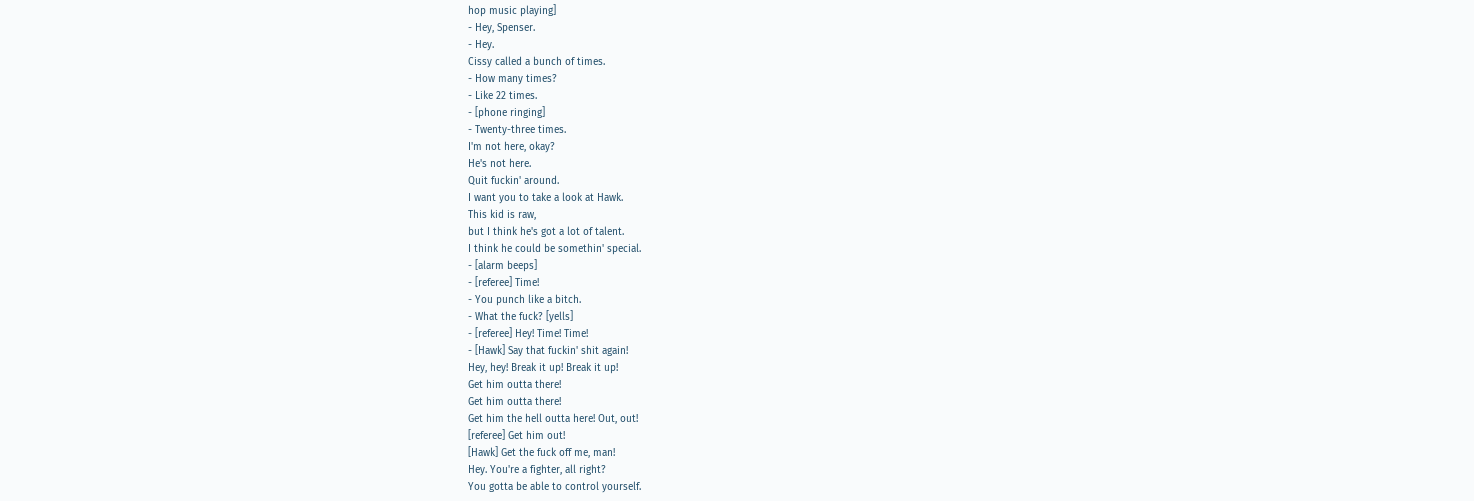hop music playing]
- Hey, Spenser.
- Hey.
Cissy called a bunch of times.
- How many times?
- Like 22 times.
- [phone ringing]
- Twenty-three times.
I'm not here, okay?
He's not here.
Quit fuckin' around.
I want you to take a look at Hawk.
This kid is raw,
but I think he's got a lot of talent.
I think he could be somethin' special.
- [alarm beeps]
- [referee] Time!
- You punch like a bitch.
- What the fuck? [yells]
- [referee] Hey! Time! Time!
- [Hawk] Say that fuckin' shit again!
Hey, hey! Break it up! Break it up!
Get him outta there!
Get him outta there!
Get him the hell outta here! Out, out!
[referee] Get him out!
[Hawk] Get the fuck off me, man!
Hey. You're a fighter, all right?
You gotta be able to control yourself.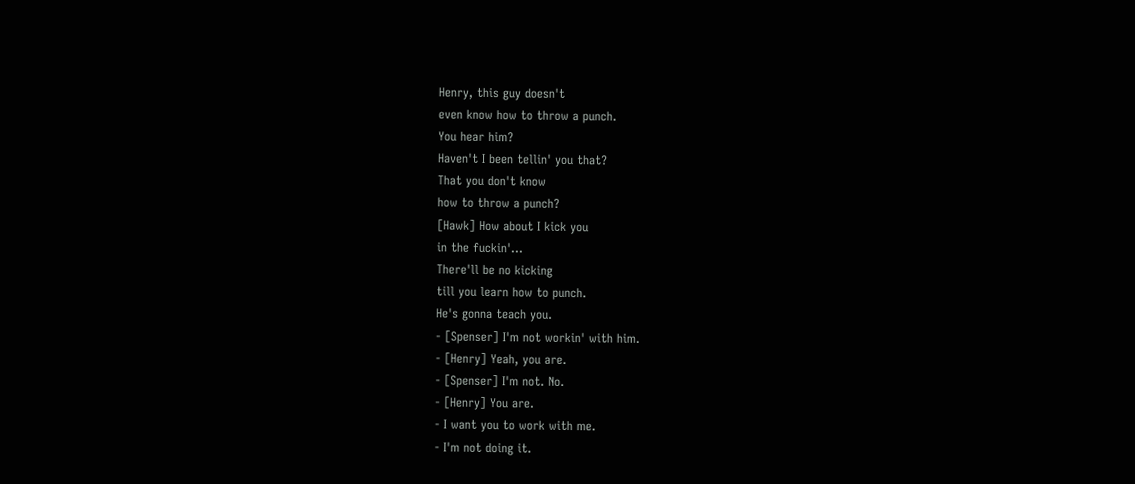Henry, this guy doesn't
even know how to throw a punch.
You hear him?
Haven't I been tellin' you that?
That you don't know
how to throw a punch?
[Hawk] How about I kick you
in the fuckin'...
There'll be no kicking
till you learn how to punch.
He's gonna teach you.
- [Spenser] I'm not workin' with him.
- [Henry] Yeah, you are.
- [Spenser] I'm not. No.
- [Henry] You are.
- I want you to work with me.
- I'm not doing it.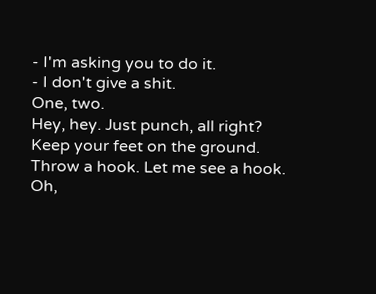- I'm asking you to do it.
- I don't give a shit.
One, two.
Hey, hey. Just punch, all right?
Keep your feet on the ground.
Throw a hook. Let me see a hook.
Oh,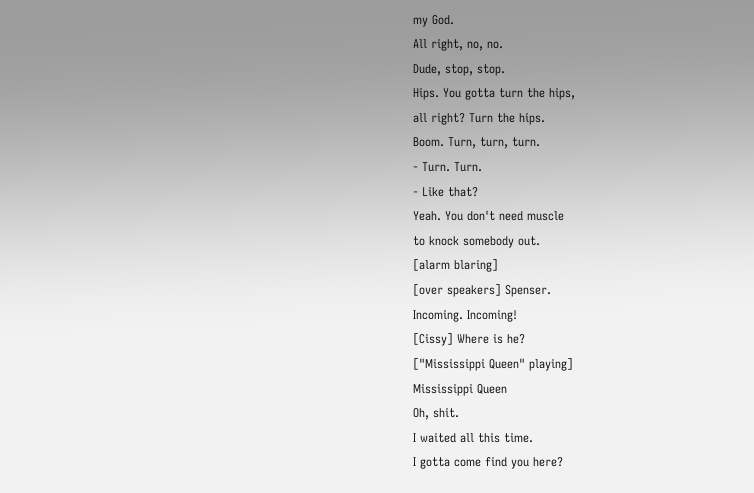my God.
All right, no, no.
Dude, stop, stop.
Hips. You gotta turn the hips,
all right? Turn the hips.
Boom. Turn, turn, turn.
- Turn. Turn.
- Like that?
Yeah. You don't need muscle
to knock somebody out.
[alarm blaring]
[over speakers] Spenser.
Incoming. Incoming!
[Cissy] Where is he?
["Mississippi Queen" playing]
Mississippi Queen
Oh, shit.
I waited all this time.
I gotta come find you here?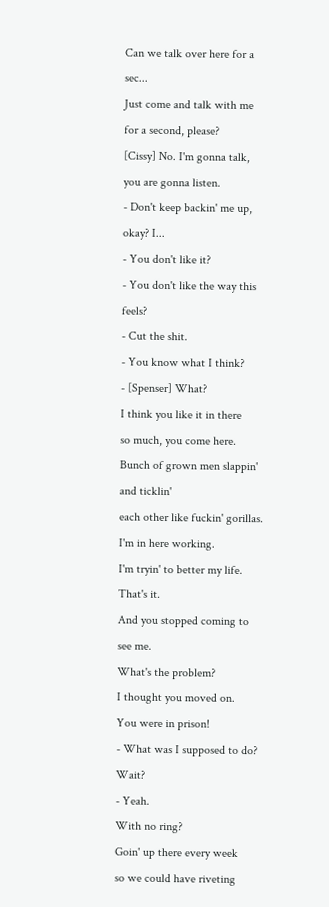Can we talk over here for a sec...
Just come and talk with me
for a second, please?
[Cissy] No. I'm gonna talk,
you are gonna listen.
- Don't keep backin' me up, okay? I...
- You don't like it?
- You don't like the way this feels?
- Cut the shit.
- You know what I think?
- [Spenser] What?
I think you like it in there
so much, you come here.
Bunch of grown men slappin' and ticklin'
each other like fuckin' gorillas.
I'm in here working.
I'm tryin' to better my life. That's it.
And you stopped coming to see me.
What's the problem?
I thought you moved on.
You were in prison!
- What was I supposed to do? Wait?
- Yeah.
With no ring?
Goin' up there every week
so we could have riveting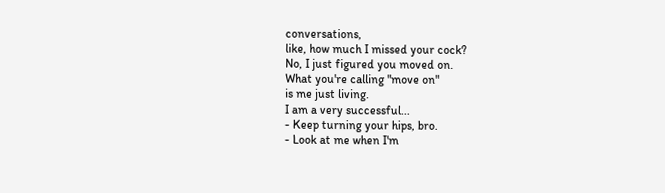conversations,
like, how much I missed your cock?
No, I just figured you moved on.
What you're calling "move on"
is me just living.
I am a very successful...
- Keep turning your hips, bro.
- Look at me when I'm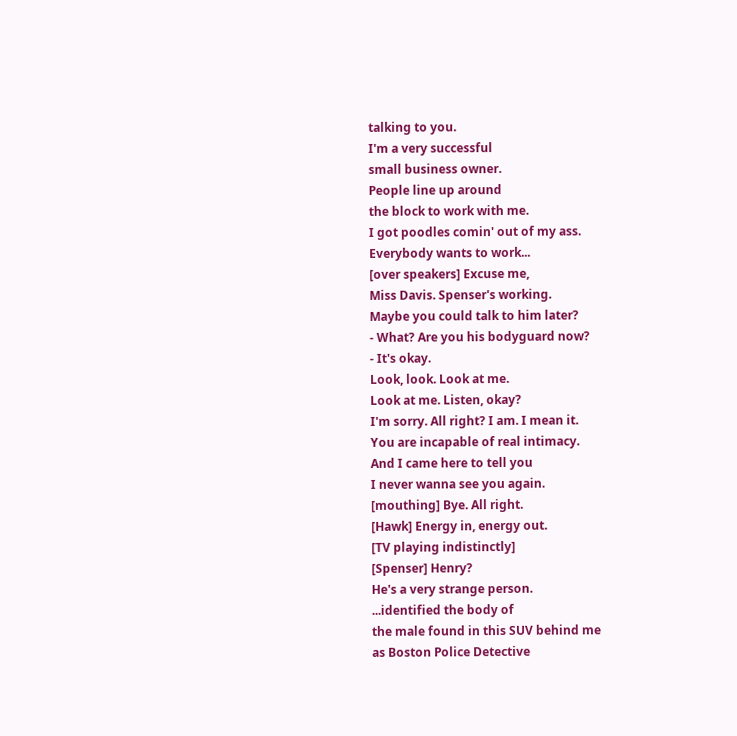talking to you.
I'm a very successful
small business owner.
People line up around
the block to work with me.
I got poodles comin' out of my ass.
Everybody wants to work...
[over speakers] Excuse me,
Miss Davis. Spenser's working.
Maybe you could talk to him later?
- What? Are you his bodyguard now?
- It's okay.
Look, look. Look at me.
Look at me. Listen, okay?
I'm sorry. All right? I am. I mean it.
You are incapable of real intimacy.
And I came here to tell you
I never wanna see you again.
[mouthing] Bye. All right.
[Hawk] Energy in, energy out.
[TV playing indistinctly]
[Spenser] Henry?
He's a very strange person.
...identified the body of
the male found in this SUV behind me
as Boston Police Detective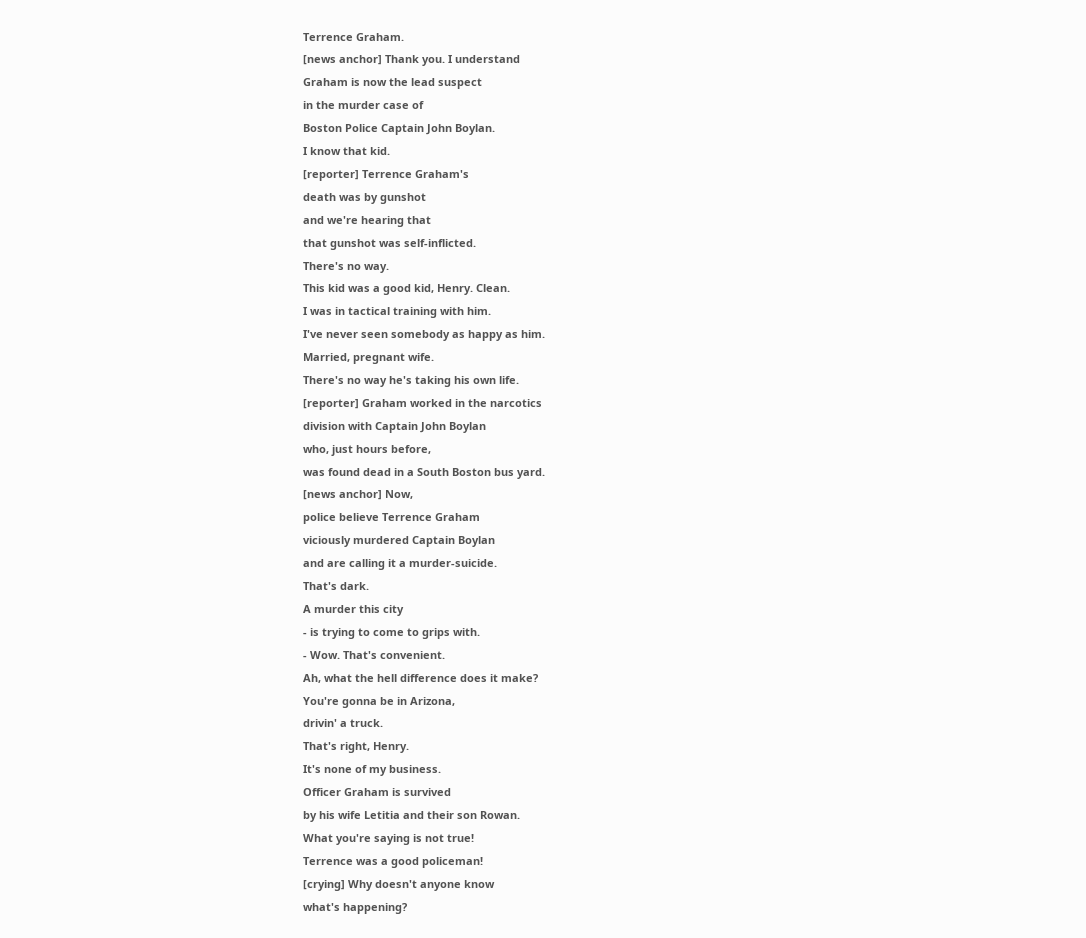Terrence Graham.
[news anchor] Thank you. I understand
Graham is now the lead suspect
in the murder case of
Boston Police Captain John Boylan.
I know that kid.
[reporter] Terrence Graham's
death was by gunshot
and we're hearing that
that gunshot was self-inflicted.
There's no way.
This kid was a good kid, Henry. Clean.
I was in tactical training with him.
I've never seen somebody as happy as him.
Married, pregnant wife.
There's no way he's taking his own life.
[reporter] Graham worked in the narcotics
division with Captain John Boylan
who, just hours before,
was found dead in a South Boston bus yard.
[news anchor] Now,
police believe Terrence Graham
viciously murdered Captain Boylan
and are calling it a murder-suicide.
That's dark.
A murder this city
- is trying to come to grips with.
- Wow. That's convenient.
Ah, what the hell difference does it make?
You're gonna be in Arizona,
drivin' a truck.
That's right, Henry.
It's none of my business.
Officer Graham is survived
by his wife Letitia and their son Rowan.
What you're saying is not true!
Terrence was a good policeman!
[crying] Why doesn't anyone know
what's happening?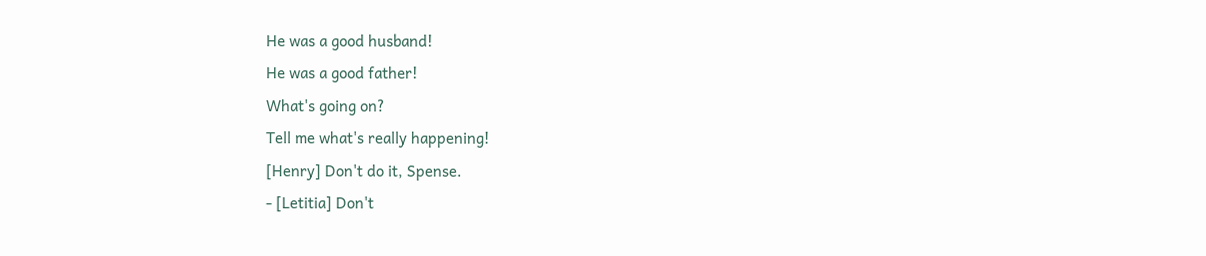He was a good husband!
He was a good father!
What's going on?
Tell me what's really happening!
[Henry] Don't do it, Spense.
- [Letitia] Don't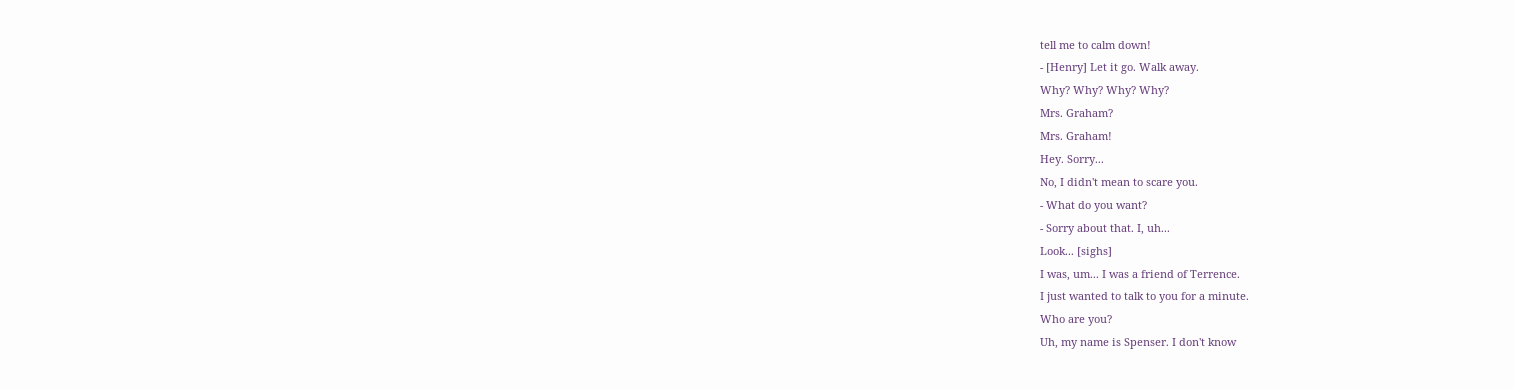tell me to calm down!
- [Henry] Let it go. Walk away.
Why? Why? Why? Why?
Mrs. Graham?
Mrs. Graham!
Hey. Sorry...
No, I didn't mean to scare you.
- What do you want?
- Sorry about that. I, uh...
Look... [sighs]
I was, um... I was a friend of Terrence.
I just wanted to talk to you for a minute.
Who are you?
Uh, my name is Spenser. I don't know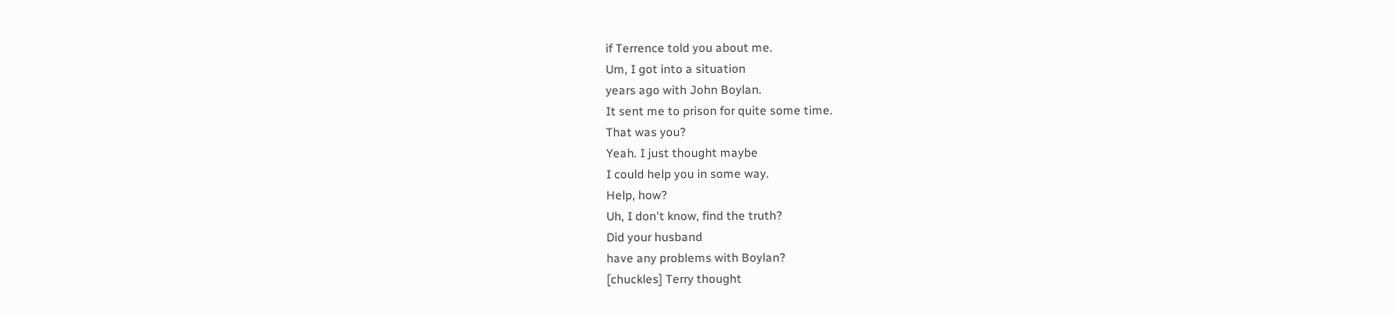if Terrence told you about me.
Um, I got into a situation
years ago with John Boylan.
It sent me to prison for quite some time.
That was you?
Yeah. I just thought maybe
I could help you in some way.
Help, how?
Uh, I don't know, find the truth?
Did your husband
have any problems with Boylan?
[chuckles] Terry thought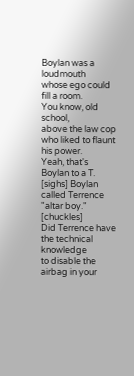Boylan was a loudmouth
whose ego could fill a room.
You know, old school,
above the law cop
who liked to flaunt his power.
Yeah, that's Boylan to a T.
[sighs] Boylan called Terrence
"altar boy." [chuckles]
Did Terrence have the technical knowledge
to disable the airbag in your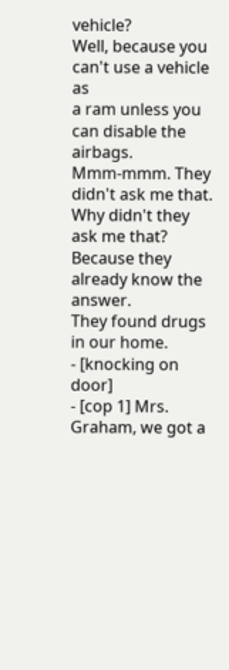vehicle?
Well, because you can't use a vehicle as
a ram unless you can disable the airbags.
Mmm-mmm. They didn't ask me that.
Why didn't they ask me that?
Because they already know the answer.
They found drugs in our home.
- [knocking on door]
- [cop 1] Mrs. Graham, we got a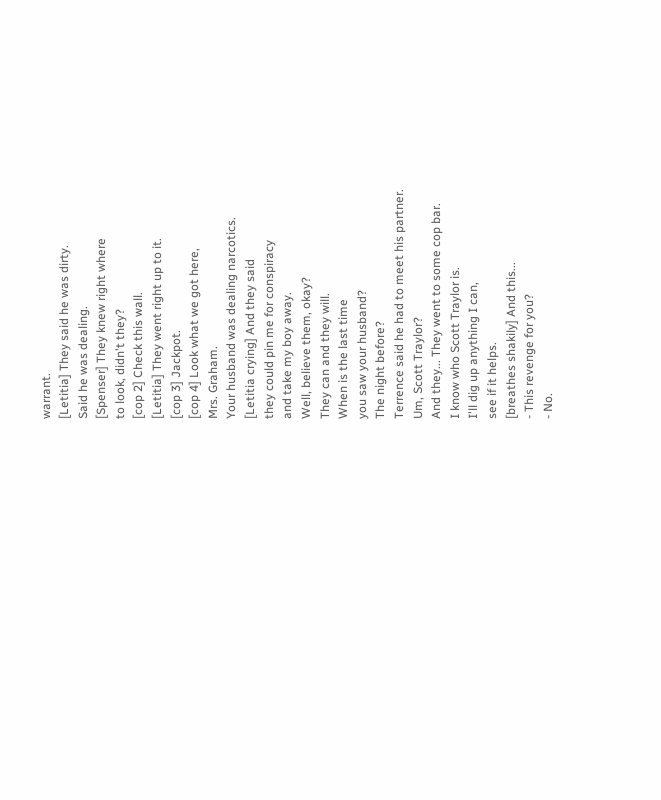warrant.
[Letitia] They said he was dirty.
Said he was dealing.
[Spenser] They knew right where
to look, didn't they?
[cop 2] Check this wall.
[Letitia] They went right up to it.
[cop 3] Jackpot.
[cop 4] Look what we got here,
Mrs. Graham.
Your husband was dealing narcotics.
[Letitia crying] And they said
they could pin me for conspiracy
and take my boy away.
Well, believe them, okay?
They can and they will.
When is the last time
you saw your husband?
The night before?
Terrence said he had to meet his partner.
Um, Scott Traylor?
And they... They went to some cop bar.
I know who Scott Traylor is.
I'll dig up anything I can,
see if it helps.
[breathes shakily] And this...
- This revenge for you?
- No.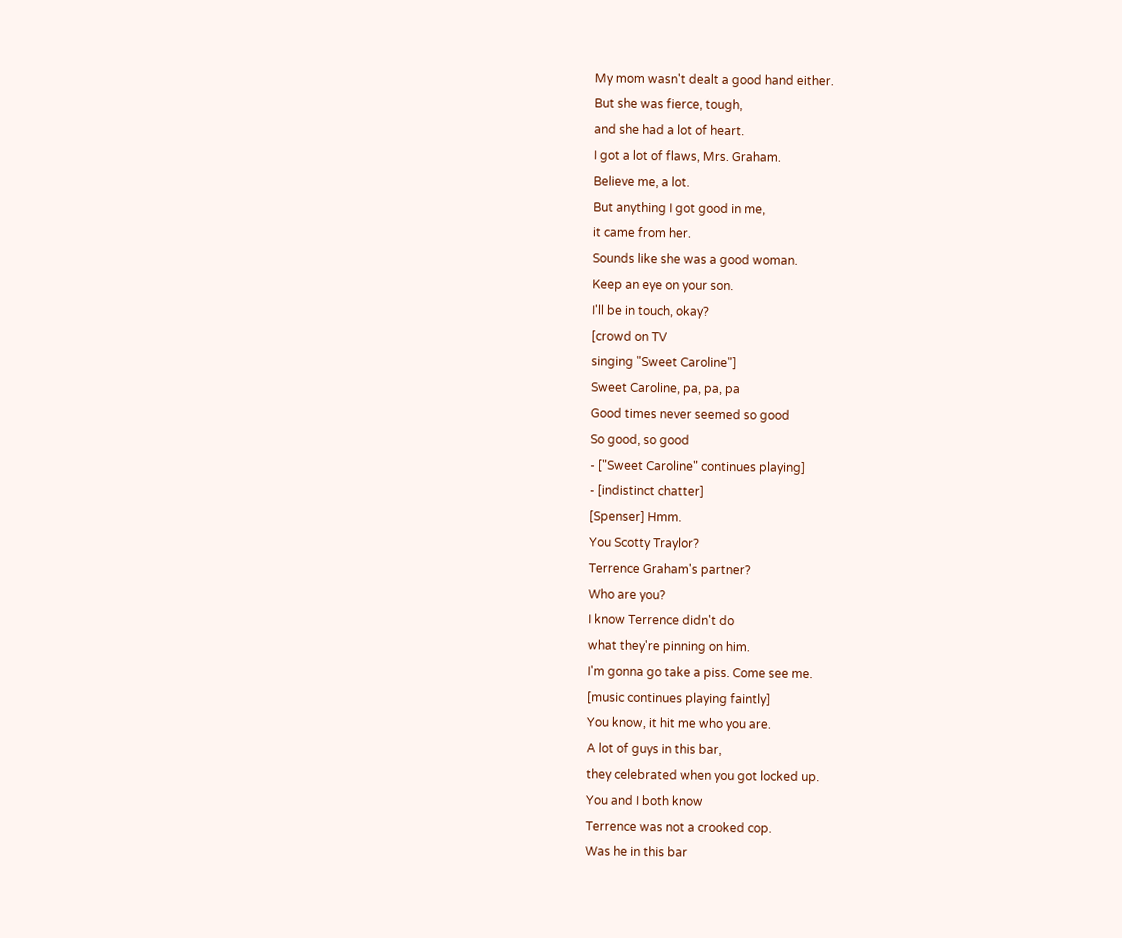My mom wasn't dealt a good hand either.
But she was fierce, tough,
and she had a lot of heart.
I got a lot of flaws, Mrs. Graham.
Believe me, a lot.
But anything I got good in me,
it came from her.
Sounds like she was a good woman.
Keep an eye on your son.
I'll be in touch, okay?
[crowd on TV
singing "Sweet Caroline"]
Sweet Caroline, pa, pa, pa
Good times never seemed so good
So good, so good
- ["Sweet Caroline" continues playing]
- [indistinct chatter]
[Spenser] Hmm.
You Scotty Traylor?
Terrence Graham's partner?
Who are you?
I know Terrence didn't do
what they're pinning on him.
I'm gonna go take a piss. Come see me.
[music continues playing faintly]
You know, it hit me who you are.
A lot of guys in this bar,
they celebrated when you got locked up.
You and I both know
Terrence was not a crooked cop.
Was he in this bar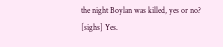the night Boylan was killed, yes or no?
[sighs] Yes.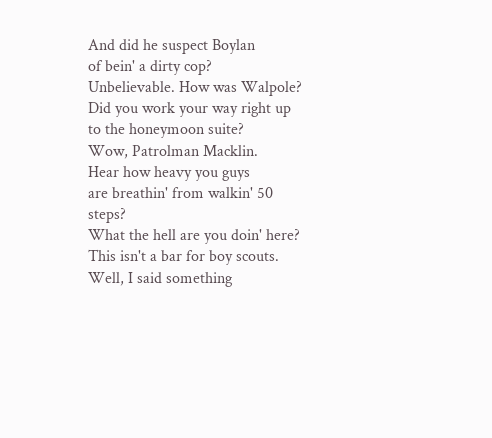And did he suspect Boylan
of bein' a dirty cop?
Unbelievable. How was Walpole?
Did you work your way right up
to the honeymoon suite?
Wow, Patrolman Macklin.
Hear how heavy you guys
are breathin' from walkin' 50 steps?
What the hell are you doin' here?
This isn't a bar for boy scouts.
Well, I said something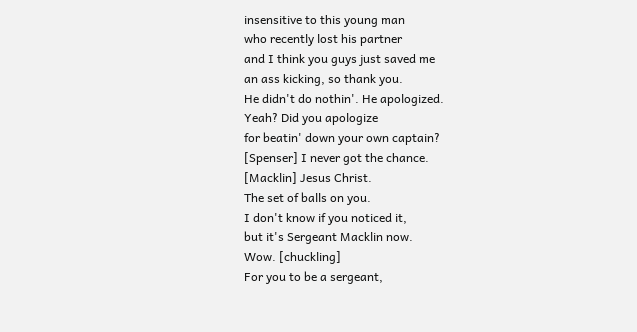insensitive to this young man
who recently lost his partner
and I think you guys just saved me
an ass kicking, so thank you.
He didn't do nothin'. He apologized.
Yeah? Did you apologize
for beatin' down your own captain?
[Spenser] I never got the chance.
[Macklin] Jesus Christ.
The set of balls on you.
I don't know if you noticed it,
but it's Sergeant Macklin now.
Wow. [chuckling]
For you to be a sergeant,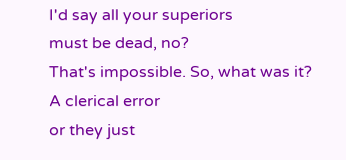I'd say all your superiors
must be dead, no?
That's impossible. So, what was it?
A clerical error
or they just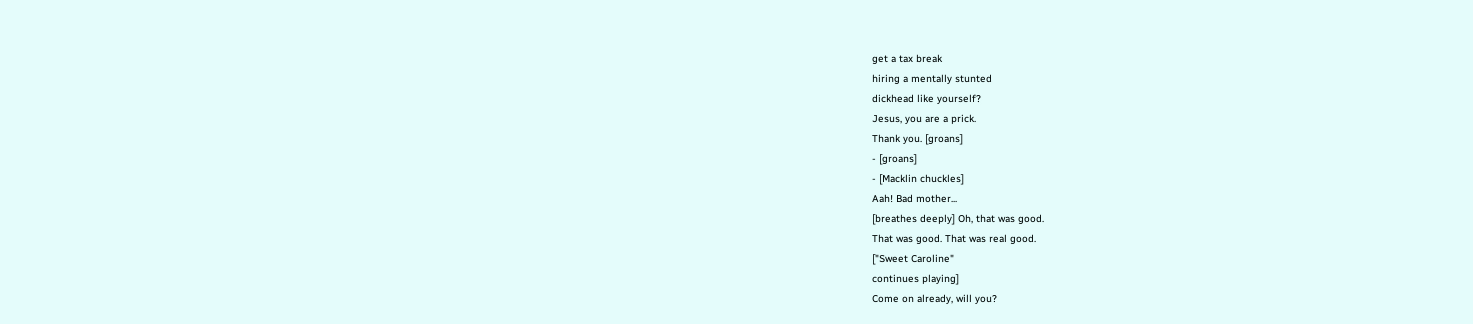get a tax break
hiring a mentally stunted
dickhead like yourself?
Jesus, you are a prick.
Thank you. [groans]
- [groans]
- [Macklin chuckles]
Aah! Bad mother...
[breathes deeply] Oh, that was good.
That was good. That was real good.
["Sweet Caroline"
continues playing]
Come on already, will you?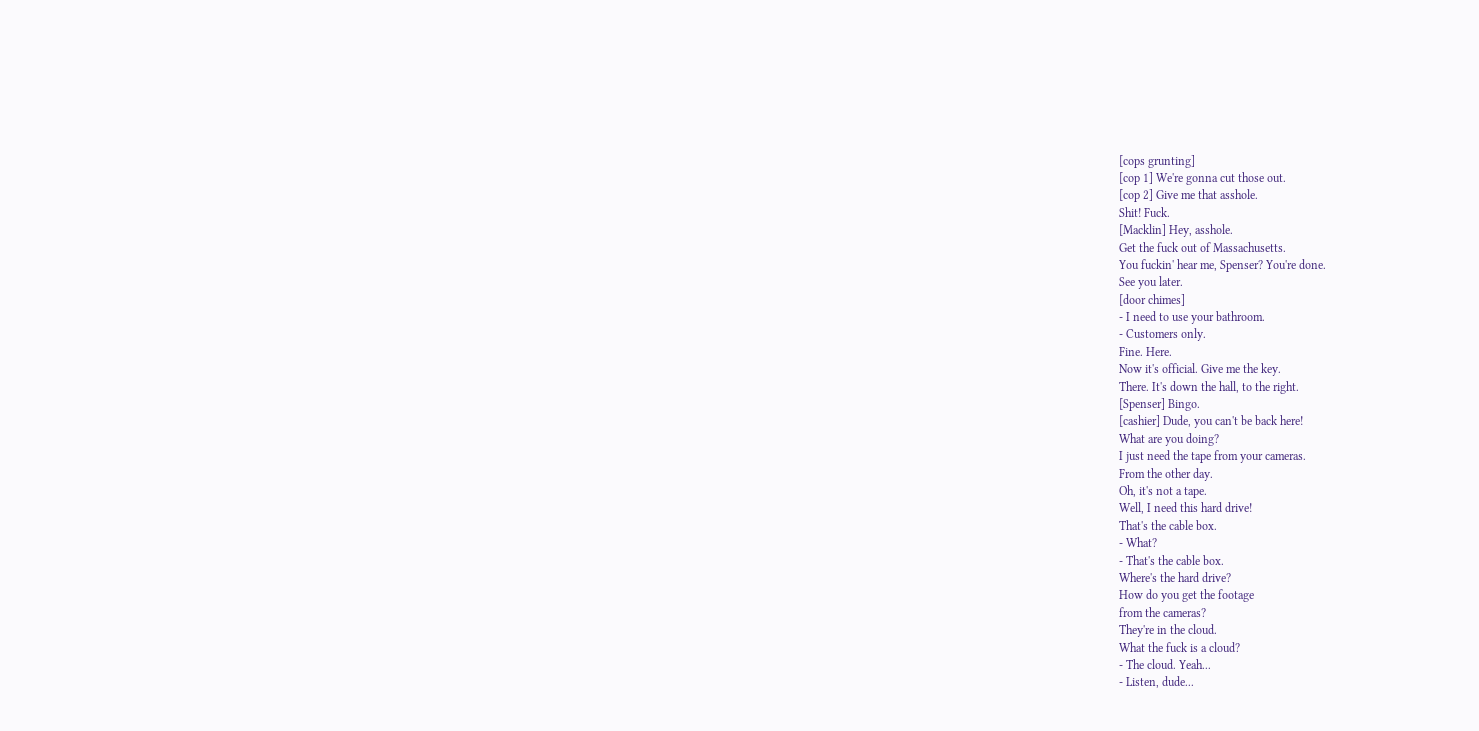[cops grunting]
[cop 1] We're gonna cut those out.
[cop 2] Give me that asshole.
Shit! Fuck.
[Macklin] Hey, asshole.
Get the fuck out of Massachusetts.
You fuckin' hear me, Spenser? You're done.
See you later.
[door chimes]
- I need to use your bathroom.
- Customers only.
Fine. Here.
Now it's official. Give me the key.
There. It's down the hall, to the right.
[Spenser] Bingo.
[cashier] Dude, you can't be back here!
What are you doing?
I just need the tape from your cameras.
From the other day.
Oh, it's not a tape.
Well, I need this hard drive!
That's the cable box.
- What?
- That's the cable box.
Where's the hard drive?
How do you get the footage
from the cameras?
They're in the cloud.
What the fuck is a cloud?
- The cloud. Yeah...
- Listen, dude...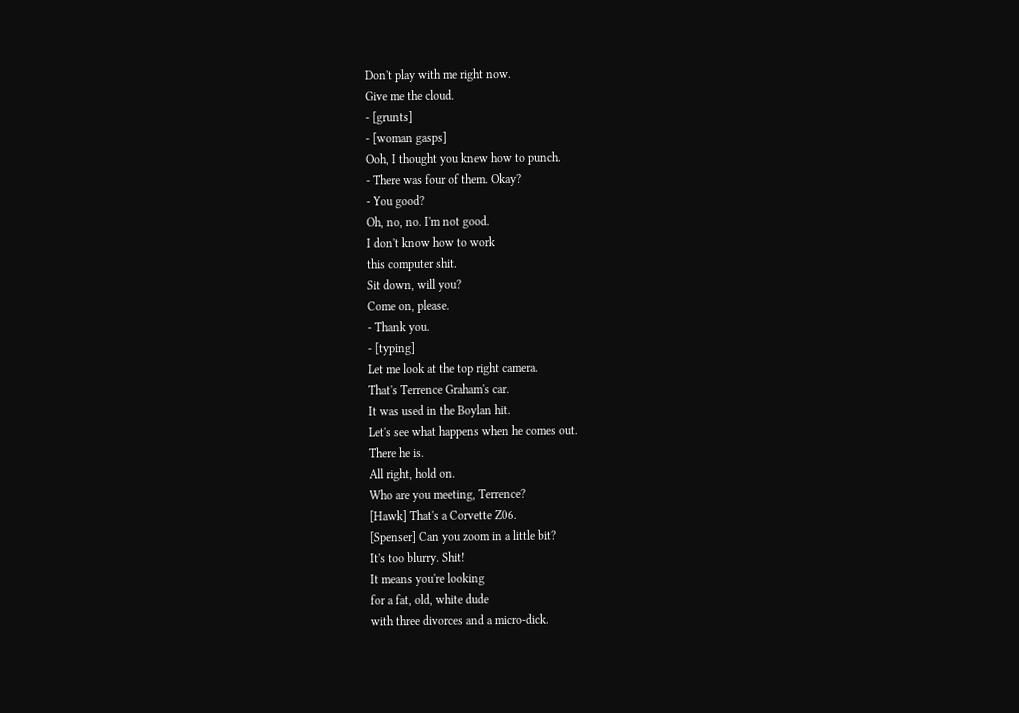Don't play with me right now.
Give me the cloud.
- [grunts]
- [woman gasps]
Ooh, I thought you knew how to punch.
- There was four of them. Okay?
- You good?
Oh, no, no. I'm not good.
I don't know how to work
this computer shit.
Sit down, will you?
Come on, please.
- Thank you.
- [typing]
Let me look at the top right camera.
That's Terrence Graham's car.
It was used in the Boylan hit.
Let's see what happens when he comes out.
There he is.
All right, hold on.
Who are you meeting, Terrence?
[Hawk] That's a Corvette Z06.
[Spenser] Can you zoom in a little bit?
It's too blurry. Shit!
It means you're looking
for a fat, old, white dude
with three divorces and a micro-dick.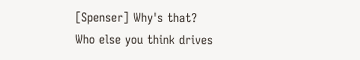[Spenser] Why's that?
Who else you think drives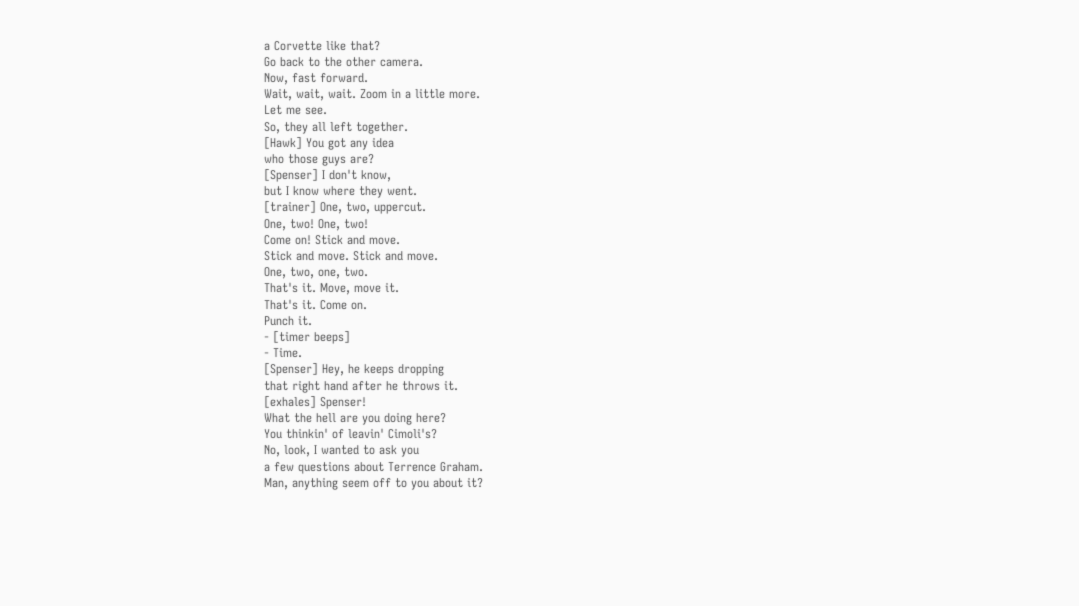a Corvette like that?
Go back to the other camera.
Now, fast forward.
Wait, wait, wait. Zoom in a little more.
Let me see.
So, they all left together.
[Hawk] You got any idea
who those guys are?
[Spenser] I don't know,
but I know where they went.
[trainer] One, two, uppercut.
One, two! One, two!
Come on! Stick and move.
Stick and move. Stick and move.
One, two, one, two.
That's it. Move, move it.
That's it. Come on.
Punch it.
- [timer beeps]
- Time.
[Spenser] Hey, he keeps dropping
that right hand after he throws it.
[exhales] Spenser!
What the hell are you doing here?
You thinkin' of leavin' Cimoli's?
No, look, I wanted to ask you
a few questions about Terrence Graham.
Man, anything seem off to you about it?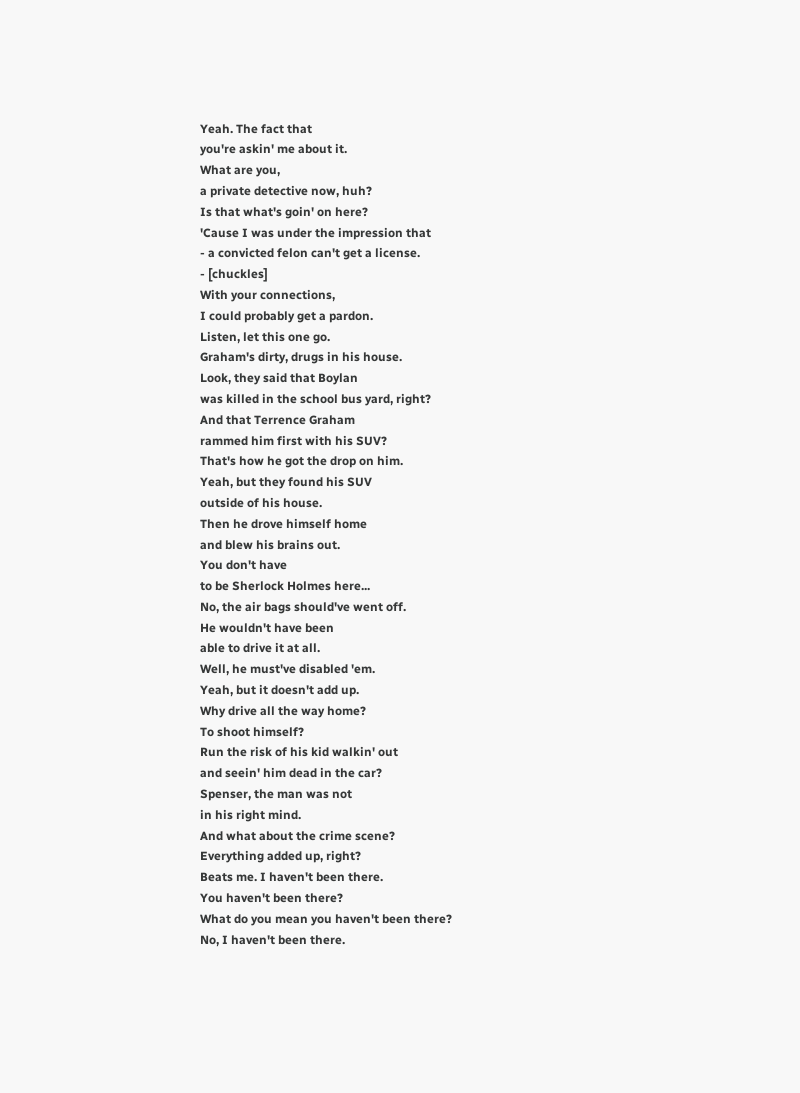Yeah. The fact that
you're askin' me about it.
What are you,
a private detective now, huh?
Is that what's goin' on here?
'Cause I was under the impression that
- a convicted felon can't get a license.
- [chuckles]
With your connections,
I could probably get a pardon.
Listen, let this one go.
Graham's dirty, drugs in his house.
Look, they said that Boylan
was killed in the school bus yard, right?
And that Terrence Graham
rammed him first with his SUV?
That's how he got the drop on him.
Yeah, but they found his SUV
outside of his house.
Then he drove himself home
and blew his brains out.
You don't have
to be Sherlock Holmes here...
No, the air bags should've went off.
He wouldn't have been
able to drive it at all.
Well, he must've disabled 'em.
Yeah, but it doesn't add up.
Why drive all the way home?
To shoot himself?
Run the risk of his kid walkin' out
and seein' him dead in the car?
Spenser, the man was not
in his right mind.
And what about the crime scene?
Everything added up, right?
Beats me. I haven't been there.
You haven't been there?
What do you mean you haven't been there?
No, I haven't been there.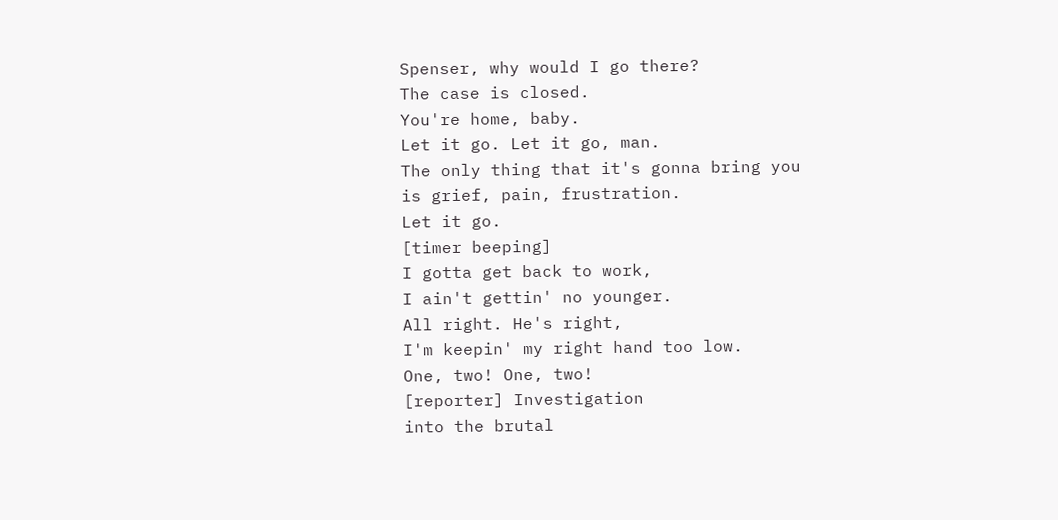Spenser, why would I go there?
The case is closed.
You're home, baby.
Let it go. Let it go, man.
The only thing that it's gonna bring you
is grief, pain, frustration.
Let it go.
[timer beeping]
I gotta get back to work,
I ain't gettin' no younger.
All right. He's right,
I'm keepin' my right hand too low.
One, two! One, two!
[reporter] Investigation
into the brutal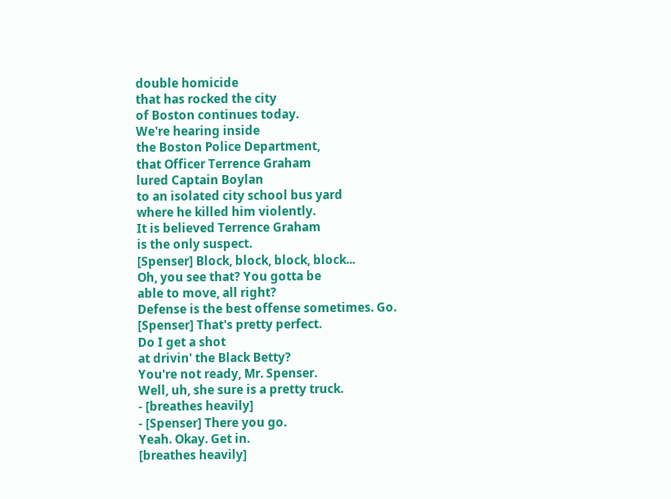double homicide
that has rocked the city
of Boston continues today.
We're hearing inside
the Boston Police Department,
that Officer Terrence Graham
lured Captain Boylan
to an isolated city school bus yard
where he killed him violently.
It is believed Terrence Graham
is the only suspect.
[Spenser] Block, block, block, block...
Oh, you see that? You gotta be
able to move, all right?
Defense is the best offense sometimes. Go.
[Spenser] That's pretty perfect.
Do I get a shot
at drivin' the Black Betty?
You're not ready, Mr. Spenser.
Well, uh, she sure is a pretty truck.
- [breathes heavily]
- [Spenser] There you go.
Yeah. Okay. Get in.
[breathes heavily]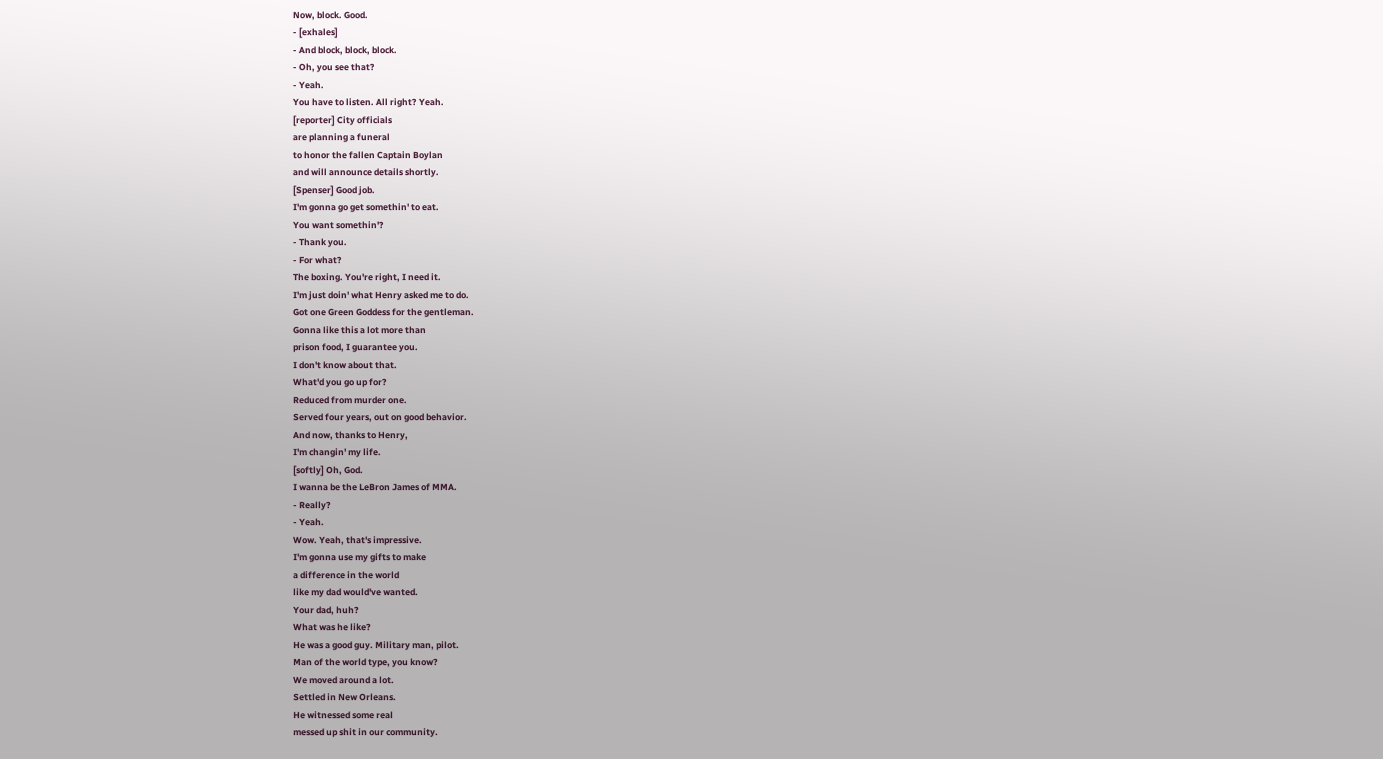Now, block. Good.
- [exhales]
- And block, block, block.
- Oh, you see that?
- Yeah.
You have to listen. All right? Yeah.
[reporter] City officials
are planning a funeral
to honor the fallen Captain Boylan
and will announce details shortly.
[Spenser] Good job.
I'm gonna go get somethin' to eat.
You want somethin'?
- Thank you.
- For what?
The boxing. You're right, I need it.
I'm just doin' what Henry asked me to do.
Got one Green Goddess for the gentleman.
Gonna like this a lot more than
prison food, I guarantee you.
I don't know about that.
What'd you go up for?
Reduced from murder one.
Served four years, out on good behavior.
And now, thanks to Henry,
I'm changin' my life.
[softly] Oh, God.
I wanna be the LeBron James of MMA.
- Really?
- Yeah.
Wow. Yeah, that's impressive.
I'm gonna use my gifts to make
a difference in the world
like my dad would've wanted.
Your dad, huh?
What was he like?
He was a good guy. Military man, pilot.
Man of the world type, you know?
We moved around a lot.
Settled in New Orleans.
He witnessed some real
messed up shit in our community.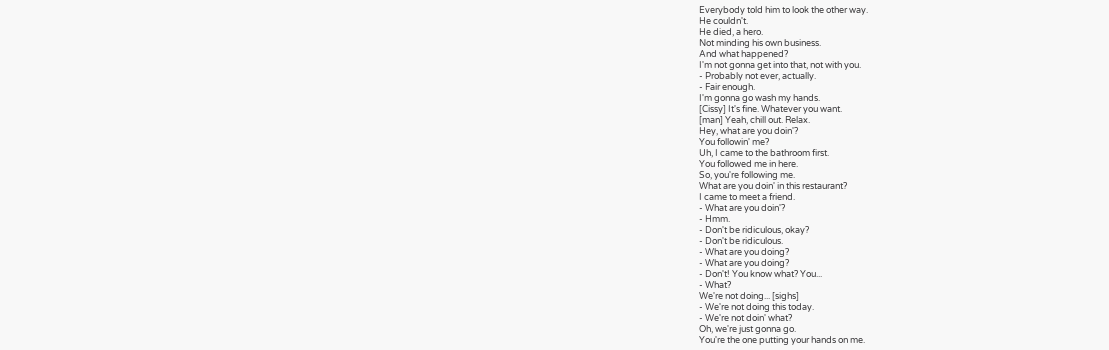Everybody told him to look the other way.
He couldn't.
He died, a hero.
Not minding his own business.
And what happened?
I'm not gonna get into that, not with you.
- Probably not ever, actually.
- Fair enough.
I'm gonna go wash my hands.
[Cissy] It's fine. Whatever you want.
[man] Yeah, chill out. Relax.
Hey, what are you doin'?
You followin' me?
Uh, I came to the bathroom first.
You followed me in here.
So, you're following me.
What are you doin' in this restaurant?
I came to meet a friend.
- What are you doin'?
- Hmm.
- Don't be ridiculous, okay?
- Don't be ridiculous.
- What are you doing?
- What are you doing?
- Don't! You know what? You...
- What?
We're not doing... [sighs]
- We're not doing this today.
- We're not doin' what?
Oh, we're just gonna go.
You're the one putting your hands on me.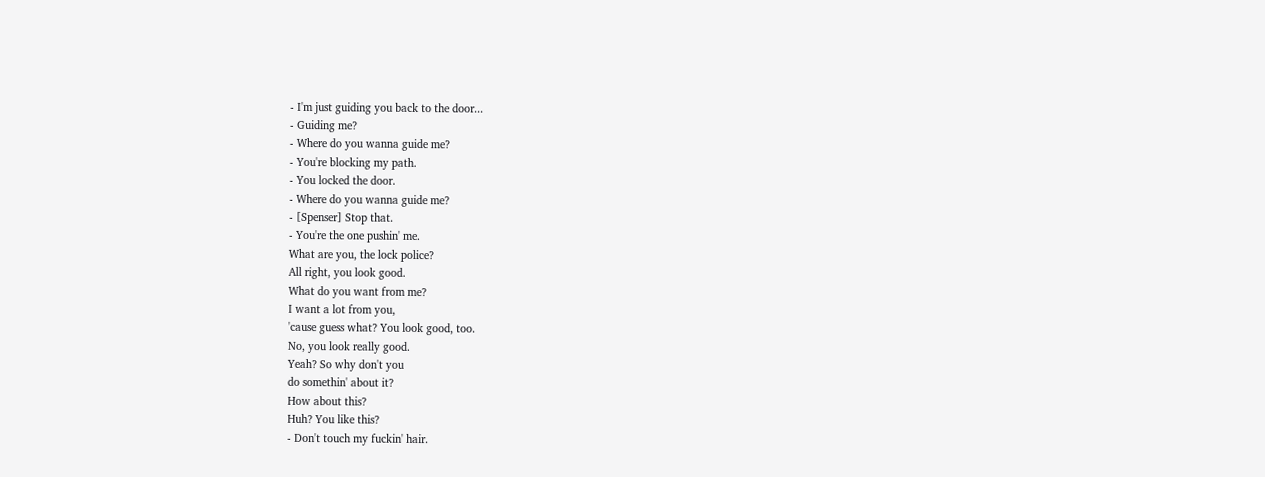- I'm just guiding you back to the door...
- Guiding me?
- Where do you wanna guide me?
- You're blocking my path.
- You locked the door.
- Where do you wanna guide me?
- [Spenser] Stop that.
- You're the one pushin' me.
What are you, the lock police?
All right, you look good.
What do you want from me?
I want a lot from you,
'cause guess what? You look good, too.
No, you look really good.
Yeah? So why don't you
do somethin' about it?
How about this?
Huh? You like this?
- Don't touch my fuckin' hair.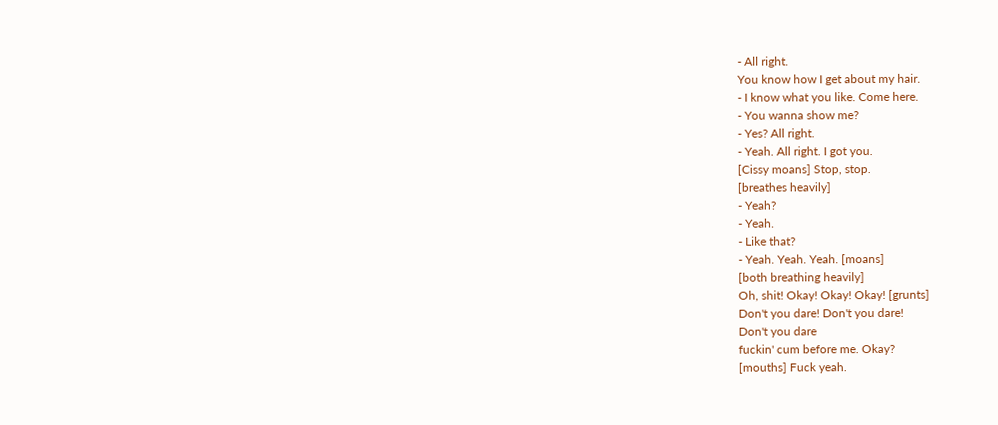- All right.
You know how I get about my hair.
- I know what you like. Come here.
- You wanna show me?
- Yes? All right.
- Yeah. All right. I got you.
[Cissy moans] Stop, stop.
[breathes heavily]
- Yeah?
- Yeah.
- Like that?
- Yeah. Yeah. Yeah. [moans]
[both breathing heavily]
Oh, shit! Okay! Okay! Okay! [grunts]
Don't you dare! Don't you dare!
Don't you dare
fuckin' cum before me. Okay?
[mouths] Fuck yeah.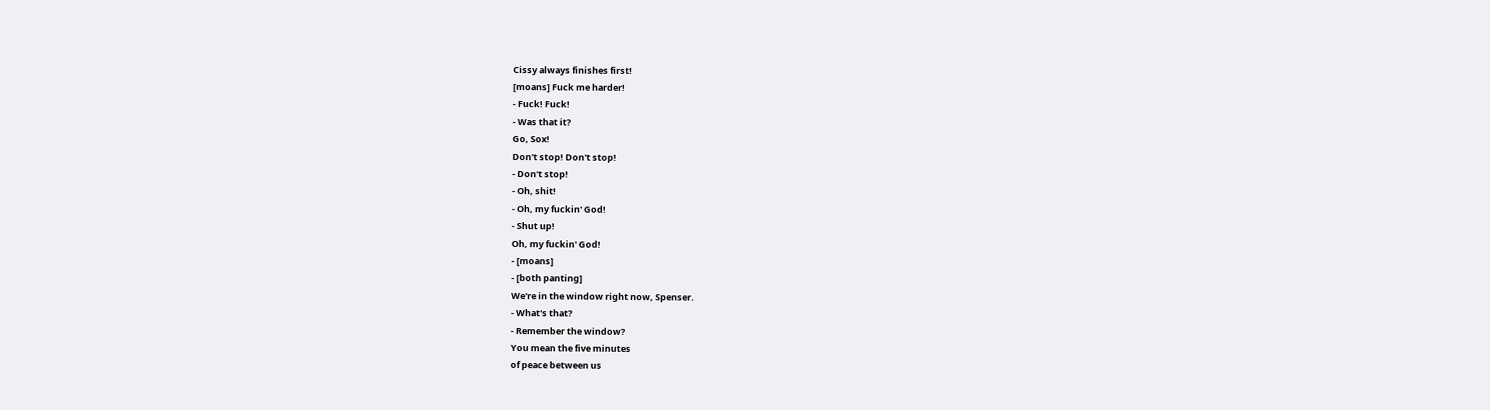Cissy always finishes first!
[moans] Fuck me harder!
- Fuck! Fuck!
- Was that it?
Go, Sox!
Don't stop! Don't stop!
- Don't stop!
- Oh, shit!
- Oh, my fuckin' God!
- Shut up!
Oh, my fuckin' God!
- [moans]
- [both panting]
We're in the window right now, Spenser.
- What's that?
- Remember the window?
You mean the five minutes
of peace between us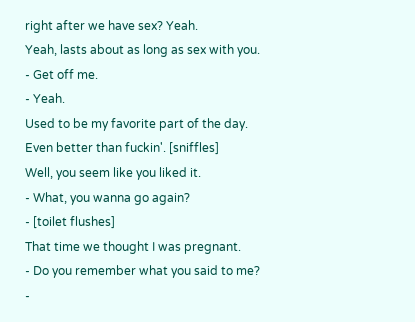right after we have sex? Yeah.
Yeah, lasts about as long as sex with you.
- Get off me.
- Yeah.
Used to be my favorite part of the day.
Even better than fuckin'. [sniffles]
Well, you seem like you liked it.
- What, you wanna go again?
- [toilet flushes]
That time we thought I was pregnant.
- Do you remember what you said to me?
-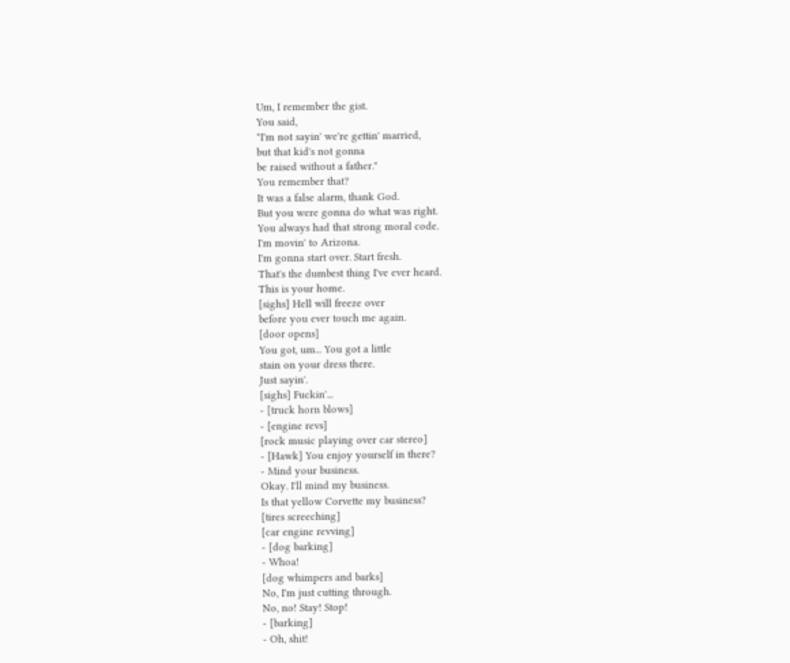Um, I remember the gist.
You said,
"I'm not sayin' we're gettin' married,
but that kid's not gonna
be raised without a father."
You remember that?
It was a false alarm, thank God.
But you were gonna do what was right.
You always had that strong moral code.
I'm movin' to Arizona.
I'm gonna start over. Start fresh.
That's the dumbest thing I've ever heard.
This is your home.
[sighs] Hell will freeze over
before you ever touch me again.
[door opens]
You got, um... You got a little
stain on your dress there.
Just sayin'.
[sighs] Fuckin'...
- [truck horn blows]
- [engine revs]
[rock music playing over car stereo]
- [Hawk] You enjoy yourself in there?
- Mind your business.
Okay. I'll mind my business.
Is that yellow Corvette my business?
[tires screeching]
[car engine revving]
- [dog barking]
- Whoa!
[dog whimpers and barks]
No, I'm just cutting through.
No, no! Stay! Stop!
- [barking]
- Oh, shit!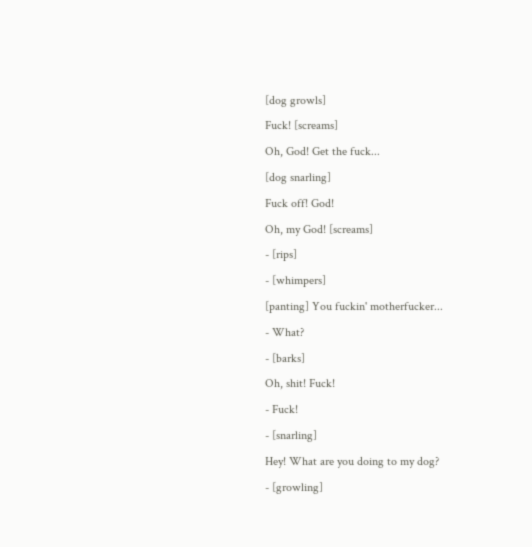[dog growls]
Fuck! [screams]
Oh, God! Get the fuck...
[dog snarling]
Fuck off! God!
Oh, my God! [screams]
- [rips]
- [whimpers]
[panting] You fuckin' motherfucker...
- What?
- [barks]
Oh, shit! Fuck!
- Fuck!
- [snarling]
Hey! What are you doing to my dog?
- [growling]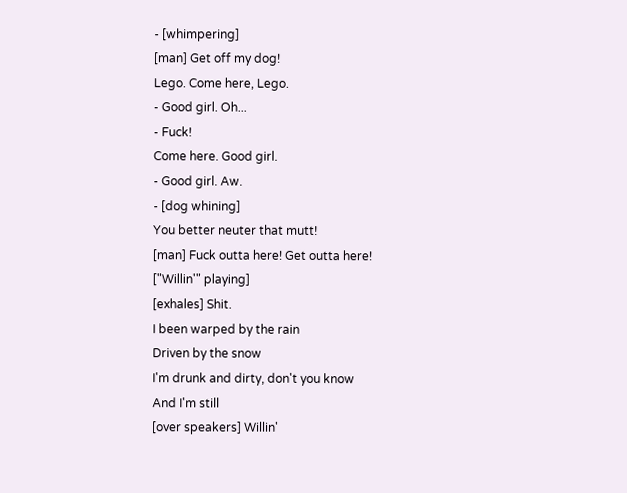- [whimpering]
[man] Get off my dog!
Lego. Come here, Lego.
- Good girl. Oh...
- Fuck!
Come here. Good girl.
- Good girl. Aw.
- [dog whining]
You better neuter that mutt!
[man] Fuck outta here! Get outta here!
["Willin'" playing]
[exhales] Shit.
I been warped by the rain
Driven by the snow
I'm drunk and dirty, don't you know
And I'm still
[over speakers] Willin'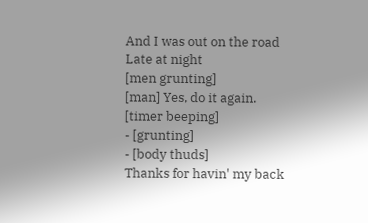And I was out on the road
Late at night
[men grunting]
[man] Yes, do it again.
[timer beeping]
- [grunting]
- [body thuds]
Thanks for havin' my back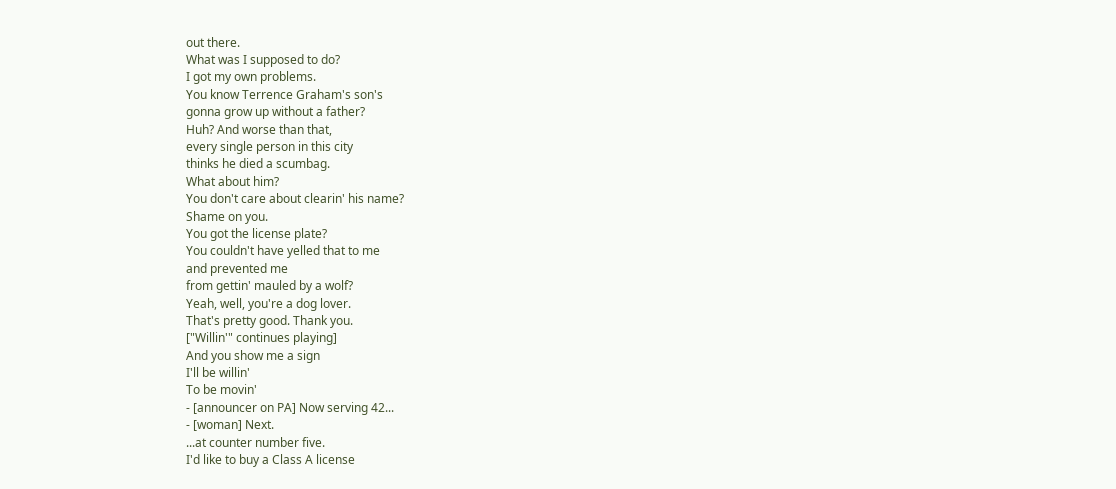out there.
What was I supposed to do?
I got my own problems.
You know Terrence Graham's son's
gonna grow up without a father?
Huh? And worse than that,
every single person in this city
thinks he died a scumbag.
What about him?
You don't care about clearin' his name?
Shame on you.
You got the license plate?
You couldn't have yelled that to me
and prevented me
from gettin' mauled by a wolf?
Yeah, well, you're a dog lover.
That's pretty good. Thank you.
["Willin'" continues playing]
And you show me a sign
I'll be willin'
To be movin'
- [announcer on PA] Now serving 42...
- [woman] Next.
...at counter number five.
I'd like to buy a Class A license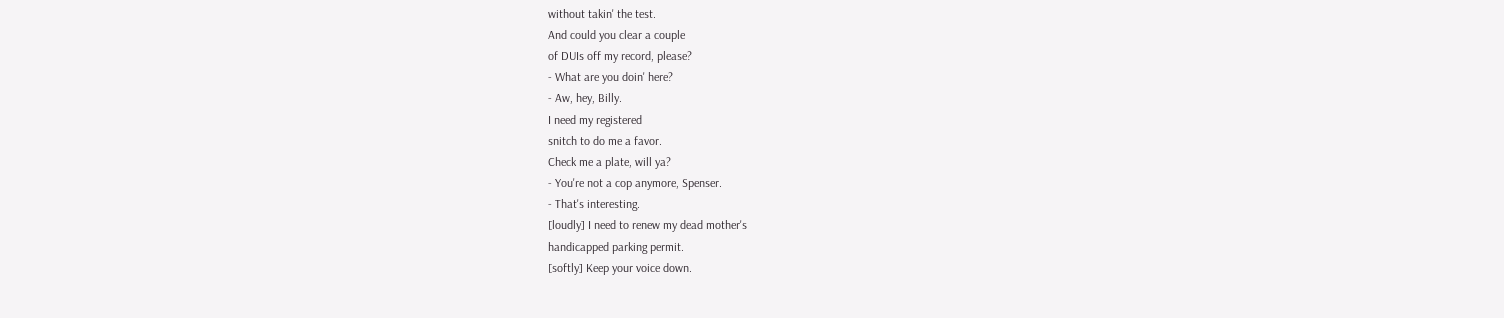without takin' the test.
And could you clear a couple
of DUIs off my record, please?
- What are you doin' here?
- Aw, hey, Billy.
I need my registered
snitch to do me a favor.
Check me a plate, will ya?
- You're not a cop anymore, Spenser.
- That's interesting.
[loudly] I need to renew my dead mother's
handicapped parking permit.
[softly] Keep your voice down.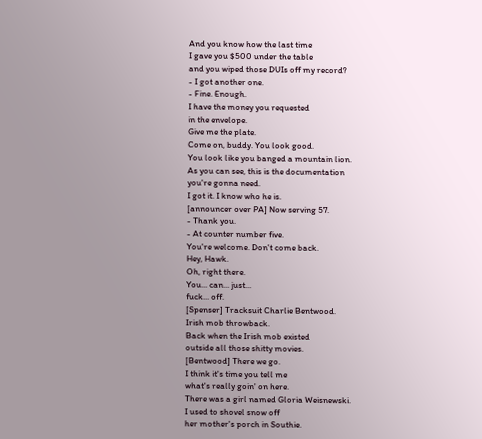And you know how the last time
I gave you $500 under the table
and you wiped those DUIs off my record?
- I got another one.
- Fine. Enough.
I have the money you requested
in the envelope.
Give me the plate.
Come on, buddy. You look good.
You look like you banged a mountain lion.
As you can see, this is the documentation
you're gonna need.
I got it. I know who he is.
[announcer over PA] Now serving 57.
- Thank you.
- At counter number five.
You're welcome. Don't come back.
Hey, Hawk.
Oh, right there.
You... can... just...
fuck... off.
[Spenser] Tracksuit Charlie Bentwood.
Irish mob throwback.
Back when the Irish mob existed
outside all those shitty movies.
[Bentwood] There we go.
I think it's time you tell me
what's really goin' on here.
There was a girl named Gloria Weisnewski.
I used to shovel snow off
her mother's porch in Southie.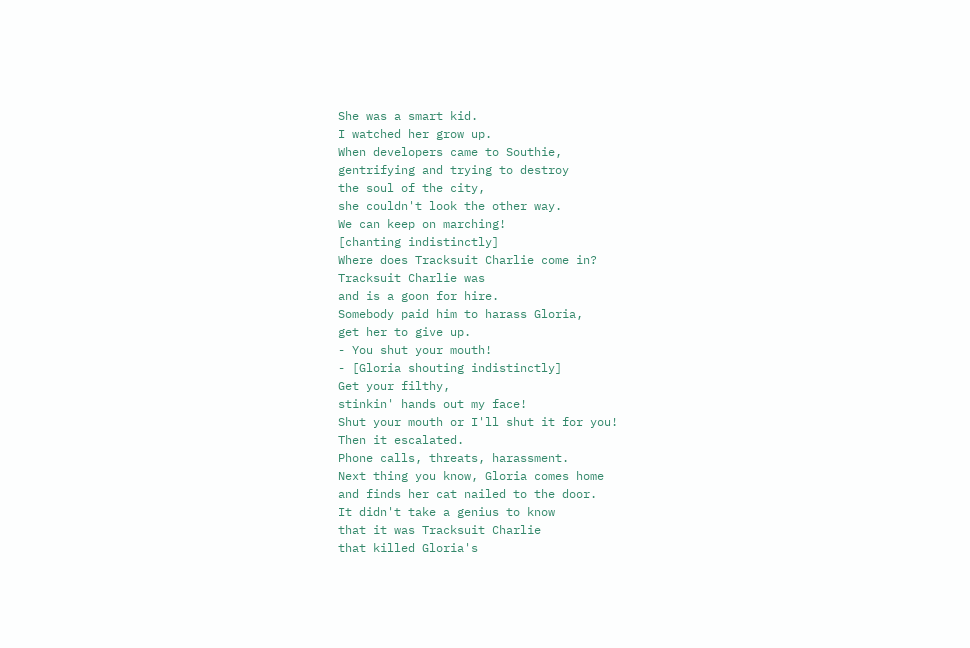She was a smart kid.
I watched her grow up.
When developers came to Southie,
gentrifying and trying to destroy
the soul of the city,
she couldn't look the other way.
We can keep on marching!
[chanting indistinctly]
Where does Tracksuit Charlie come in?
Tracksuit Charlie was
and is a goon for hire.
Somebody paid him to harass Gloria,
get her to give up.
- You shut your mouth!
- [Gloria shouting indistinctly]
Get your filthy,
stinkin' hands out my face!
Shut your mouth or I'll shut it for you!
Then it escalated.
Phone calls, threats, harassment.
Next thing you know, Gloria comes home
and finds her cat nailed to the door.
It didn't take a genius to know
that it was Tracksuit Charlie
that killed Gloria's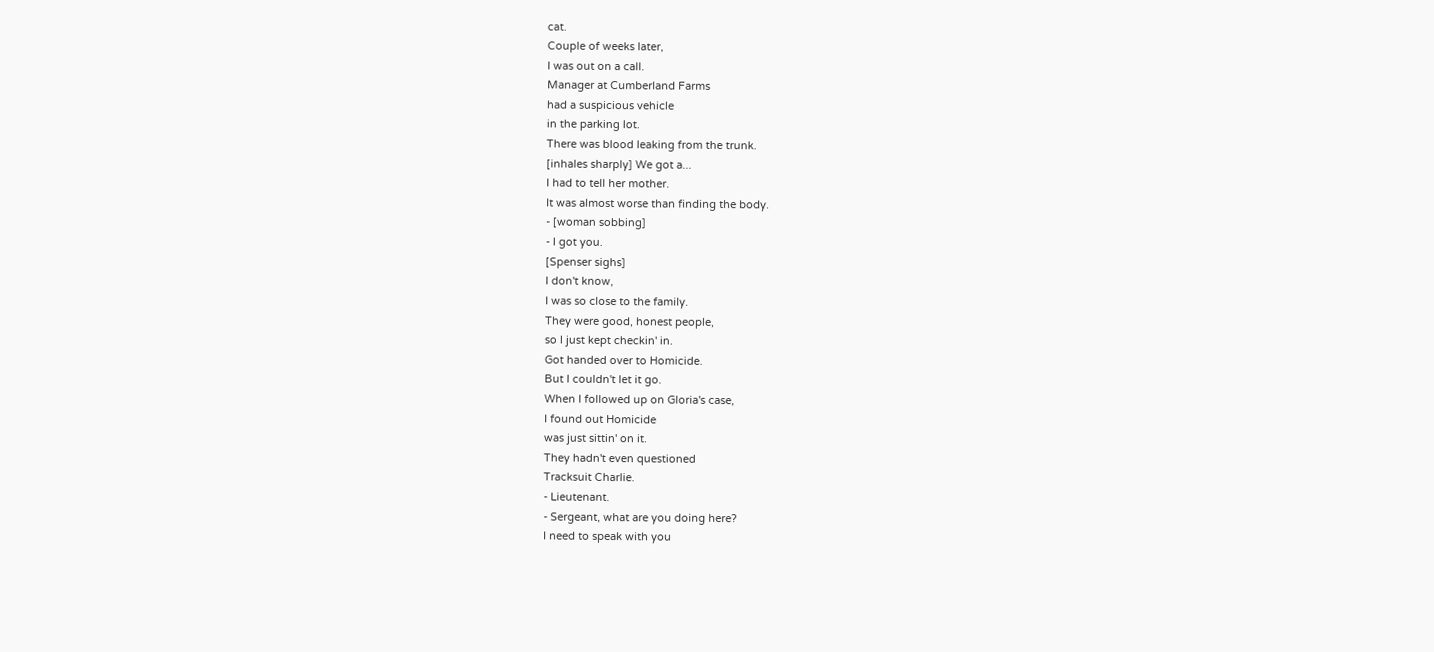cat.
Couple of weeks later,
I was out on a call.
Manager at Cumberland Farms
had a suspicious vehicle
in the parking lot.
There was blood leaking from the trunk.
[inhales sharply] We got a...
I had to tell her mother.
It was almost worse than finding the body.
- [woman sobbing]
- I got you.
[Spenser sighs]
I don't know,
I was so close to the family.
They were good, honest people,
so I just kept checkin' in.
Got handed over to Homicide.
But I couldn't let it go.
When I followed up on Gloria's case,
I found out Homicide
was just sittin' on it.
They hadn't even questioned
Tracksuit Charlie.
- Lieutenant.
- Sergeant, what are you doing here?
I need to speak with you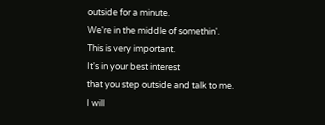outside for a minute.
We're in the middle of somethin'.
This is very important.
It's in your best interest
that you step outside and talk to me.
I will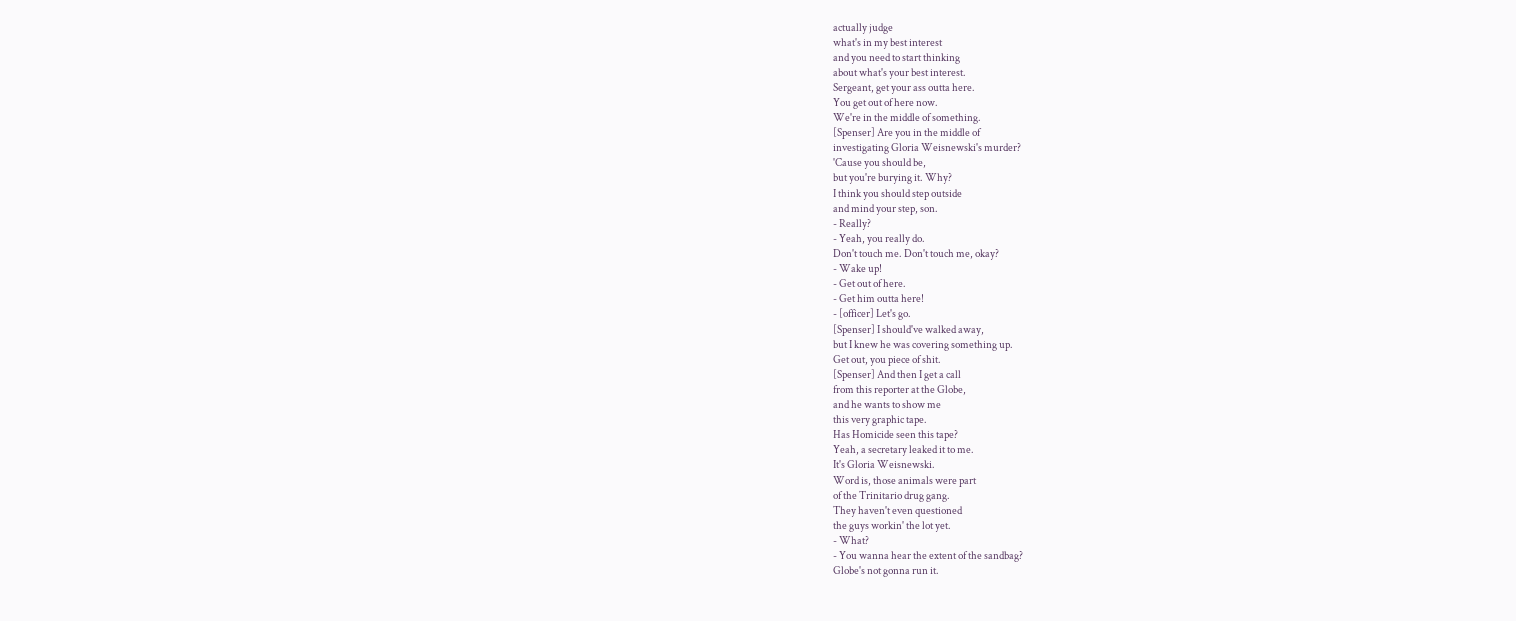actually judge
what's in my best interest
and you need to start thinking
about what's your best interest.
Sergeant, get your ass outta here.
You get out of here now.
We're in the middle of something.
[Spenser] Are you in the middle of
investigating Gloria Weisnewski's murder?
'Cause you should be,
but you're burying it. Why?
I think you should step outside
and mind your step, son.
- Really?
- Yeah, you really do.
Don't touch me. Don't touch me, okay?
- Wake up!
- Get out of here.
- Get him outta here!
- [officer] Let's go.
[Spenser] I should've walked away,
but I knew he was covering something up.
Get out, you piece of shit.
[Spenser] And then I get a call
from this reporter at the Globe,
and he wants to show me
this very graphic tape.
Has Homicide seen this tape?
Yeah, a secretary leaked it to me.
It's Gloria Weisnewski.
Word is, those animals were part
of the Trinitario drug gang.
They haven't even questioned
the guys workin' the lot yet.
- What?
- You wanna hear the extent of the sandbag?
Globe's not gonna run it.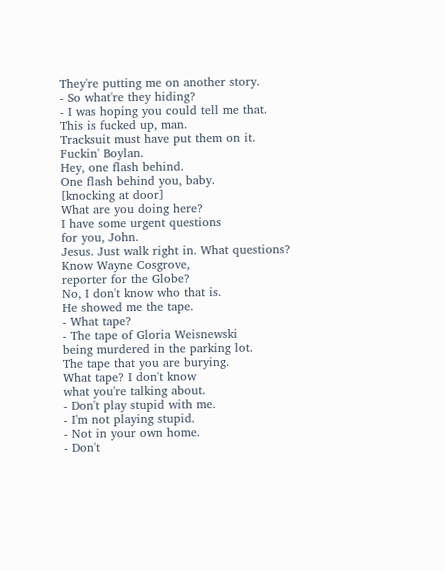They're putting me on another story.
- So what're they hiding?
- I was hoping you could tell me that.
This is fucked up, man.
Tracksuit must have put them on it.
Fuckin' Boylan.
Hey, one flash behind.
One flash behind you, baby.
[knocking at door]
What are you doing here?
I have some urgent questions
for you, John.
Jesus. Just walk right in. What questions?
Know Wayne Cosgrove,
reporter for the Globe?
No, I don't know who that is.
He showed me the tape.
- What tape?
- The tape of Gloria Weisnewski
being murdered in the parking lot.
The tape that you are burying.
What tape? I don't know
what you're talking about.
- Don't play stupid with me.
- I'm not playing stupid.
- Not in your own home.
- Don't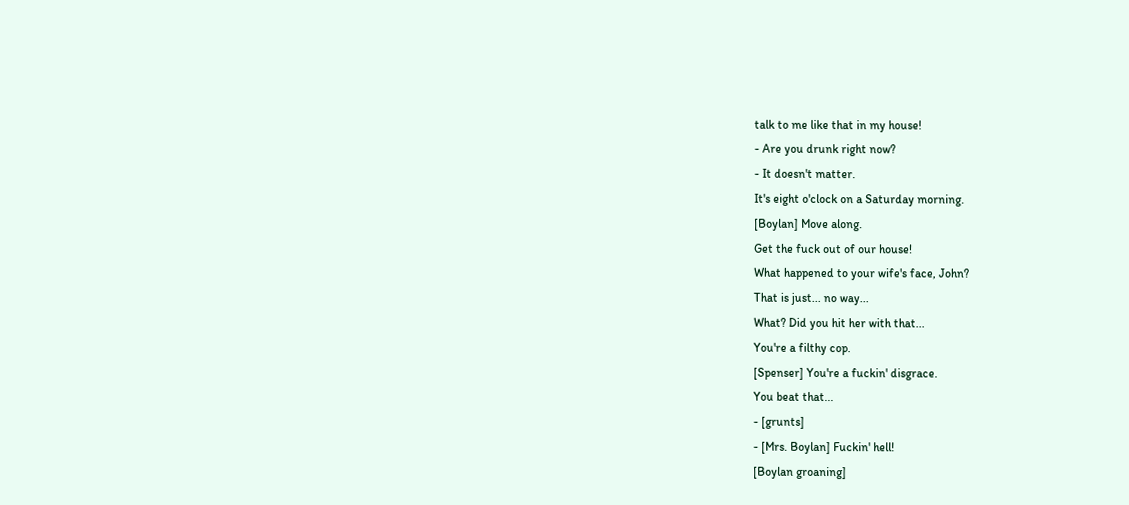talk to me like that in my house!
- Are you drunk right now?
- It doesn't matter.
It's eight o'clock on a Saturday morning.
[Boylan] Move along.
Get the fuck out of our house!
What happened to your wife's face, John?
That is just... no way...
What? Did you hit her with that...
You're a filthy cop.
[Spenser] You're a fuckin' disgrace.
You beat that...
- [grunts]
- [Mrs. Boylan] Fuckin' hell!
[Boylan groaning]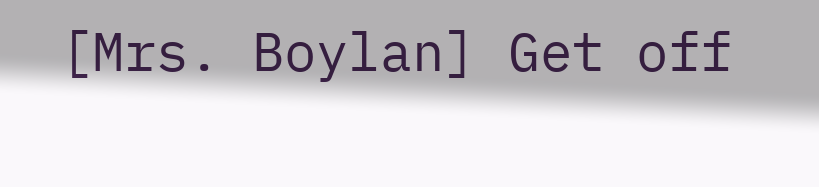[Mrs. Boylan] Get off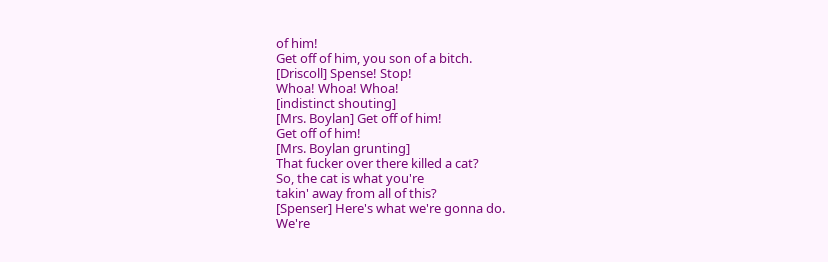of him!
Get off of him, you son of a bitch.
[Driscoll] Spense! Stop!
Whoa! Whoa! Whoa!
[indistinct shouting]
[Mrs. Boylan] Get off of him!
Get off of him!
[Mrs. Boylan grunting]
That fucker over there killed a cat?
So, the cat is what you're
takin' away from all of this?
[Spenser] Here's what we're gonna do.
We're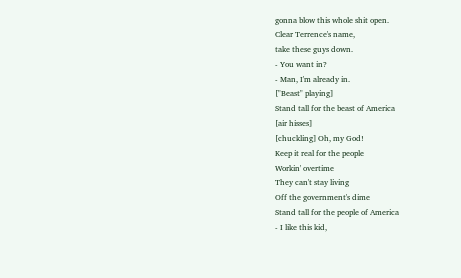gonna blow this whole shit open.
Clear Terrence's name,
take these guys down.
- You want in?
- Man, I'm already in.
["Beast" playing]
Stand tall for the beast of America
[air hisses]
[chuckling] Oh, my God!
Keep it real for the people
Workin' overtime
They can't stay living
Off the government's dime
Stand tall for the people of America
- I like this kid,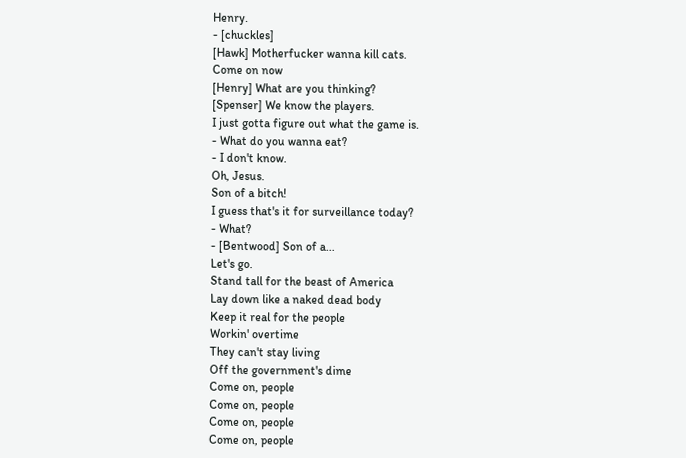Henry.
- [chuckles]
[Hawk] Motherfucker wanna kill cats.
Come on now
[Henry] What are you thinking?
[Spenser] We know the players.
I just gotta figure out what the game is.
- What do you wanna eat?
- I don't know.
Oh, Jesus.
Son of a bitch!
I guess that's it for surveillance today?
- What?
- [Bentwood] Son of a...
Let's go.
Stand tall for the beast of America
Lay down like a naked dead body
Keep it real for the people
Workin' overtime
They can't stay living
Off the government's dime
Come on, people
Come on, people
Come on, people
Come on, people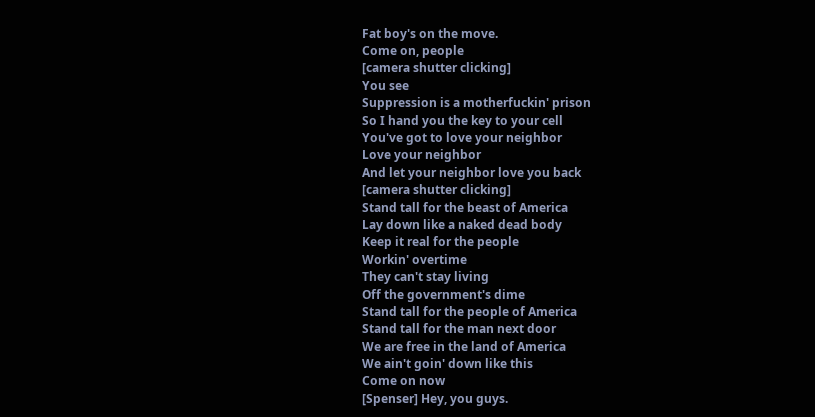Fat boy's on the move.
Come on, people
[camera shutter clicking]
You see
Suppression is a motherfuckin' prison
So I hand you the key to your cell
You've got to love your neighbor
Love your neighbor
And let your neighbor love you back
[camera shutter clicking]
Stand tall for the beast of America
Lay down like a naked dead body
Keep it real for the people
Workin' overtime
They can't stay living
Off the government's dime
Stand tall for the people of America
Stand tall for the man next door
We are free in the land of America
We ain't goin' down like this
Come on now
[Spenser] Hey, you guys.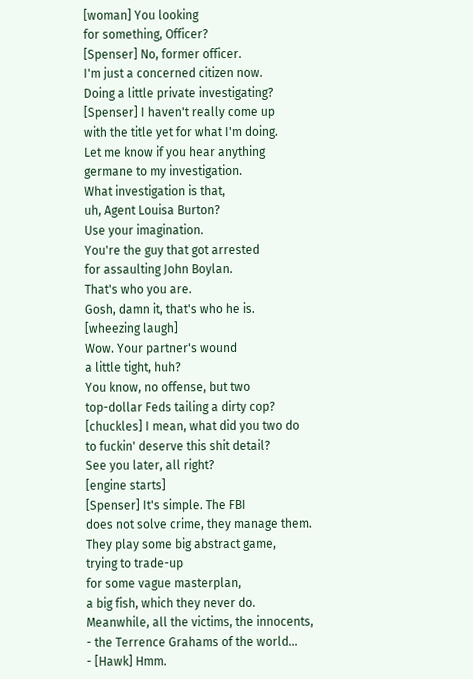[woman] You looking
for something, Officer?
[Spenser] No, former officer.
I'm just a concerned citizen now.
Doing a little private investigating?
[Spenser] I haven't really come up
with the title yet for what I'm doing.
Let me know if you hear anything
germane to my investigation.
What investigation is that,
uh, Agent Louisa Burton?
Use your imagination.
You're the guy that got arrested
for assaulting John Boylan.
That's who you are.
Gosh, damn it, that's who he is.
[wheezing laugh]
Wow. Your partner's wound
a little tight, huh?
You know, no offense, but two
top-dollar Feds tailing a dirty cop?
[chuckles] I mean, what did you two do
to fuckin' deserve this shit detail?
See you later, all right?
[engine starts]
[Spenser] It's simple. The FBI
does not solve crime, they manage them.
They play some big abstract game,
trying to trade-up
for some vague masterplan,
a big fish, which they never do.
Meanwhile, all the victims, the innocents,
- the Terrence Grahams of the world...
- [Hawk] Hmm.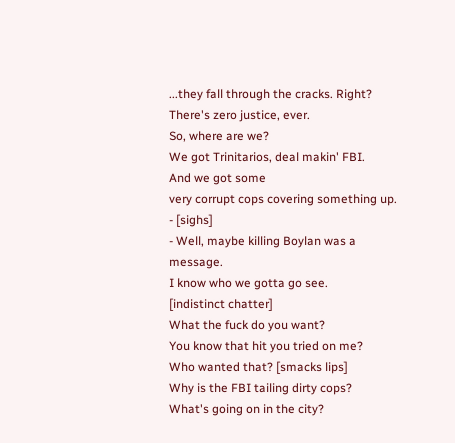...they fall through the cracks. Right?
There's zero justice, ever.
So, where are we?
We got Trinitarios, deal makin' FBI.
And we got some
very corrupt cops covering something up.
- [sighs]
- Well, maybe killing Boylan was a message.
I know who we gotta go see.
[indistinct chatter]
What the fuck do you want?
You know that hit you tried on me?
Who wanted that? [smacks lips]
Why is the FBI tailing dirty cops?
What's going on in the city?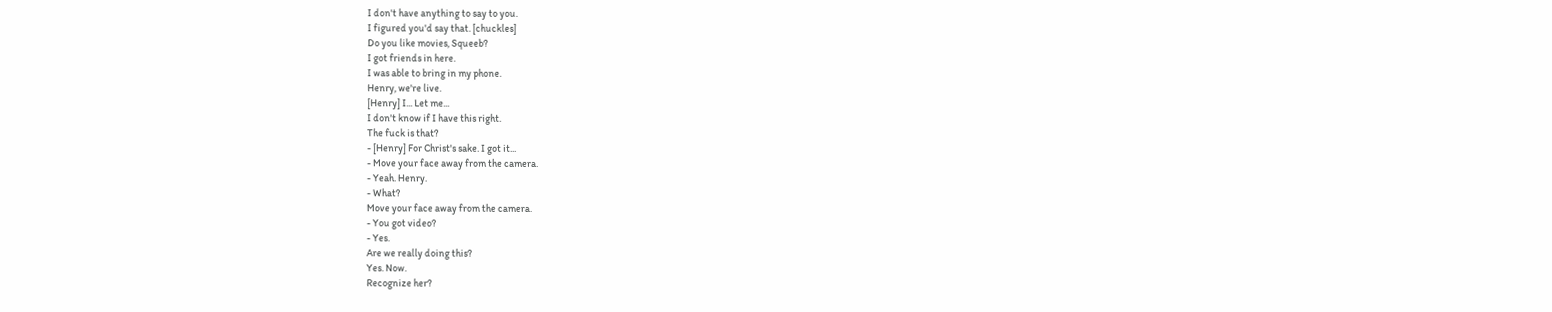I don't have anything to say to you.
I figured you'd say that. [chuckles]
Do you like movies, Squeeb?
I got friends in here.
I was able to bring in my phone.
Henry, we're live.
[Henry] I... Let me...
I don't know if I have this right.
The fuck is that?
- [Henry] For Christ's sake. I got it...
- Move your face away from the camera.
- Yeah. Henry.
- What?
Move your face away from the camera.
- You got video?
- Yes.
Are we really doing this?
Yes. Now.
Recognize her?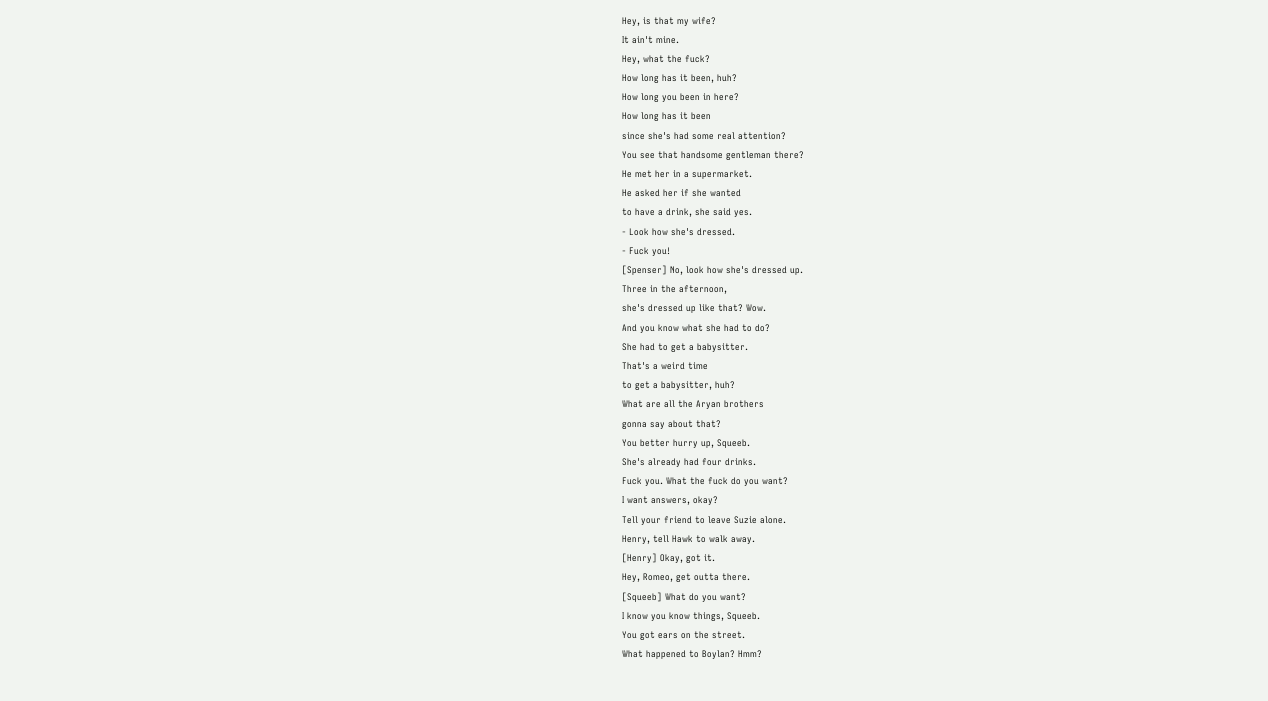Hey, is that my wife?
It ain't mine.
Hey, what the fuck?
How long has it been, huh?
How long you been in here?
How long has it been
since she's had some real attention?
You see that handsome gentleman there?
He met her in a supermarket.
He asked her if she wanted
to have a drink, she said yes.
- Look how she's dressed.
- Fuck you!
[Spenser] No, look how she's dressed up.
Three in the afternoon,
she's dressed up like that? Wow.
And you know what she had to do?
She had to get a babysitter.
That's a weird time
to get a babysitter, huh?
What are all the Aryan brothers
gonna say about that?
You better hurry up, Squeeb.
She's already had four drinks.
Fuck you. What the fuck do you want?
I want answers, okay?
Tell your friend to leave Suzie alone.
Henry, tell Hawk to walk away.
[Henry] Okay, got it.
Hey, Romeo, get outta there.
[Squeeb] What do you want?
I know you know things, Squeeb.
You got ears on the street.
What happened to Boylan? Hmm?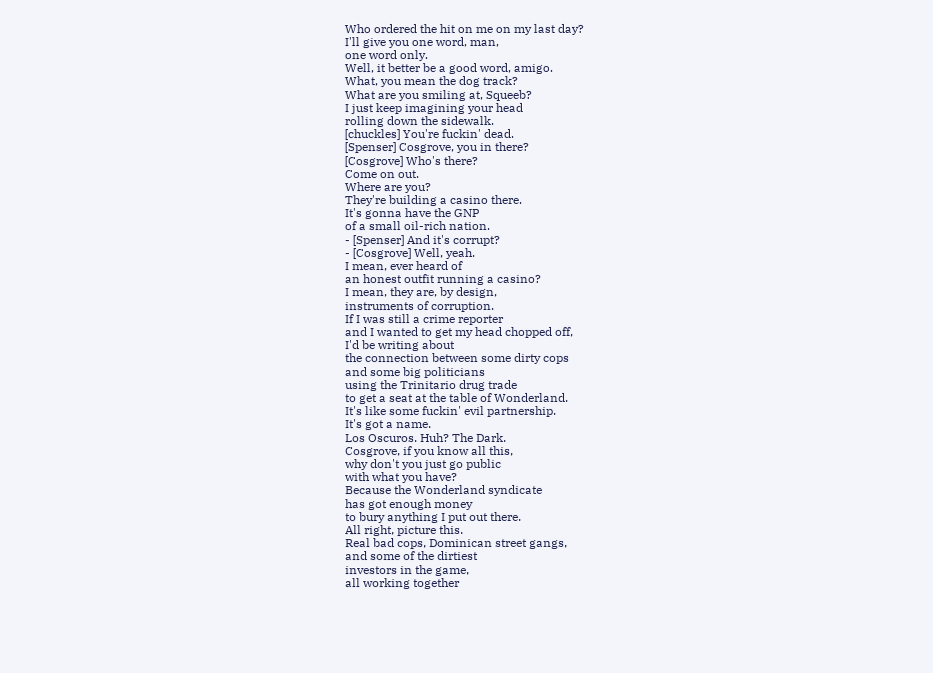Who ordered the hit on me on my last day?
I'll give you one word, man,
one word only.
Well, it better be a good word, amigo.
What, you mean the dog track?
What are you smiling at, Squeeb?
I just keep imagining your head
rolling down the sidewalk.
[chuckles] You're fuckin' dead.
[Spenser] Cosgrove, you in there?
[Cosgrove] Who's there?
Come on out.
Where are you?
They're building a casino there.
It's gonna have the GNP
of a small oil-rich nation.
- [Spenser] And it's corrupt?
- [Cosgrove] Well, yeah.
I mean, ever heard of
an honest outfit running a casino?
I mean, they are, by design,
instruments of corruption.
If I was still a crime reporter
and I wanted to get my head chopped off,
I'd be writing about
the connection between some dirty cops
and some big politicians
using the Trinitario drug trade
to get a seat at the table of Wonderland.
It's like some fuckin' evil partnership.
It's got a name.
Los Oscuros. Huh? The Dark.
Cosgrove, if you know all this,
why don't you just go public
with what you have?
Because the Wonderland syndicate
has got enough money
to bury anything I put out there.
All right, picture this.
Real bad cops, Dominican street gangs,
and some of the dirtiest
investors in the game,
all working together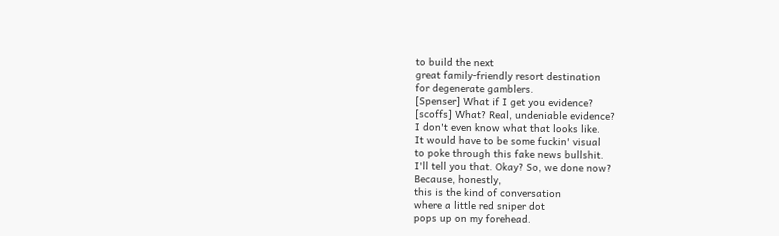to build the next
great family-friendly resort destination
for degenerate gamblers.
[Spenser] What if I get you evidence?
[scoffs] What? Real, undeniable evidence?
I don't even know what that looks like.
It would have to be some fuckin' visual
to poke through this fake news bullshit.
I'll tell you that. Okay? So, we done now?
Because, honestly,
this is the kind of conversation
where a little red sniper dot
pops up on my forehead.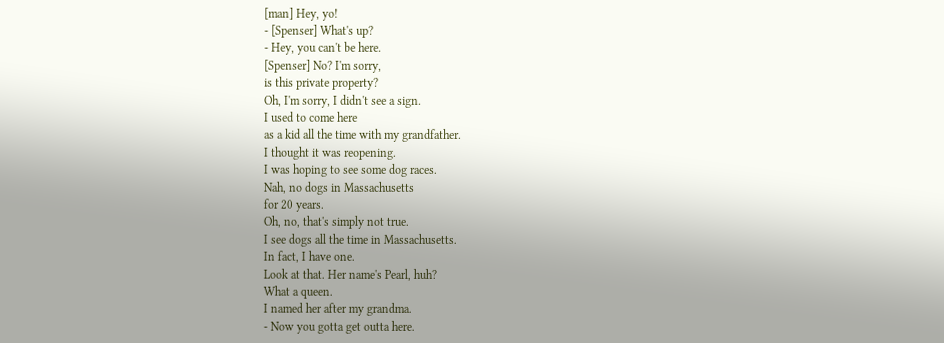[man] Hey, yo!
- [Spenser] What's up?
- Hey, you can't be here.
[Spenser] No? I'm sorry,
is this private property?
Oh, I'm sorry, I didn't see a sign.
I used to come here
as a kid all the time with my grandfather.
I thought it was reopening.
I was hoping to see some dog races.
Nah, no dogs in Massachusetts
for 20 years.
Oh, no, that's simply not true.
I see dogs all the time in Massachusetts.
In fact, I have one.
Look at that. Her name's Pearl, huh?
What a queen.
I named her after my grandma.
- Now you gotta get outta here.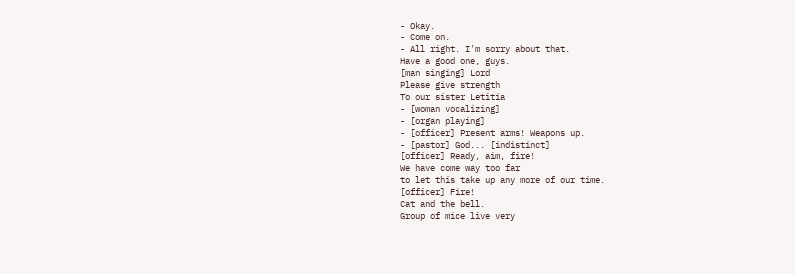- Okay.
- Come on.
- All right. I'm sorry about that.
Have a good one, guys.
[man singing] Lord
Please give strength
To our sister Letitia
- [woman vocalizing]
- [organ playing]
- [officer] Present arms! Weapons up.
- [pastor] God... [indistinct]
[officer] Ready, aim, fire!
We have come way too far
to let this take up any more of our time.
[officer] Fire!
Cat and the bell.
Group of mice live very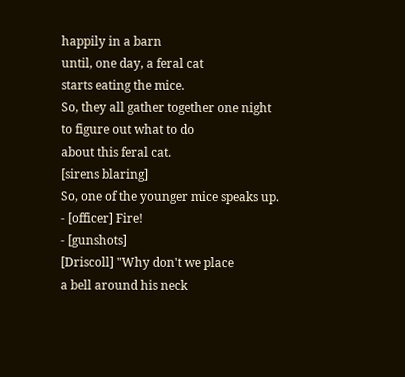happily in a barn
until, one day, a feral cat
starts eating the mice.
So, they all gather together one night
to figure out what to do
about this feral cat.
[sirens blaring]
So, one of the younger mice speaks up.
- [officer] Fire!
- [gunshots]
[Driscoll] "Why don't we place
a bell around his neck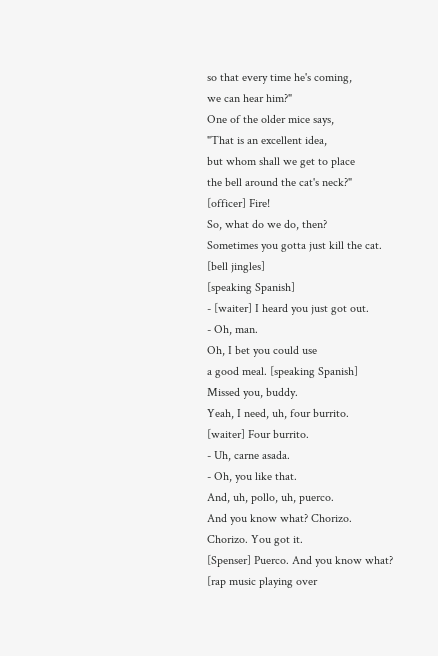so that every time he's coming,
we can hear him?"
One of the older mice says,
"That is an excellent idea,
but whom shall we get to place
the bell around the cat's neck?"
[officer] Fire!
So, what do we do, then?
Sometimes you gotta just kill the cat.
[bell jingles]
[speaking Spanish]
- [waiter] I heard you just got out.
- Oh, man.
Oh, I bet you could use
a good meal. [speaking Spanish]
Missed you, buddy.
Yeah, I need, uh, four burrito.
[waiter] Four burrito.
- Uh, carne asada.
- Oh, you like that.
And, uh, pollo, uh, puerco.
And you know what? Chorizo.
Chorizo. You got it.
[Spenser] Puerco. And you know what?
[rap music playing over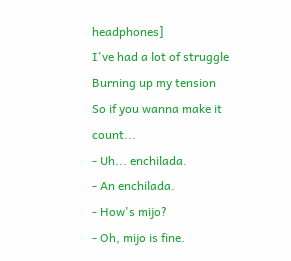headphones]
I've had a lot of struggle
Burning up my tension
So if you wanna make it count...
- Uh... enchilada.
- An enchilada.
- How's mijo?
- Oh, mijo is fine.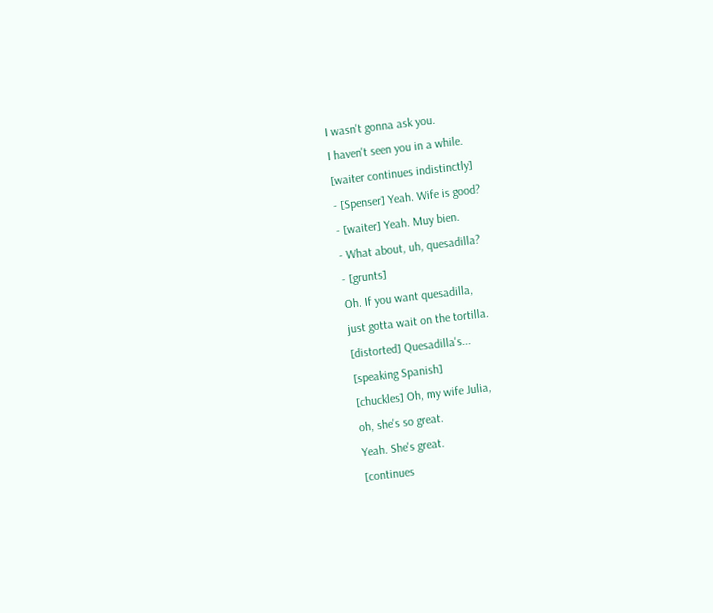I wasn't gonna ask you.
I haven't seen you in a while.
[waiter continues indistinctly]
- [Spenser] Yeah. Wife is good?
- [waiter] Yeah. Muy bien.
- What about, uh, quesadilla?
- [grunts]
Oh. If you want quesadilla,
just gotta wait on the tortilla.
[distorted] Quesadilla's...
[speaking Spanish]
[chuckles] Oh, my wife Julia,
oh, she's so great.
Yeah. She's great.
[continues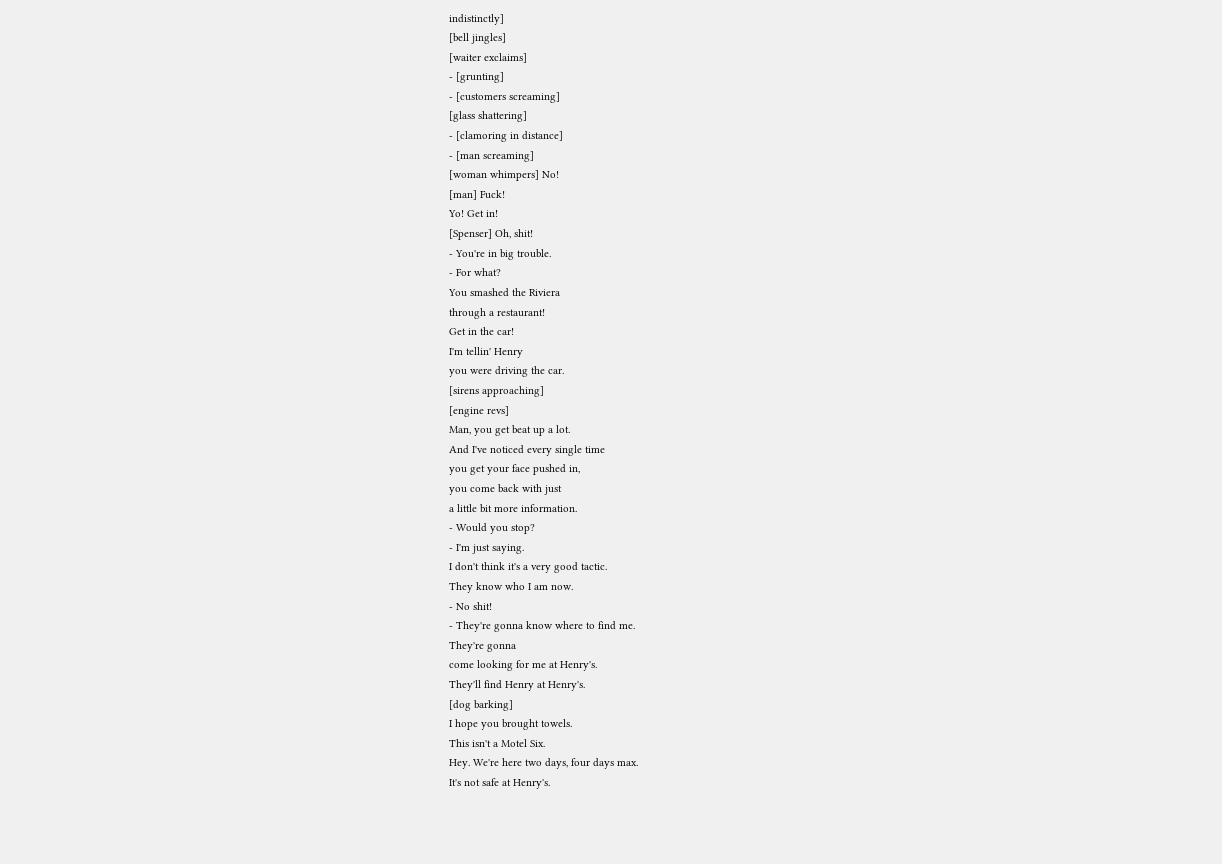indistinctly]
[bell jingles]
[waiter exclaims]
- [grunting]
- [customers screaming]
[glass shattering]
- [clamoring in distance]
- [man screaming]
[woman whimpers] No!
[man] Fuck!
Yo! Get in!
[Spenser] Oh, shit!
- You're in big trouble.
- For what?
You smashed the Riviera
through a restaurant!
Get in the car!
I'm tellin' Henry
you were driving the car.
[sirens approaching]
[engine revs]
Man, you get beat up a lot.
And I've noticed every single time
you get your face pushed in,
you come back with just
a little bit more information.
- Would you stop?
- I'm just saying.
I don't think it's a very good tactic.
They know who I am now.
- No shit!
- They're gonna know where to find me.
They're gonna
come looking for me at Henry's.
They'll find Henry at Henry's.
[dog barking]
I hope you brought towels.
This isn't a Motel Six.
Hey. We're here two days, four days max.
It's not safe at Henry's.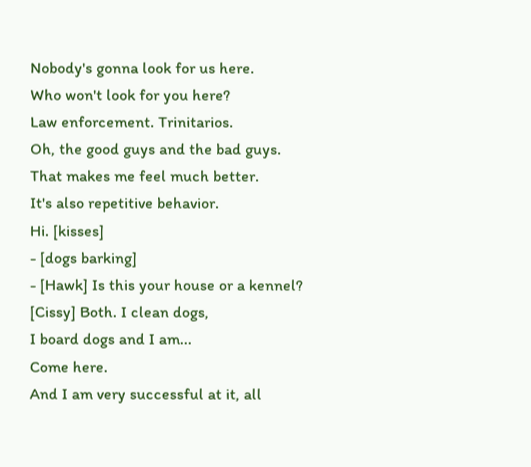Nobody's gonna look for us here.
Who won't look for you here?
Law enforcement. Trinitarios.
Oh, the good guys and the bad guys.
That makes me feel much better.
It's also repetitive behavior.
Hi. [kisses]
- [dogs barking]
- [Hawk] Is this your house or a kennel?
[Cissy] Both. I clean dogs,
I board dogs and I am...
Come here.
And I am very successful at it, all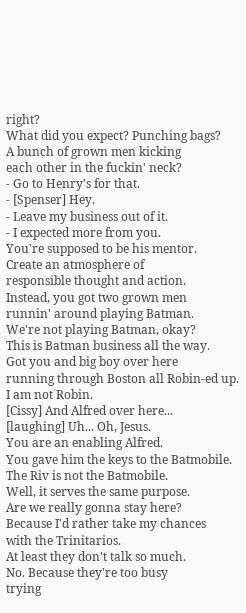right?
What did you expect? Punching bags?
A bunch of grown men kicking
each other in the fuckin' neck?
- Go to Henry's for that.
- [Spenser] Hey.
- Leave my business out of it.
- I expected more from you.
You're supposed to be his mentor.
Create an atmosphere of
responsible thought and action.
Instead, you got two grown men
runnin' around playing Batman.
We're not playing Batman, okay?
This is Batman business all the way.
Got you and big boy over here
running through Boston all Robin-ed up.
I am not Robin.
[Cissy] And Alfred over here...
[laughing] Uh... Oh, Jesus.
You are an enabling Alfred.
You gave him the keys to the Batmobile.
The Riv is not the Batmobile.
Well, it serves the same purpose.
Are we really gonna stay here?
Because I'd rather take my chances
with the Trinitarios.
At least they don't talk so much.
No. Because they're too busy
trying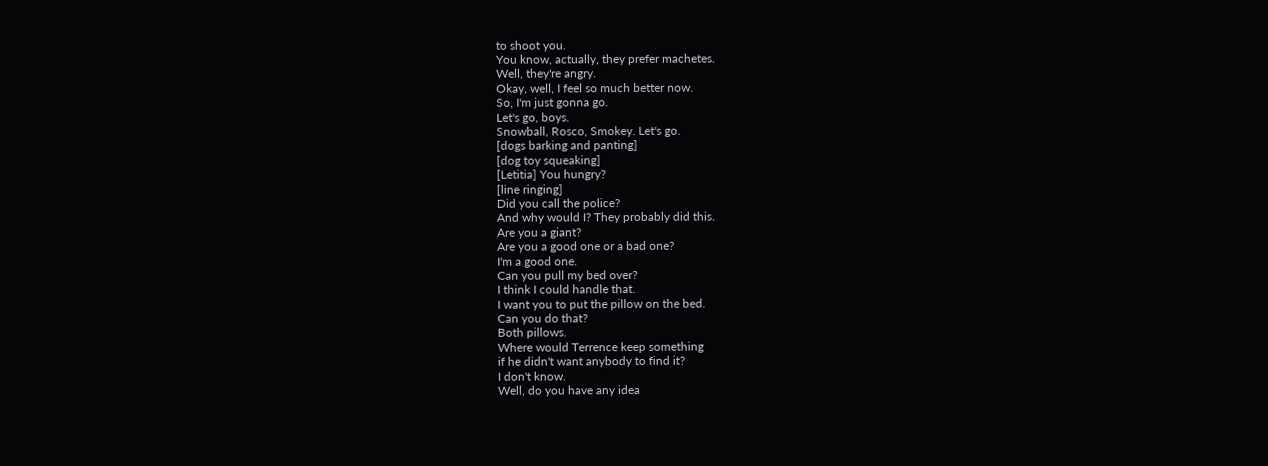to shoot you.
You know, actually, they prefer machetes.
Well, they're angry.
Okay, well, I feel so much better now.
So, I'm just gonna go.
Let's go, boys.
Snowball, Rosco, Smokey. Let's go.
[dogs barking and panting]
[dog toy squeaking]
[Letitia] You hungry?
[line ringing]
Did you call the police?
And why would I? They probably did this.
Are you a giant?
Are you a good one or a bad one?
I'm a good one.
Can you pull my bed over?
I think I could handle that.
I want you to put the pillow on the bed.
Can you do that?
Both pillows.
Where would Terrence keep something
if he didn't want anybody to find it?
I don't know.
Well, do you have any idea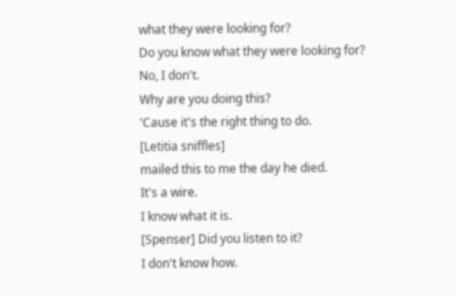what they were looking for?
Do you know what they were looking for?
No, I don't.
Why are you doing this?
'Cause it's the right thing to do.
[Letitia sniffles]
mailed this to me the day he died.
It's a wire.
I know what it is.
[Spenser] Did you listen to it?
I don't know how.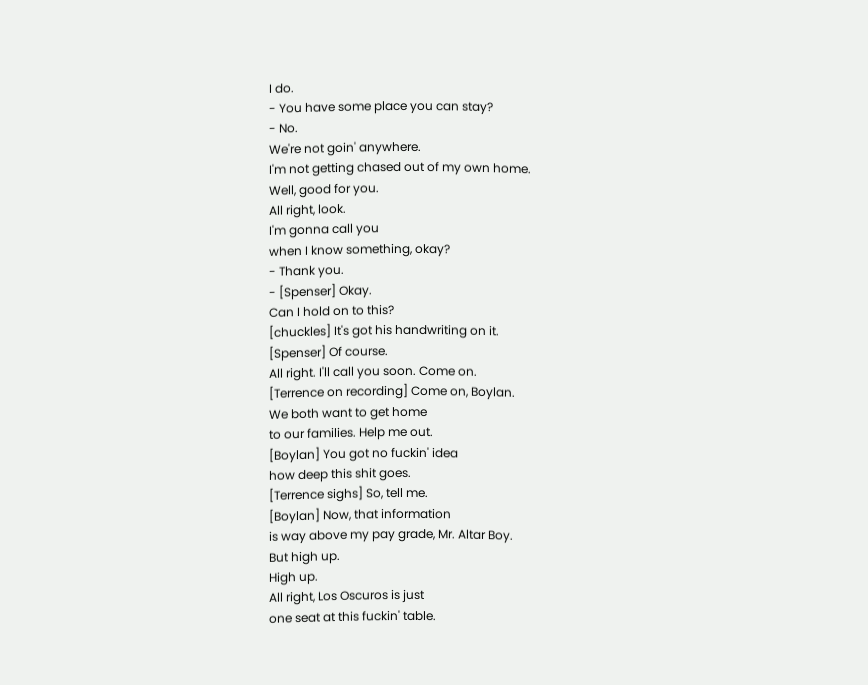I do.
- You have some place you can stay?
- No.
We're not goin' anywhere.
I'm not getting chased out of my own home.
Well, good for you.
All right, look.
I'm gonna call you
when I know something, okay?
- Thank you.
- [Spenser] Okay.
Can I hold on to this?
[chuckles] It's got his handwriting on it.
[Spenser] Of course.
All right. I'll call you soon. Come on.
[Terrence on recording] Come on, Boylan.
We both want to get home
to our families. Help me out.
[Boylan] You got no fuckin' idea
how deep this shit goes.
[Terrence sighs] So, tell me.
[Boylan] Now, that information
is way above my pay grade, Mr. Altar Boy.
But high up.
High up.
All right, Los Oscuros is just
one seat at this fuckin' table.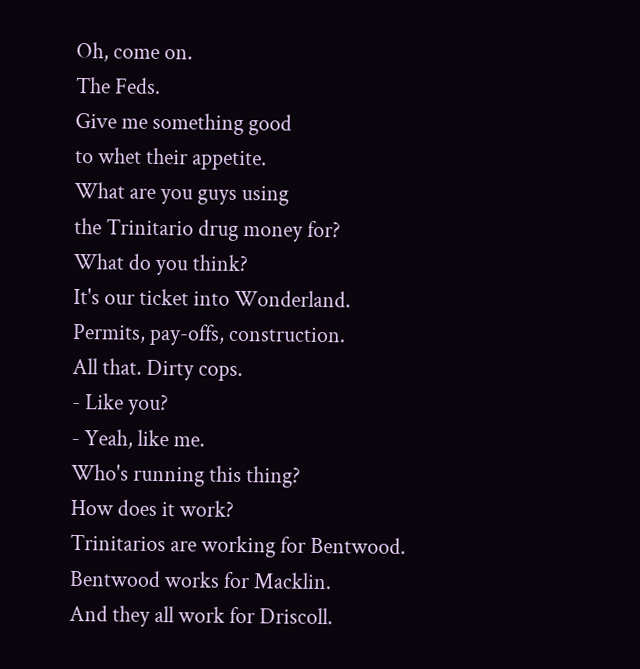Oh, come on.
The Feds.
Give me something good
to whet their appetite.
What are you guys using
the Trinitario drug money for?
What do you think?
It's our ticket into Wonderland.
Permits, pay-offs, construction.
All that. Dirty cops.
- Like you?
- Yeah, like me.
Who's running this thing?
How does it work?
Trinitarios are working for Bentwood.
Bentwood works for Macklin.
And they all work for Driscoll.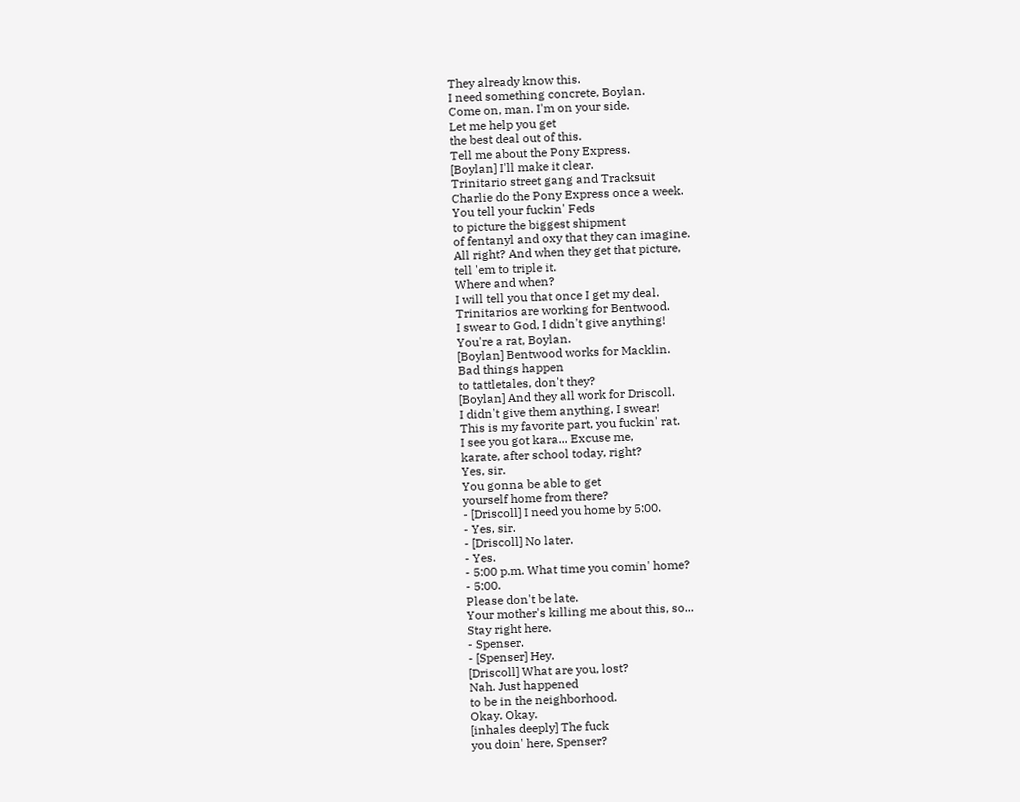They already know this.
I need something concrete, Boylan.
Come on, man. I'm on your side.
Let me help you get
the best deal out of this.
Tell me about the Pony Express.
[Boylan] I'll make it clear.
Trinitario street gang and Tracksuit
Charlie do the Pony Express once a week.
You tell your fuckin' Feds
to picture the biggest shipment
of fentanyl and oxy that they can imagine.
All right? And when they get that picture,
tell 'em to triple it.
Where and when?
I will tell you that once I get my deal.
Trinitarios are working for Bentwood.
I swear to God, I didn't give anything!
You're a rat, Boylan.
[Boylan] Bentwood works for Macklin.
Bad things happen
to tattletales, don't they?
[Boylan] And they all work for Driscoll.
I didn't give them anything, I swear!
This is my favorite part, you fuckin' rat.
I see you got kara... Excuse me,
karate, after school today, right?
Yes, sir.
You gonna be able to get
yourself home from there?
- [Driscoll] I need you home by 5:00.
- Yes, sir.
- [Driscoll] No later.
- Yes.
- 5:00 p.m. What time you comin' home?
- 5:00.
Please don't be late.
Your mother's killing me about this, so...
Stay right here.
- Spenser.
- [Spenser] Hey.
[Driscoll] What are you, lost?
Nah. Just happened
to be in the neighborhood.
Okay. Okay.
[inhales deeply] The fuck
you doin' here, Spenser?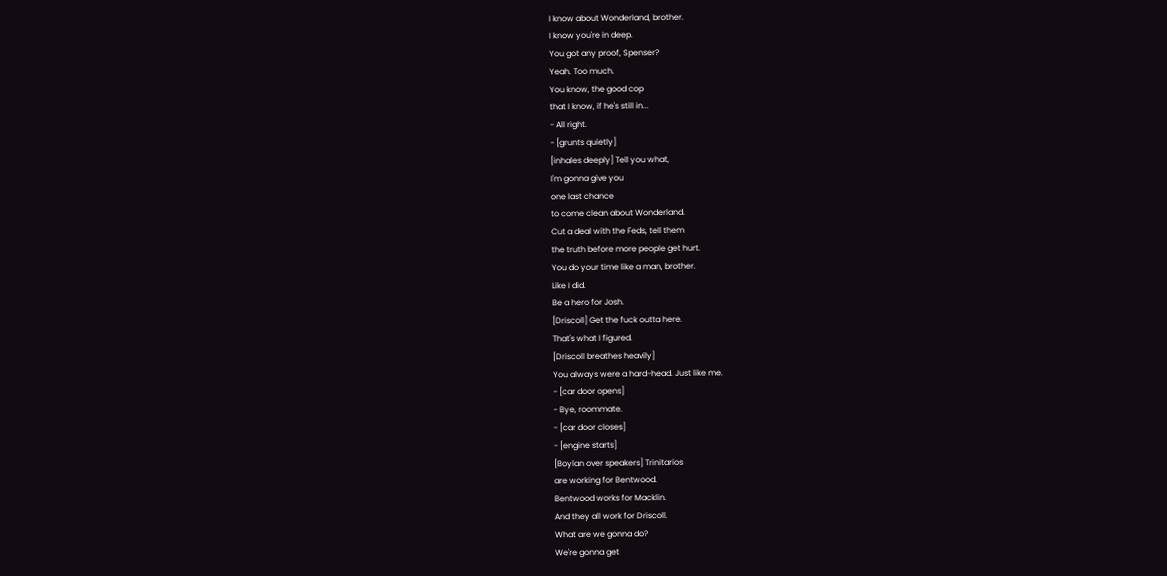I know about Wonderland, brother.
I know you're in deep.
You got any proof, Spenser?
Yeah. Too much.
You know, the good cop
that I know, if he's still in...
- All right.
- [grunts quietly]
[inhales deeply] Tell you what,
I'm gonna give you
one last chance
to come clean about Wonderland.
Cut a deal with the Feds, tell them
the truth before more people get hurt.
You do your time like a man, brother.
Like I did.
Be a hero for Josh.
[Driscoll] Get the fuck outta here.
That's what I figured.
[Driscoll breathes heavily]
You always were a hard-head. Just like me.
- [car door opens]
- Bye, roommate.
- [car door closes]
- [engine starts]
[Boylan over speakers] Trinitarios
are working for Bentwood.
Bentwood works for Macklin.
And they all work for Driscoll.
What are we gonna do?
We're gonna get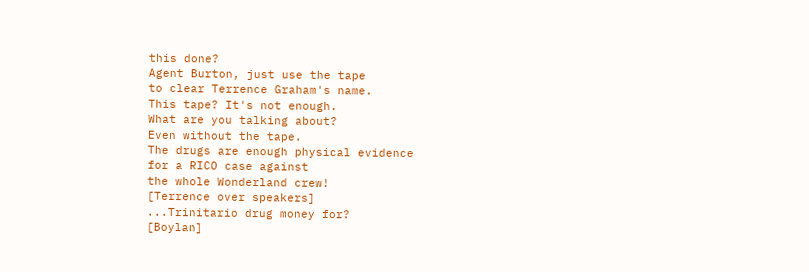this done?
Agent Burton, just use the tape
to clear Terrence Graham's name.
This tape? It's not enough.
What are you talking about?
Even without the tape.
The drugs are enough physical evidence
for a RICO case against
the whole Wonderland crew!
[Terrence over speakers]
...Trinitario drug money for?
[Boylan]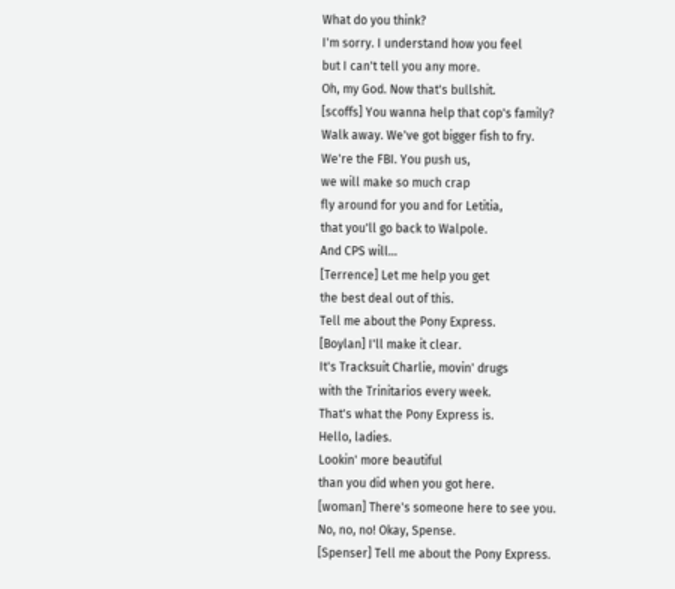What do you think?
I'm sorry. I understand how you feel
but I can't tell you any more.
Oh, my God. Now that's bullshit.
[scoffs] You wanna help that cop's family?
Walk away. We've got bigger fish to fry.
We're the FBI. You push us,
we will make so much crap
fly around for you and for Letitia,
that you'll go back to Walpole.
And CPS will...
[Terrence] Let me help you get
the best deal out of this.
Tell me about the Pony Express.
[Boylan] I'll make it clear.
It's Tracksuit Charlie, movin' drugs
with the Trinitarios every week.
That's what the Pony Express is.
Hello, ladies.
Lookin' more beautiful
than you did when you got here.
[woman] There's someone here to see you.
No, no, no! Okay, Spense.
[Spenser] Tell me about the Pony Express.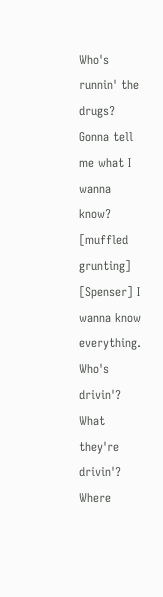Who's runnin' the drugs?
Gonna tell me what I wanna know?
[muffled grunting]
[Spenser] I wanna know everything.
Who's drivin'?
What they're drivin'?
Where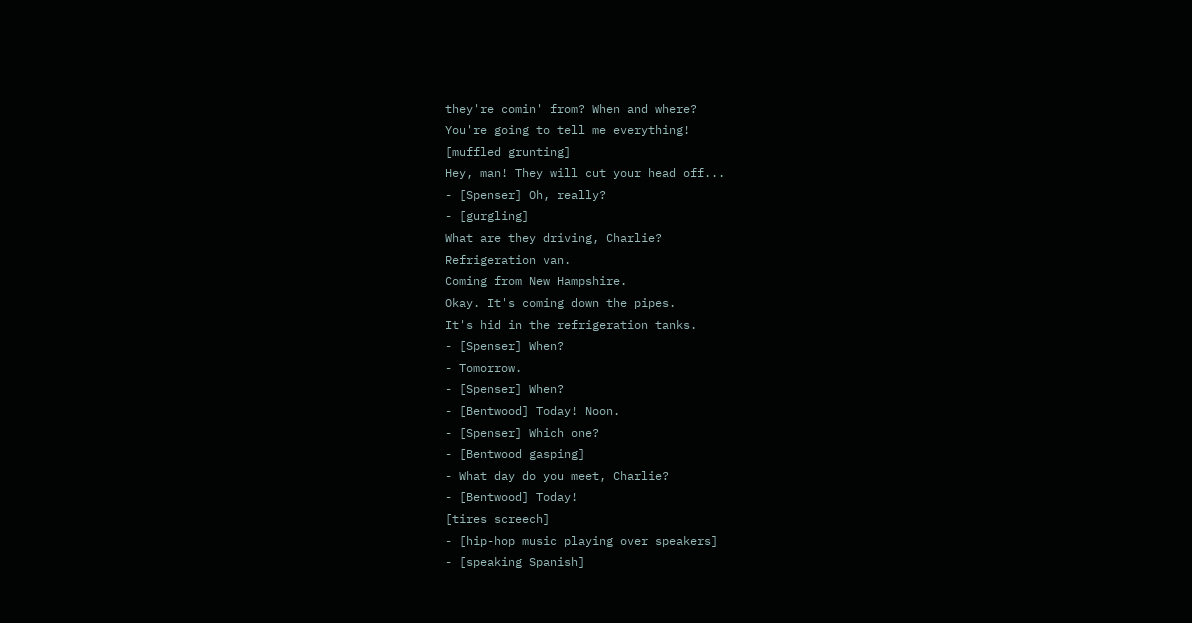they're comin' from? When and where?
You're going to tell me everything!
[muffled grunting]
Hey, man! They will cut your head off...
- [Spenser] Oh, really?
- [gurgling]
What are they driving, Charlie?
Refrigeration van.
Coming from New Hampshire.
Okay. It's coming down the pipes.
It's hid in the refrigeration tanks.
- [Spenser] When?
- Tomorrow.
- [Spenser] When?
- [Bentwood] Today! Noon.
- [Spenser] Which one?
- [Bentwood gasping]
- What day do you meet, Charlie?
- [Bentwood] Today!
[tires screech]
- [hip-hop music playing over speakers]
- [speaking Spanish]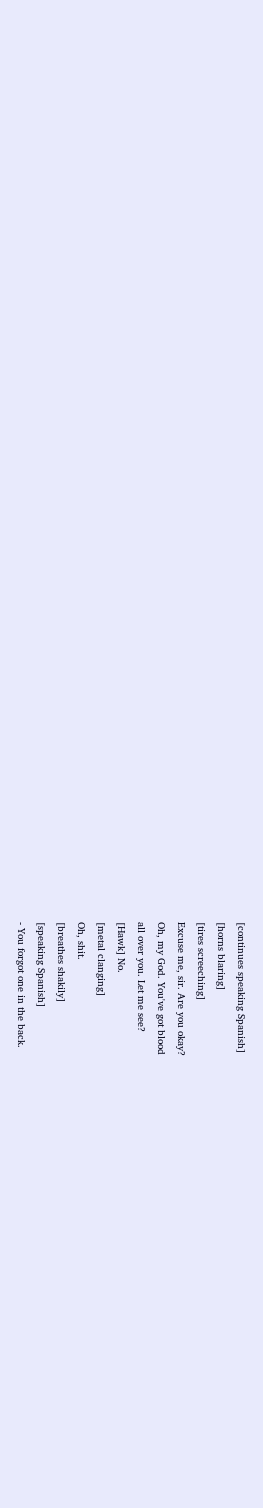[continues speaking Spanish]
[horns blaring]
[tires screeching]
Excuse me, sir. Are you okay?
Oh, my God. You've got blood
all over you. Let me see?
[Hawk] No.
[metal clanging]
Oh, shit.
[breathes shakily]
[speaking Spanish]
- You forgot one in the back.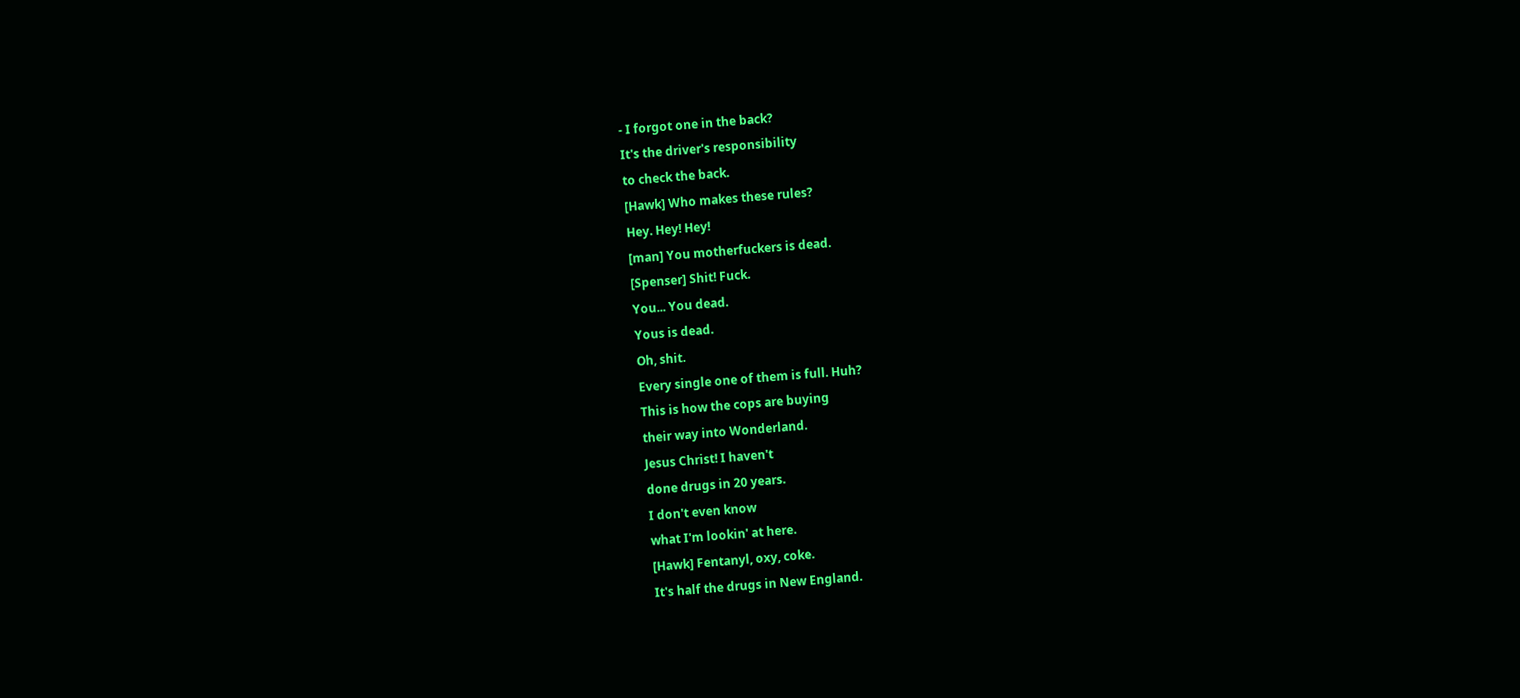- I forgot one in the back?
It's the driver's responsibility
to check the back.
[Hawk] Who makes these rules?
Hey. Hey! Hey!
[man] You motherfuckers is dead.
[Spenser] Shit! Fuck.
You... You dead.
Yous is dead.
Oh, shit.
Every single one of them is full. Huh?
This is how the cops are buying
their way into Wonderland.
Jesus Christ! I haven't
done drugs in 20 years.
I don't even know
what I'm lookin' at here.
[Hawk] Fentanyl, oxy, coke.
It's half the drugs in New England.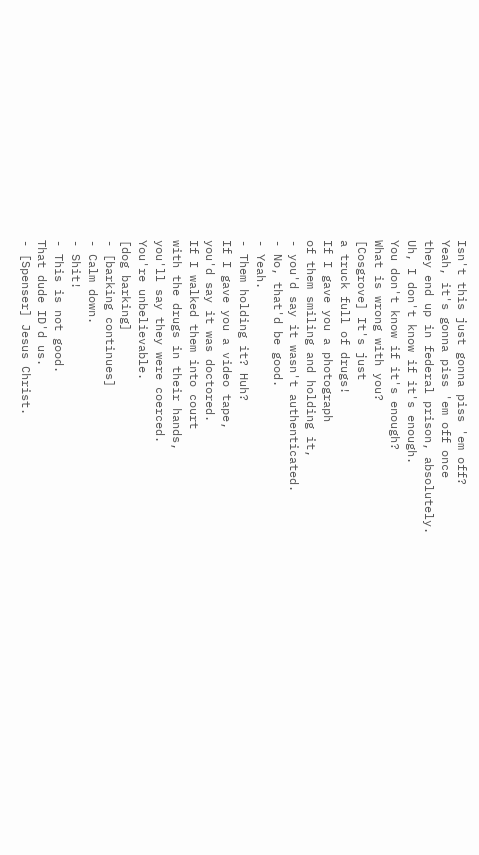Isn't this just gonna piss 'em off?
Yeah, it's gonna piss 'em off once
they end up in federal prison, absolutely.
Uh, I don't know if it's enough.
You don't know if it's enough?
What is wrong with you?
[Cosgrove] It's just
a truck full of drugs!
If I gave you a photograph
of them smiling and holding it,
- you'd say it wasn't authenticated.
- No, that'd be good.
- Yeah.
- Them holding it? Huh?
If I gave you a video tape,
you'd say it was doctored.
If I walked them into court
with the drugs in their hands,
you'll say they were coerced.
You're unbelievable.
[dog barking]
- [barking continues]
- Calm down.
- Shit!
- This is not good.
That dude ID'd us.
- [Spenser] Jesus Christ.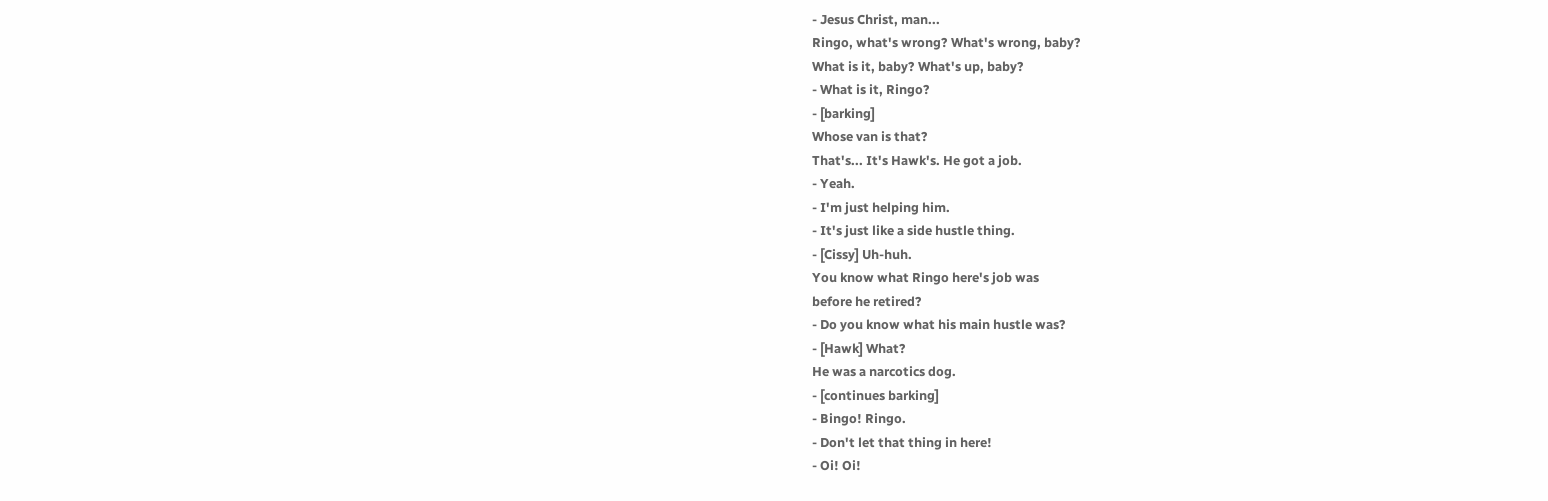- Jesus Christ, man...
Ringo, what's wrong? What's wrong, baby?
What is it, baby? What's up, baby?
- What is it, Ringo?
- [barking]
Whose van is that?
That's... It's Hawk's. He got a job.
- Yeah.
- I'm just helping him.
- It's just like a side hustle thing.
- [Cissy] Uh-huh.
You know what Ringo here's job was
before he retired?
- Do you know what his main hustle was?
- [Hawk] What?
He was a narcotics dog.
- [continues barking]
- Bingo! Ringo.
- Don't let that thing in here!
- Oi! Oi!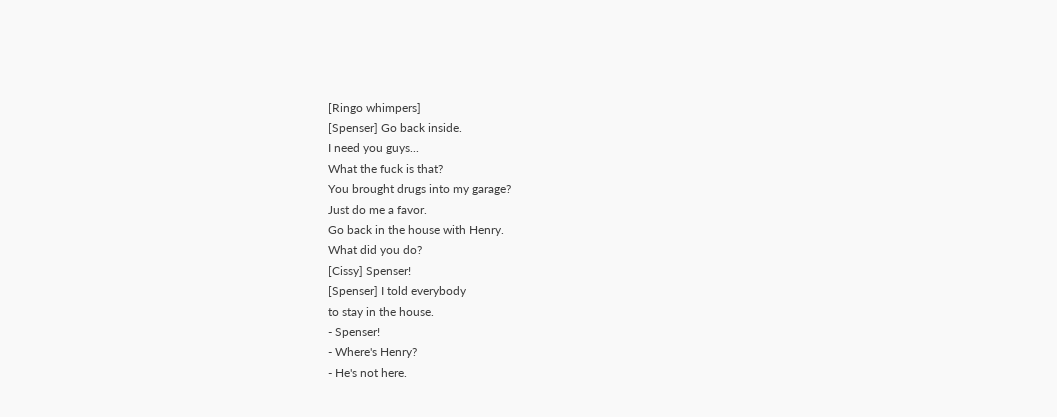[Ringo whimpers]
[Spenser] Go back inside.
I need you guys...
What the fuck is that?
You brought drugs into my garage?
Just do me a favor.
Go back in the house with Henry.
What did you do?
[Cissy] Spenser!
[Spenser] I told everybody
to stay in the house.
- Spenser!
- Where's Henry?
- He's not here.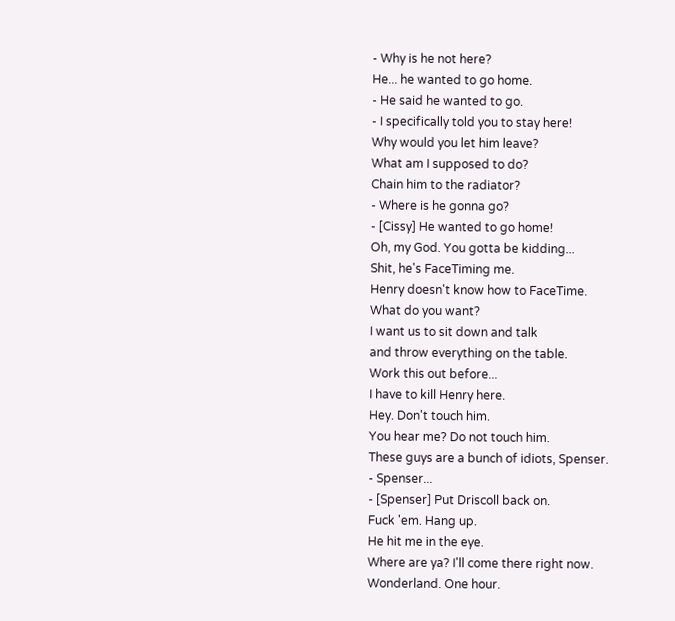- Why is he not here?
He... he wanted to go home.
- He said he wanted to go.
- I specifically told you to stay here!
Why would you let him leave?
What am I supposed to do?
Chain him to the radiator?
- Where is he gonna go?
- [Cissy] He wanted to go home!
Oh, my God. You gotta be kidding...
Shit, he's FaceTiming me.
Henry doesn't know how to FaceTime.
What do you want?
I want us to sit down and talk
and throw everything on the table.
Work this out before...
I have to kill Henry here.
Hey. Don't touch him.
You hear me? Do not touch him.
These guys are a bunch of idiots, Spenser.
- Spenser...
- [Spenser] Put Driscoll back on.
Fuck 'em. Hang up.
He hit me in the eye.
Where are ya? I'll come there right now.
Wonderland. One hour.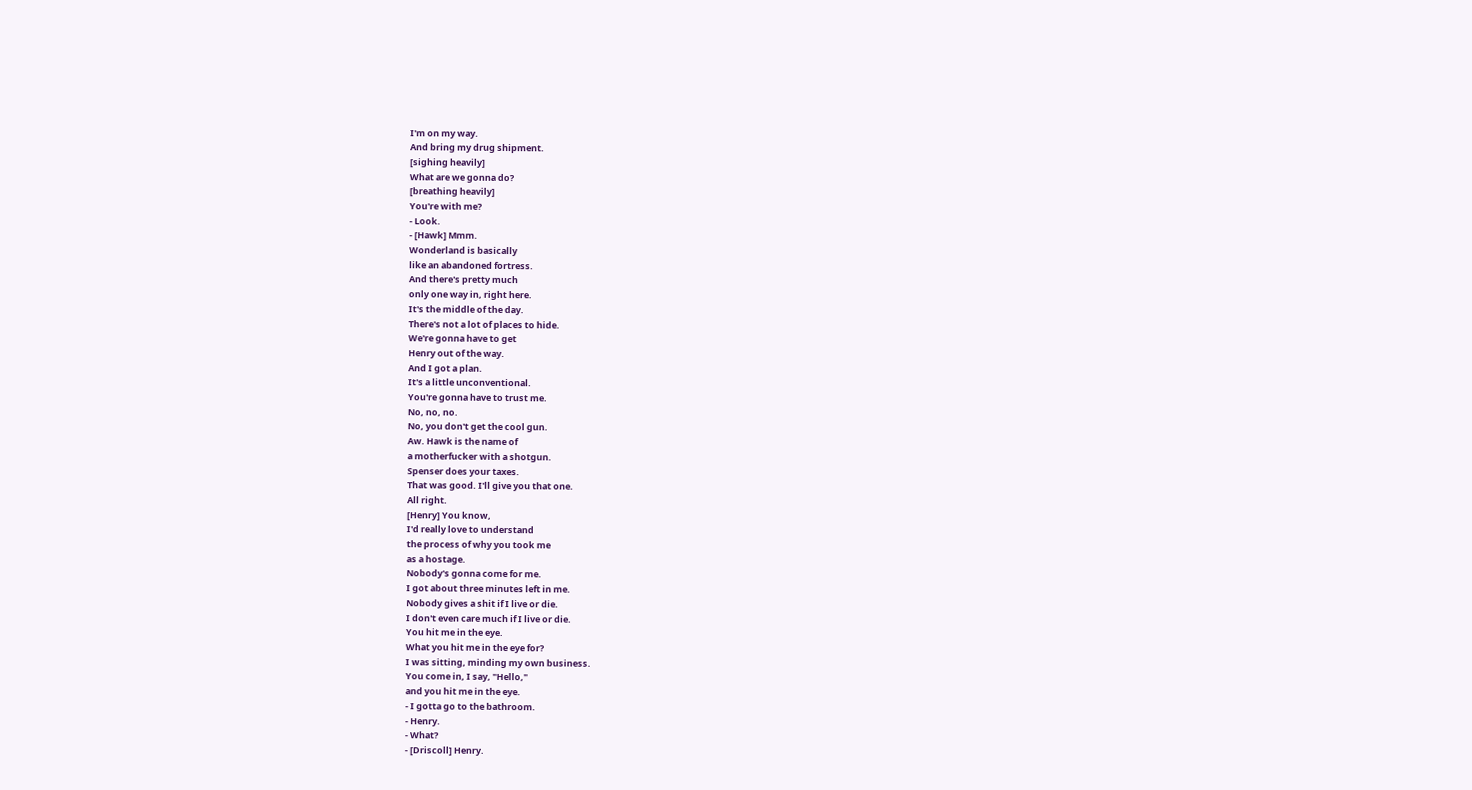I'm on my way.
And bring my drug shipment.
[sighing heavily]
What are we gonna do?
[breathing heavily]
You're with me?
- Look.
- [Hawk] Mmm.
Wonderland is basically
like an abandoned fortress.
And there's pretty much
only one way in, right here.
It's the middle of the day.
There's not a lot of places to hide.
We're gonna have to get
Henry out of the way.
And I got a plan.
It's a little unconventional.
You're gonna have to trust me.
No, no, no.
No, you don't get the cool gun.
Aw. Hawk is the name of
a motherfucker with a shotgun.
Spenser does your taxes.
That was good. I'll give you that one.
All right.
[Henry] You know,
I'd really love to understand
the process of why you took me
as a hostage.
Nobody's gonna come for me.
I got about three minutes left in me.
Nobody gives a shit if I live or die.
I don't even care much if I live or die.
You hit me in the eye.
What you hit me in the eye for?
I was sitting, minding my own business.
You come in, I say, "Hello,"
and you hit me in the eye.
- I gotta go to the bathroom.
- Henry.
- What?
- [Driscoll] Henry.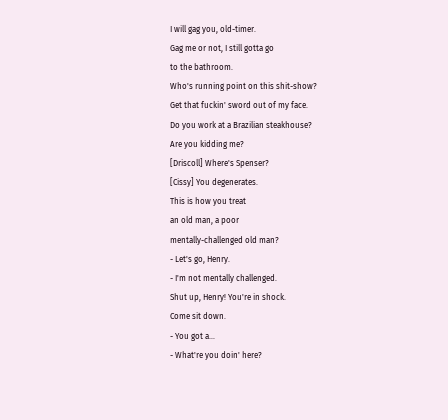I will gag you, old-timer.
Gag me or not, I still gotta go
to the bathroom.
Who's running point on this shit-show?
Get that fuckin' sword out of my face.
Do you work at a Brazilian steakhouse?
Are you kidding me?
[Driscoll] Where's Spenser?
[Cissy] You degenerates.
This is how you treat
an old man, a poor
mentally-challenged old man?
- Let's go, Henry.
- I'm not mentally challenged.
Shut up, Henry! You're in shock.
Come sit down.
- You got a...
- What're you doin' here?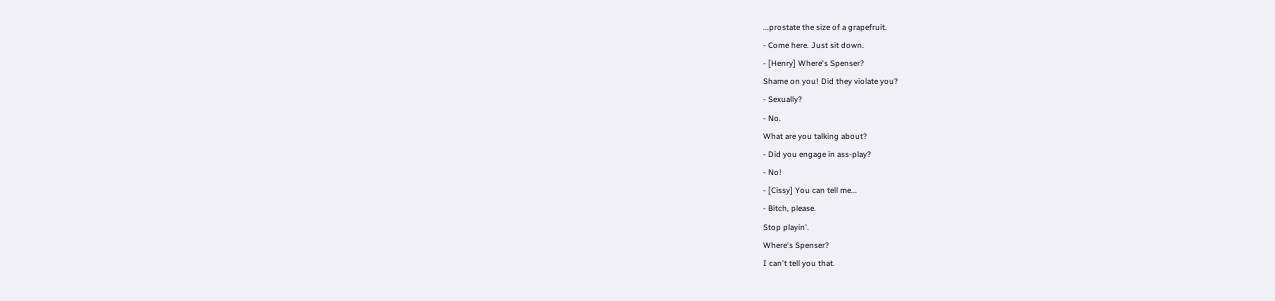...prostate the size of a grapefruit.
- Come here. Just sit down.
- [Henry] Where's Spenser?
Shame on you! Did they violate you?
- Sexually?
- No.
What are you talking about?
- Did you engage in ass-play?
- No!
- [Cissy] You can tell me...
- Bitch, please.
Stop playin'.
Where's Spenser?
I can't tell you that.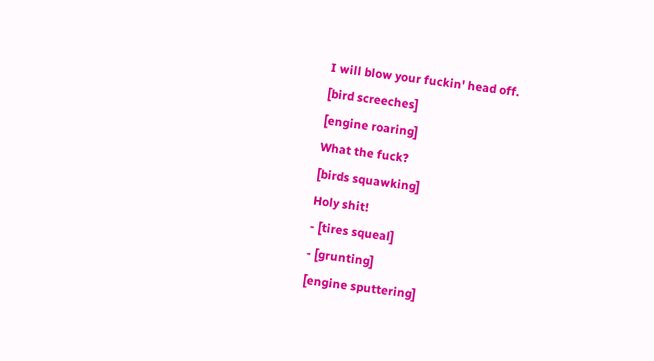I will blow your fuckin' head off.
[bird screeches]
[engine roaring]
What the fuck?
[birds squawking]
Holy shit!
- [tires squeal]
- [grunting]
[engine sputtering]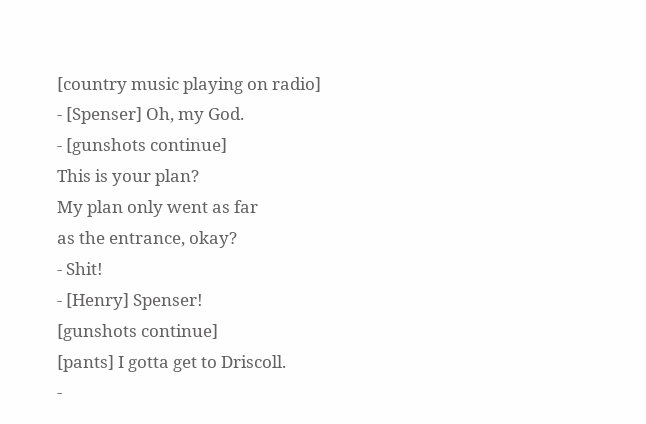[country music playing on radio]
- [Spenser] Oh, my God.
- [gunshots continue]
This is your plan?
My plan only went as far
as the entrance, okay?
- Shit!
- [Henry] Spenser!
[gunshots continue]
[pants] I gotta get to Driscoll.
-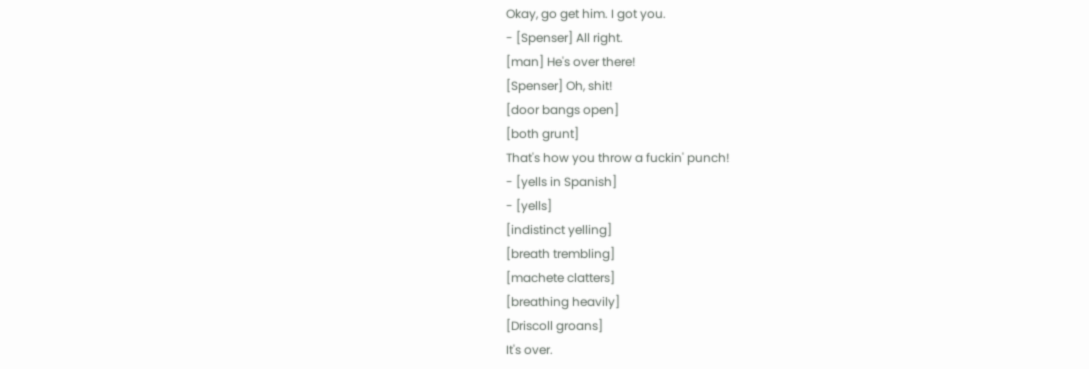Okay, go get him. I got you.
- [Spenser] All right.
[man] He's over there!
[Spenser] Oh, shit!
[door bangs open]
[both grunt]
That's how you throw a fuckin' punch!
- [yells in Spanish]
- [yells]
[indistinct yelling]
[breath trembling]
[machete clatters]
[breathing heavily]
[Driscoll groans]
It's over.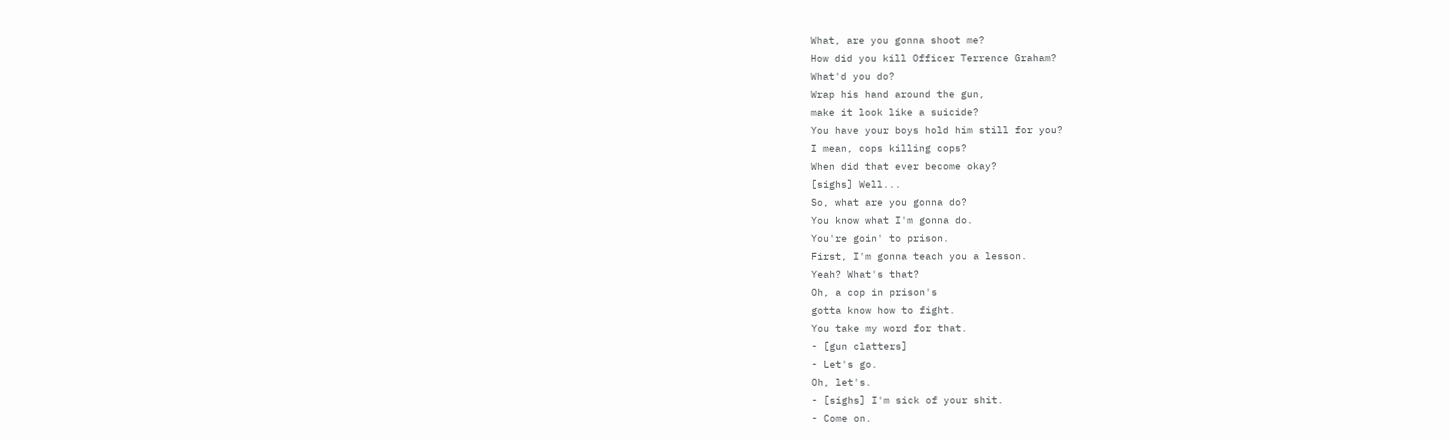What, are you gonna shoot me?
How did you kill Officer Terrence Graham?
What'd you do?
Wrap his hand around the gun,
make it look like a suicide?
You have your boys hold him still for you?
I mean, cops killing cops?
When did that ever become okay?
[sighs] Well...
So, what are you gonna do?
You know what I'm gonna do.
You're goin' to prison.
First, I'm gonna teach you a lesson.
Yeah? What's that?
Oh, a cop in prison's
gotta know how to fight.
You take my word for that.
- [gun clatters]
- Let's go.
Oh, let's.
- [sighs] I'm sick of your shit.
- Come on.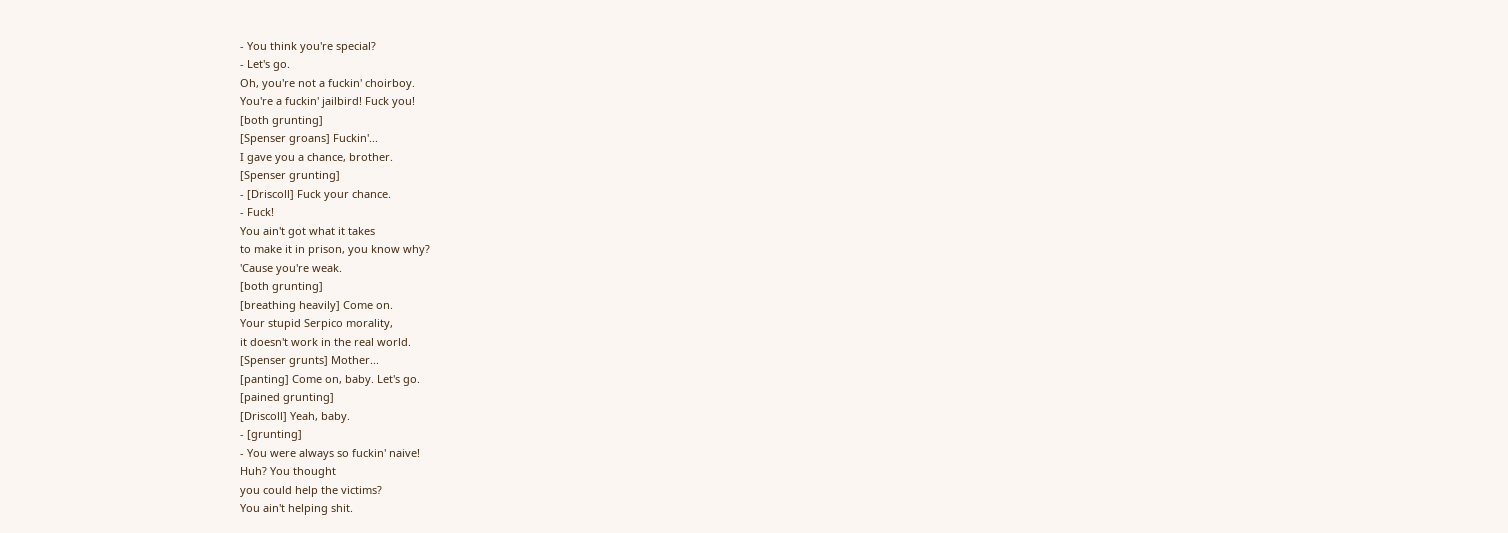- You think you're special?
- Let's go.
Oh, you're not a fuckin' choirboy.
You're a fuckin' jailbird! Fuck you!
[both grunting]
[Spenser groans] Fuckin'...
I gave you a chance, brother.
[Spenser grunting]
- [Driscoll] Fuck your chance.
- Fuck!
You ain't got what it takes
to make it in prison, you know why?
'Cause you're weak.
[both grunting]
[breathing heavily] Come on.
Your stupid Serpico morality,
it doesn't work in the real world.
[Spenser grunts] Mother...
[panting] Come on, baby. Let's go.
[pained grunting]
[Driscoll] Yeah, baby.
- [grunting]
- You were always so fuckin' naive!
Huh? You thought
you could help the victims?
You ain't helping shit.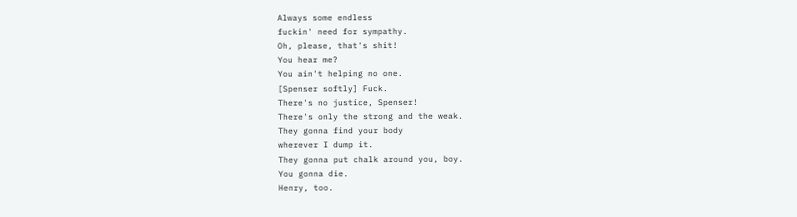Always some endless
fuckin' need for sympathy.
Oh, please, that's shit!
You hear me?
You ain't helping no one.
[Spenser softly] Fuck.
There's no justice, Spenser!
There's only the strong and the weak.
They gonna find your body
wherever I dump it.
They gonna put chalk around you, boy.
You gonna die.
Henry, too.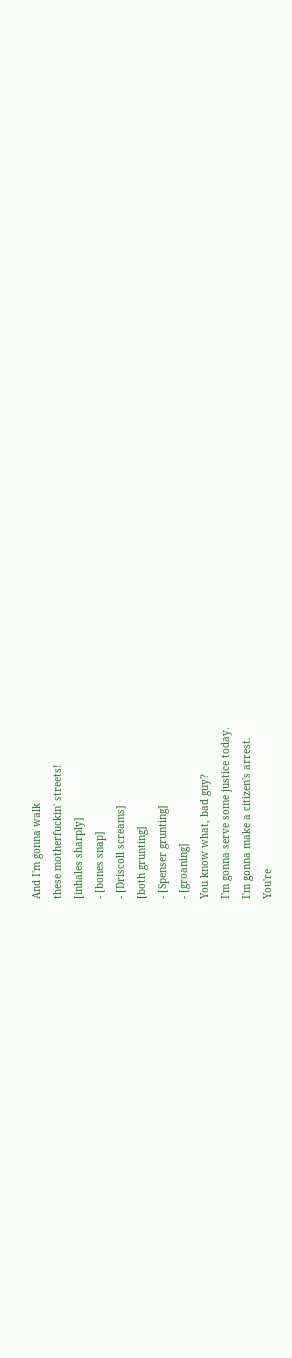And I'm gonna walk
these motherfuckin' streets!
[inhales sharply]
- [bones snap]
- [Driscoll screams]
[both grunting]
- [Spenser grunting]
- [groaning]
You know what, bad guy?
I'm gonna serve some justice today.
I'm gonna make a citizen's arrest.
You're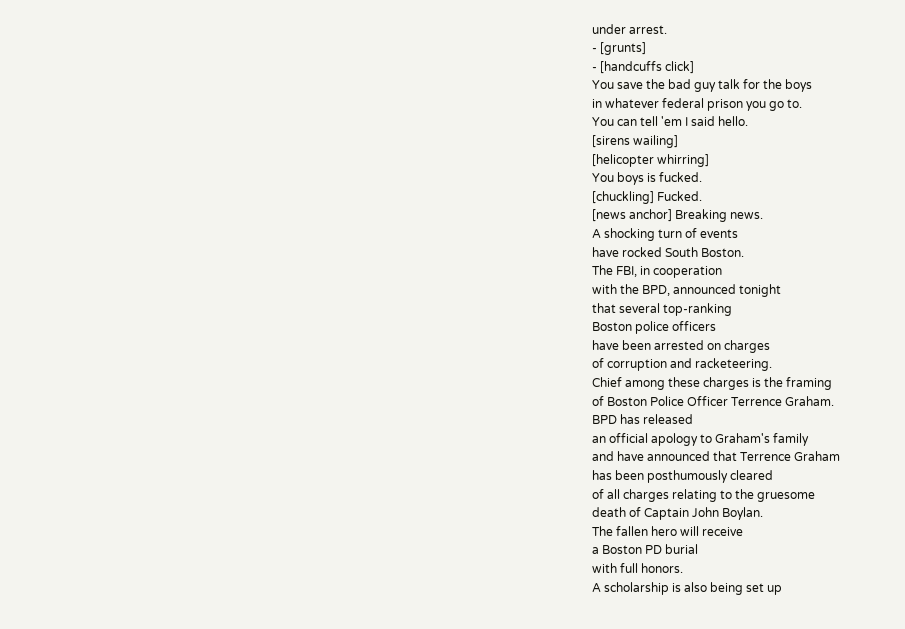under arrest.
- [grunts]
- [handcuffs click]
You save the bad guy talk for the boys
in whatever federal prison you go to.
You can tell 'em I said hello.
[sirens wailing]
[helicopter whirring]
You boys is fucked.
[chuckling] Fucked.
[news anchor] Breaking news.
A shocking turn of events
have rocked South Boston.
The FBI, in cooperation
with the BPD, announced tonight
that several top-ranking
Boston police officers
have been arrested on charges
of corruption and racketeering.
Chief among these charges is the framing
of Boston Police Officer Terrence Graham.
BPD has released
an official apology to Graham's family
and have announced that Terrence Graham
has been posthumously cleared
of all charges relating to the gruesome
death of Captain John Boylan.
The fallen hero will receive
a Boston PD burial
with full honors.
A scholarship is also being set up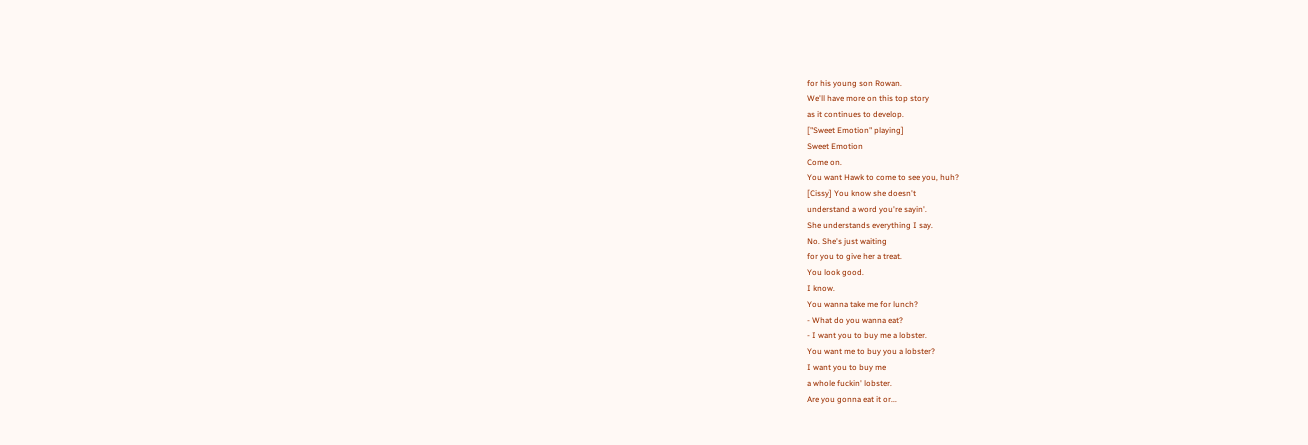for his young son Rowan.
We'll have more on this top story
as it continues to develop.
["Sweet Emotion" playing]
Sweet Emotion
Come on.
You want Hawk to come to see you, huh?
[Cissy] You know she doesn't
understand a word you're sayin'.
She understands everything I say.
No. She's just waiting
for you to give her a treat.
You look good.
I know.
You wanna take me for lunch?
- What do you wanna eat?
- I want you to buy me a lobster.
You want me to buy you a lobster?
I want you to buy me
a whole fuckin' lobster.
Are you gonna eat it or...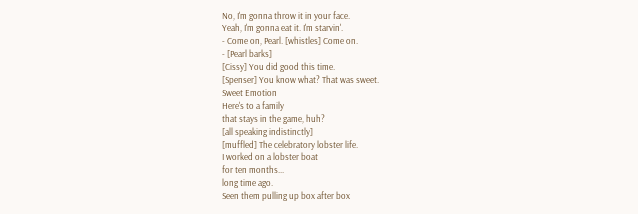No, I'm gonna throw it in your face.
Yeah, I'm gonna eat it. I'm starvin'.
- Come on, Pearl. [whistles] Come on.
- [Pearl barks]
[Cissy] You did good this time.
[Spenser] You know what? That was sweet.
Sweet Emotion
Here's to a family
that stays in the game, huh?
[all speaking indistinctly]
[muffled] The celebratory lobster life.
I worked on a lobster boat
for ten months...
long time ago.
Seen them pulling up box after box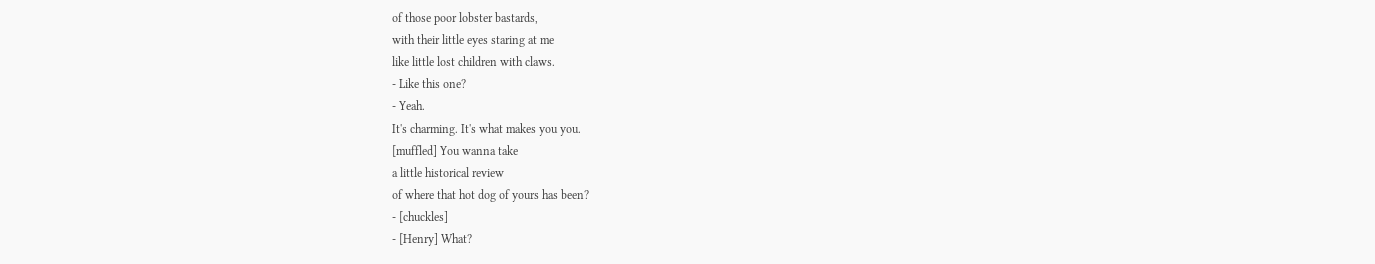of those poor lobster bastards,
with their little eyes staring at me
like little lost children with claws.
- Like this one?
- Yeah.
It's charming. It's what makes you you.
[muffled] You wanna take
a little historical review
of where that hot dog of yours has been?
- [chuckles]
- [Henry] What?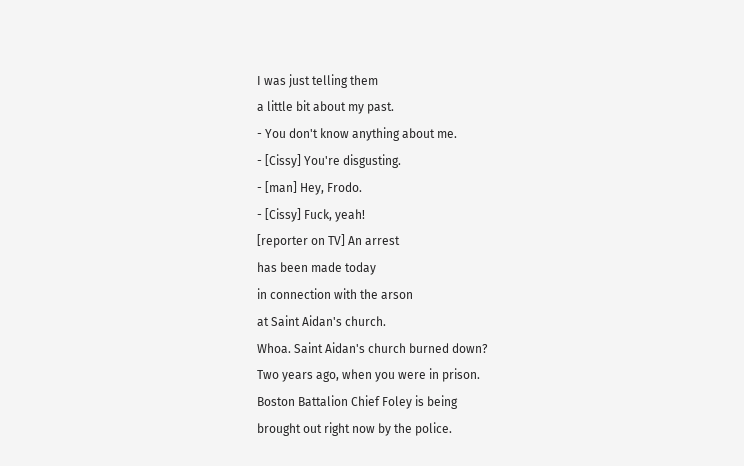I was just telling them
a little bit about my past.
- You don't know anything about me.
- [Cissy] You're disgusting.
- [man] Hey, Frodo.
- [Cissy] Fuck, yeah!
[reporter on TV] An arrest
has been made today
in connection with the arson
at Saint Aidan's church.
Whoa. Saint Aidan's church burned down?
Two years ago, when you were in prison.
Boston Battalion Chief Foley is being
brought out right now by the police.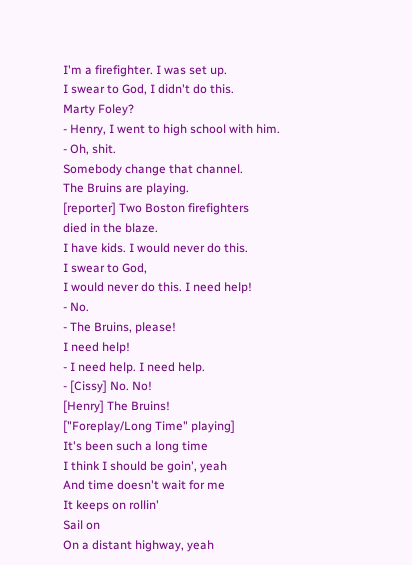I'm a firefighter. I was set up.
I swear to God, I didn't do this.
Marty Foley?
- Henry, I went to high school with him.
- Oh, shit.
Somebody change that channel.
The Bruins are playing.
[reporter] Two Boston firefighters
died in the blaze.
I have kids. I would never do this.
I swear to God,
I would never do this. I need help!
- No.
- The Bruins, please!
I need help!
- I need help. I need help.
- [Cissy] No. No!
[Henry] The Bruins!
["Foreplay/Long Time" playing]
It's been such a long time
I think I should be goin', yeah
And time doesn't wait for me
It keeps on rollin'
Sail on
On a distant highway, yeah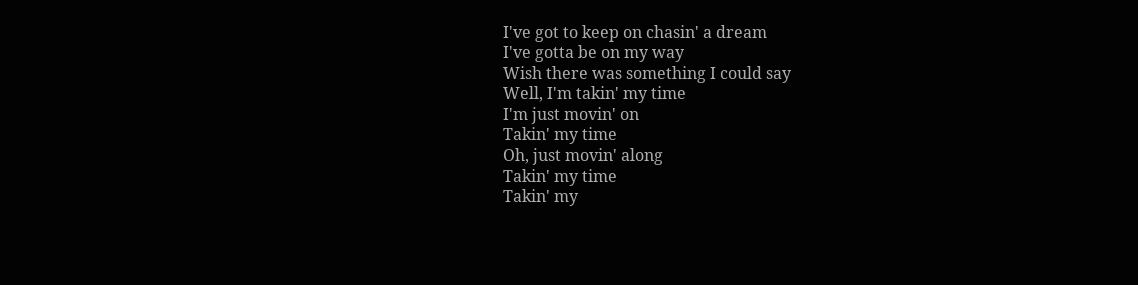I've got to keep on chasin' a dream
I've gotta be on my way
Wish there was something I could say
Well, I'm takin' my time
I'm just movin' on
Takin' my time
Oh, just movin' along
Takin' my time
Takin' my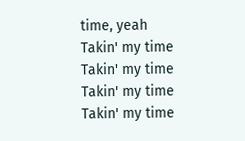time, yeah
Takin' my time
Takin' my time
Takin' my time
Takin' my time